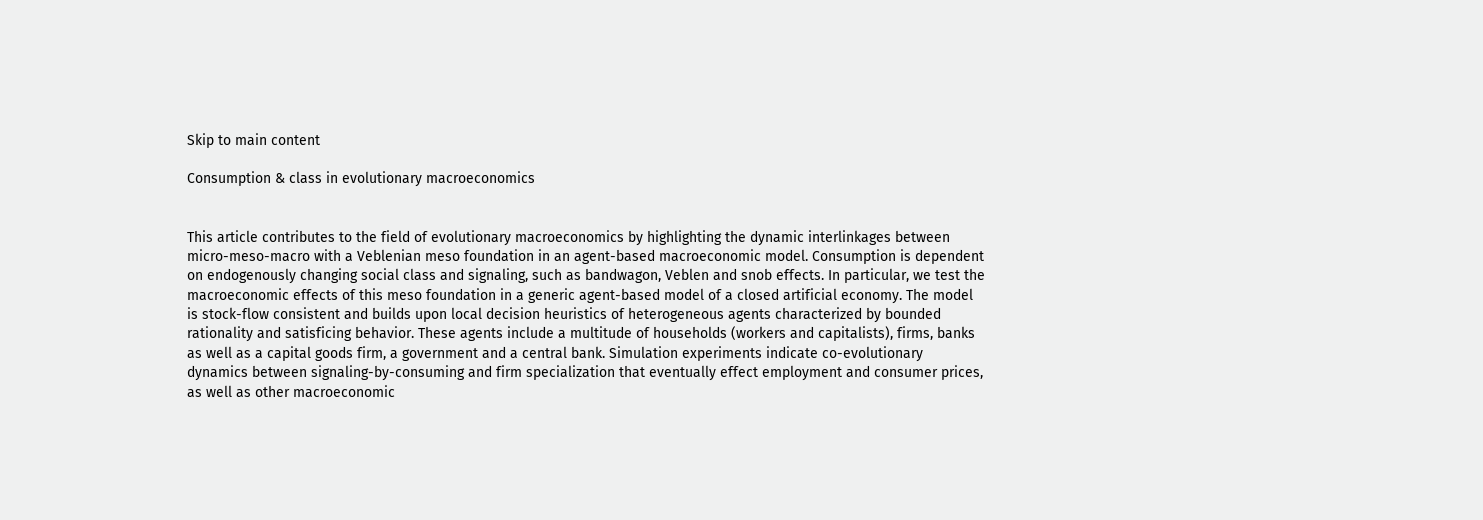Skip to main content

Consumption & class in evolutionary macroeconomics


This article contributes to the field of evolutionary macroeconomics by highlighting the dynamic interlinkages between micro-meso-macro with a Veblenian meso foundation in an agent-based macroeconomic model. Consumption is dependent on endogenously changing social class and signaling, such as bandwagon, Veblen and snob effects. In particular, we test the macroeconomic effects of this meso foundation in a generic agent-based model of a closed artificial economy. The model is stock-flow consistent and builds upon local decision heuristics of heterogeneous agents characterized by bounded rationality and satisficing behavior. These agents include a multitude of households (workers and capitalists), firms, banks as well as a capital goods firm, a government and a central bank. Simulation experiments indicate co-evolutionary dynamics between signaling-by-consuming and firm specialization that eventually effect employment and consumer prices, as well as other macroeconomic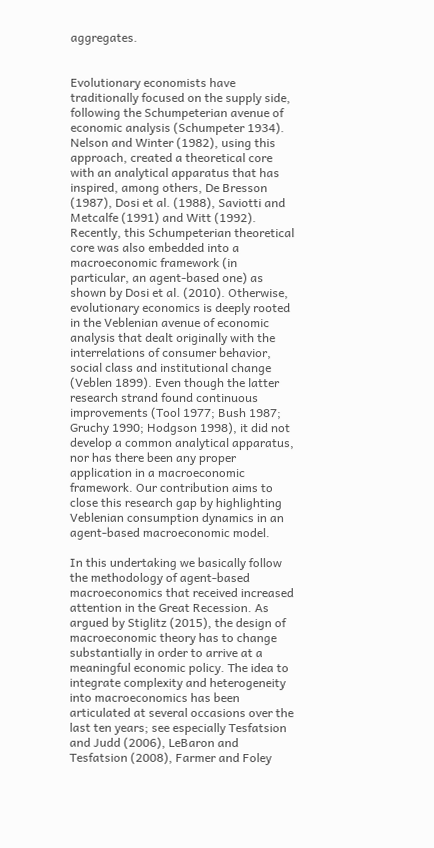aggregates.


Evolutionary economists have traditionally focused on the supply side, following the Schumpeterian avenue of economic analysis (Schumpeter 1934). Nelson and Winter (1982), using this approach, created a theoretical core with an analytical apparatus that has inspired, among others, De Bresson (1987), Dosi et al. (1988), Saviotti and Metcalfe (1991) and Witt (1992). Recently, this Schumpeterian theoretical core was also embedded into a macroeconomic framework (in particular, an agent-based one) as shown by Dosi et al. (2010). Otherwise, evolutionary economics is deeply rooted in the Veblenian avenue of economic analysis that dealt originally with the interrelations of consumer behavior, social class and institutional change (Veblen 1899). Even though the latter research strand found continuous improvements (Tool 1977; Bush 1987; Gruchy 1990; Hodgson 1998), it did not develop a common analytical apparatus, nor has there been any proper application in a macroeconomic framework. Our contribution aims to close this research gap by highlighting Veblenian consumption dynamics in an agent-based macroeconomic model.

In this undertaking we basically follow the methodology of agent-based macroeconomics that received increased attention in the Great Recession. As argued by Stiglitz (2015), the design of macroeconomic theory has to change substantially in order to arrive at a meaningful economic policy. The idea to integrate complexity and heterogeneity into macroeconomics has been articulated at several occasions over the last ten years; see especially Tesfatsion and Judd (2006), LeBaron and Tesfatsion (2008), Farmer and Foley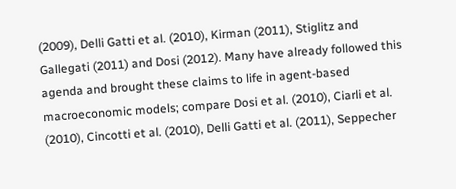(2009), Delli Gatti et al. (2010), Kirman (2011), Stiglitz and Gallegati (2011) and Dosi (2012). Many have already followed this agenda and brought these claims to life in agent-based macroeconomic models; compare Dosi et al. (2010), Ciarli et al. (2010), Cincotti et al. (2010), Delli Gatti et al. (2011), Seppecher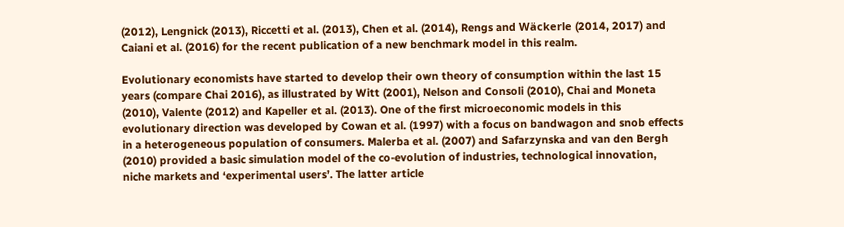(2012), Lengnick (2013), Riccetti et al. (2013), Chen et al. (2014), Rengs and Wäckerle (2014, 2017) and Caiani et al. (2016) for the recent publication of a new benchmark model in this realm.

Evolutionary economists have started to develop their own theory of consumption within the last 15 years (compare Chai 2016), as illustrated by Witt (2001), Nelson and Consoli (2010), Chai and Moneta (2010), Valente (2012) and Kapeller et al. (2013). One of the first microeconomic models in this evolutionary direction was developed by Cowan et al. (1997) with a focus on bandwagon and snob effects in a heterogeneous population of consumers. Malerba et al. (2007) and Safarzynska and van den Bergh (2010) provided a basic simulation model of the co-evolution of industries, technological innovation, niche markets and ‘experimental users’. The latter article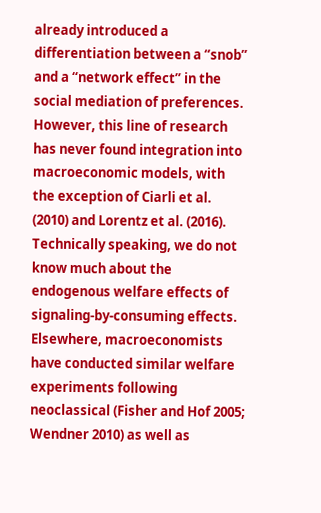already introduced a differentiation between a “snob” and a “network effect” in the social mediation of preferences. However, this line of research has never found integration into macroeconomic models, with the exception of Ciarli et al. (2010) and Lorentz et al. (2016). Technically speaking, we do not know much about the endogenous welfare effects of signaling-by-consuming effects. Elsewhere, macroeconomists have conducted similar welfare experiments following neoclassical (Fisher and Hof 2005; Wendner 2010) as well as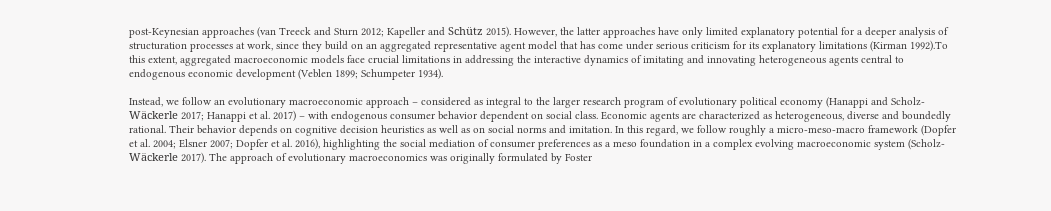post-Keynesian approaches (van Treeck and Sturn 2012; Kapeller and Schütz 2015). However, the latter approaches have only limited explanatory potential for a deeper analysis of structuration processes at work, since they build on an aggregated representative agent model that has come under serious criticism for its explanatory limitations (Kirman 1992).To this extent, aggregated macroeconomic models face crucial limitations in addressing the interactive dynamics of imitating and innovating heterogeneous agents central to endogenous economic development (Veblen 1899; Schumpeter 1934).

Instead, we follow an evolutionary macroeconomic approach – considered as integral to the larger research program of evolutionary political economy (Hanappi and Scholz-Wäckerle 2017; Hanappi et al. 2017) – with endogenous consumer behavior dependent on social class. Economic agents are characterized as heterogeneous, diverse and boundedly rational. Their behavior depends on cognitive decision heuristics as well as on social norms and imitation. In this regard, we follow roughly a micro-meso-macro framework (Dopfer et al. 2004; Elsner 2007; Dopfer et al. 2016), highlighting the social mediation of consumer preferences as a meso foundation in a complex evolving macroeconomic system (Scholz-Wäckerle 2017). The approach of evolutionary macroeconomics was originally formulated by Foster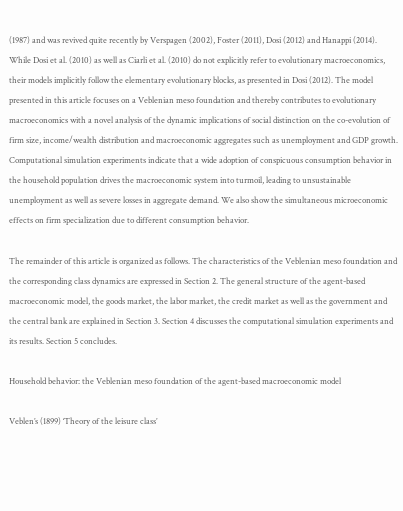(1987) and was revived quite recently by Verspagen (2002), Foster (2011), Dosi (2012) and Hanappi (2014). While Dosi et al. (2010) as well as Ciarli et al. (2010) do not explicitly refer to evolutionary macroeconomics, their models implicitly follow the elementary evolutionary blocks, as presented in Dosi (2012). The model presented in this article focuses on a Veblenian meso foundation and thereby contributes to evolutionary macroeconomics with a novel analysis of the dynamic implications of social distinction on the co-evolution of firm size, income/wealth distribution and macroeconomic aggregates such as unemployment and GDP growth. Computational simulation experiments indicate that a wide adoption of conspicuous consumption behavior in the household population drives the macroeconomic system into turmoil, leading to unsustainable unemployment as well as severe losses in aggregate demand. We also show the simultaneous microeconomic effects on firm specialization due to different consumption behavior.

The remainder of this article is organized as follows. The characteristics of the Veblenian meso foundation and the corresponding class dynamics are expressed in Section 2. The general structure of the agent-based macroeconomic model, the goods market, the labor market, the credit market as well as the government and the central bank are explained in Section 3. Section 4 discusses the computational simulation experiments and its results. Section 5 concludes.

Household behavior: the Veblenian meso foundation of the agent-based macroeconomic model

Veblen’s (1899) ‘Theory of the leisure class’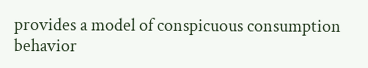provides a model of conspicuous consumption behavior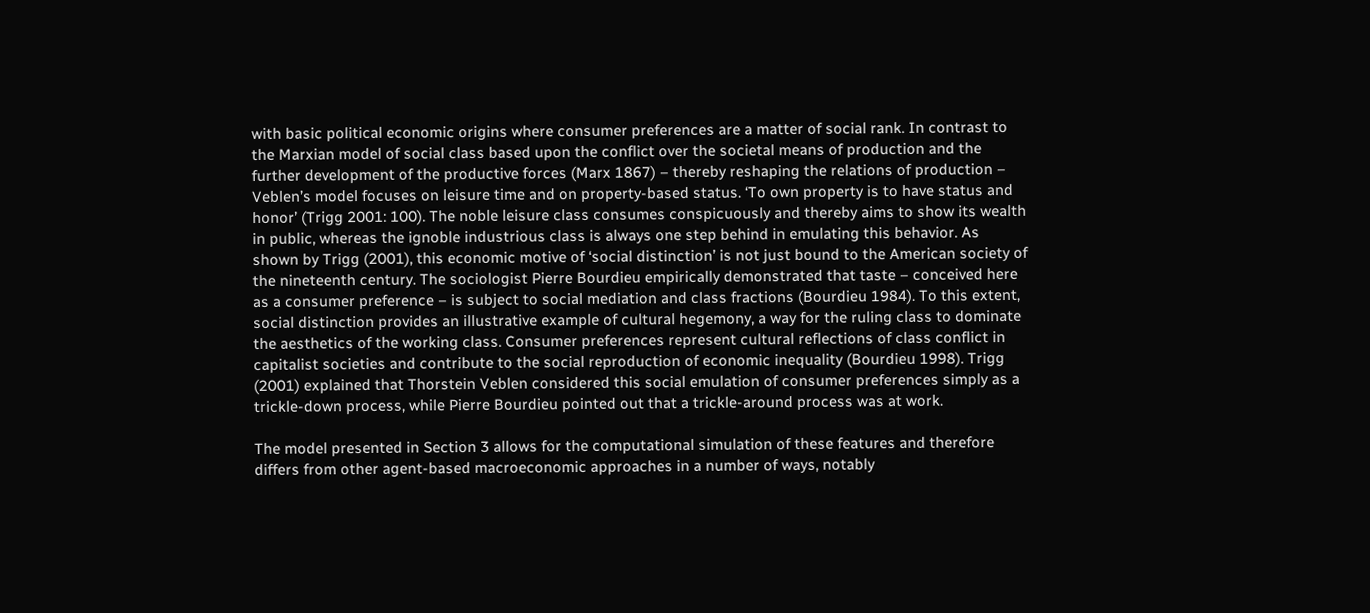with basic political economic origins where consumer preferences are a matter of social rank. In contrast to the Marxian model of social class based upon the conflict over the societal means of production and the further development of the productive forces (Marx 1867) – thereby reshaping the relations of production – Veblen’s model focuses on leisure time and on property-based status. ‘To own property is to have status and honor’ (Trigg 2001: 100). The noble leisure class consumes conspicuously and thereby aims to show its wealth in public, whereas the ignoble industrious class is always one step behind in emulating this behavior. As shown by Trigg (2001), this economic motive of ‘social distinction’ is not just bound to the American society of the nineteenth century. The sociologist Pierre Bourdieu empirically demonstrated that taste – conceived here as a consumer preference – is subject to social mediation and class fractions (Bourdieu 1984). To this extent, social distinction provides an illustrative example of cultural hegemony, a way for the ruling class to dominate the aesthetics of the working class. Consumer preferences represent cultural reflections of class conflict in capitalist societies and contribute to the social reproduction of economic inequality (Bourdieu 1998). Trigg (2001) explained that Thorstein Veblen considered this social emulation of consumer preferences simply as a trickle-down process, while Pierre Bourdieu pointed out that a trickle-around process was at work.

The model presented in Section 3 allows for the computational simulation of these features and therefore differs from other agent-based macroeconomic approaches in a number of ways, notably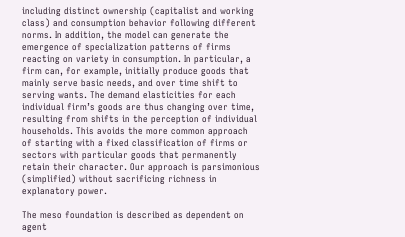including distinct ownership (capitalist and working class) and consumption behavior following different norms. In addition, the model can generate the emergence of specialization patterns of firms reacting on variety in consumption. In particular, a firm can, for example, initially produce goods that mainly serve basic needs, and over time shift to serving wants. The demand elasticities for each individual firm’s goods are thus changing over time, resulting from shifts in the perception of individual households. This avoids the more common approach of starting with a fixed classification of firms or sectors with particular goods that permanently retain their character. Our approach is parsimonious (simplified) without sacrificing richness in explanatory power.

The meso foundation is described as dependent on agent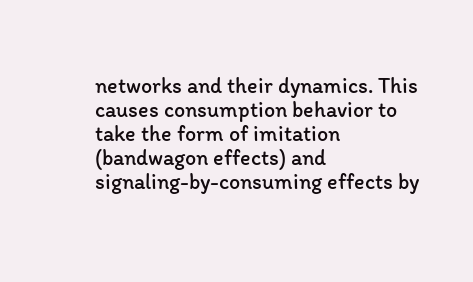networks and their dynamics. This causes consumption behavior to take the form of imitation (bandwagon effects) and signaling-by-consuming effects by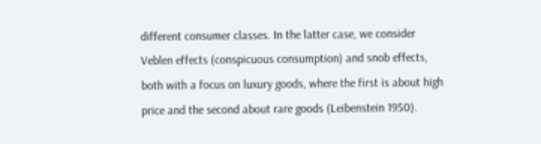different consumer classes. In the latter case, we consider Veblen effects (conspicuous consumption) and snob effects, both with a focus on luxury goods, where the first is about high price and the second about rare goods (Leibenstein 1950).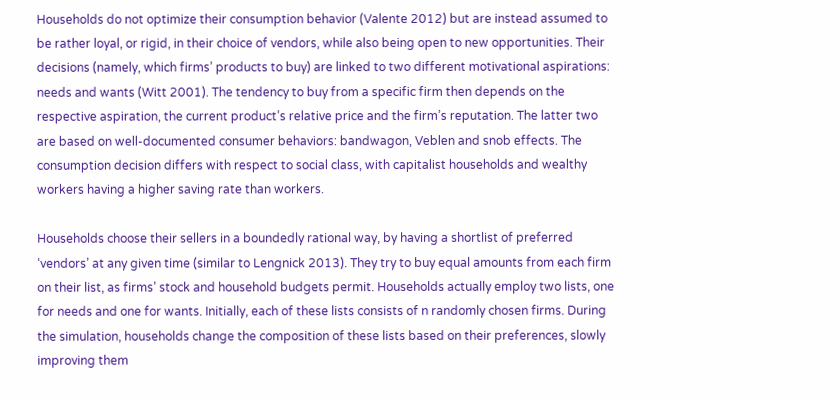Households do not optimize their consumption behavior (Valente 2012) but are instead assumed to be rather loyal, or rigid, in their choice of vendors, while also being open to new opportunities. Their decisions (namely, which firms’ products to buy) are linked to two different motivational aspirations: needs and wants (Witt 2001). The tendency to buy from a specific firm then depends on the respective aspiration, the current product’s relative price and the firm’s reputation. The latter two are based on well-documented consumer behaviors: bandwagon, Veblen and snob effects. The consumption decision differs with respect to social class, with capitalist households and wealthy workers having a higher saving rate than workers.

Households choose their sellers in a boundedly rational way, by having a shortlist of preferred ‘vendors’ at any given time (similar to Lengnick 2013). They try to buy equal amounts from each firm on their list, as firms’ stock and household budgets permit. Households actually employ two lists, one for needs and one for wants. Initially, each of these lists consists of n randomly chosen firms. During the simulation, households change the composition of these lists based on their preferences, slowly improving them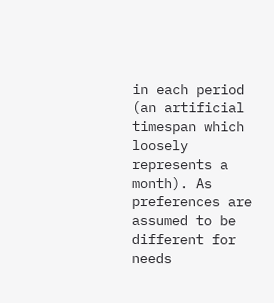in each period (an artificial timespan which loosely represents a month). As preferences are assumed to be different for needs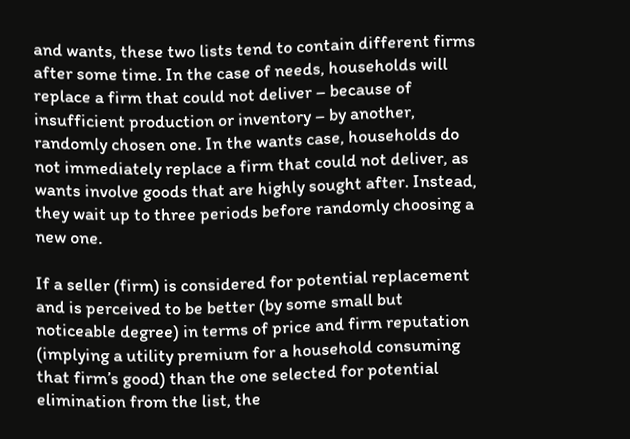and wants, these two lists tend to contain different firms after some time. In the case of needs, households will replace a firm that could not deliver – because of insufficient production or inventory – by another, randomly chosen one. In the wants case, households do not immediately replace a firm that could not deliver, as wants involve goods that are highly sought after. Instead, they wait up to three periods before randomly choosing a new one.

If a seller (firm) is considered for potential replacement and is perceived to be better (by some small but noticeable degree) in terms of price and firm reputation (implying a utility premium for a household consuming that firm’s good) than the one selected for potential elimination from the list, the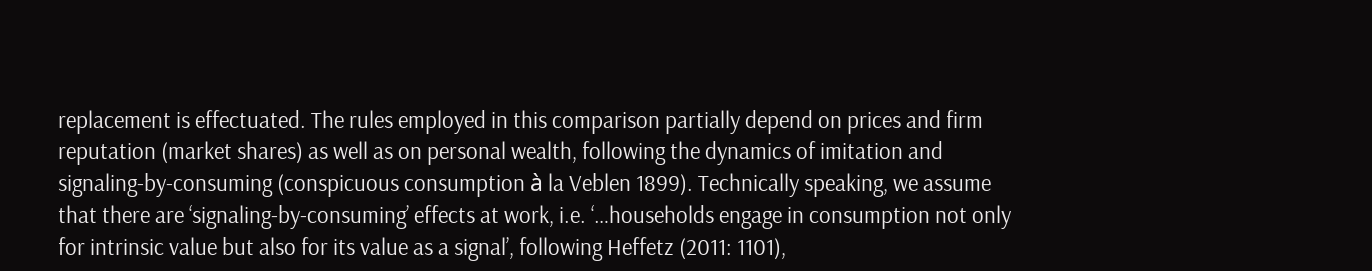replacement is effectuated. The rules employed in this comparison partially depend on prices and firm reputation (market shares) as well as on personal wealth, following the dynamics of imitation and signaling-by-consuming (conspicuous consumption à la Veblen 1899). Technically speaking, we assume that there are ‘signaling-by-consuming’ effects at work, i.e. ‘…households engage in consumption not only for intrinsic value but also for its value as a signal’, following Heffetz (2011: 1101),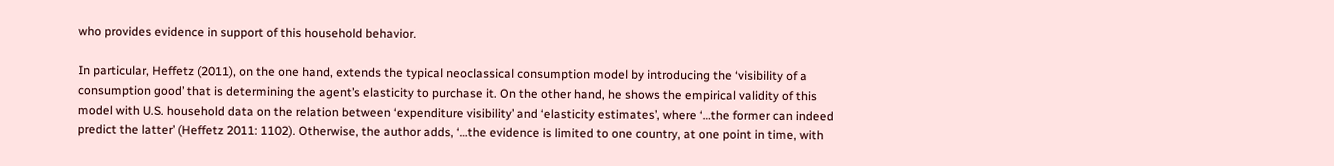who provides evidence in support of this household behavior.

In particular, Heffetz (2011), on the one hand, extends the typical neoclassical consumption model by introducing the ‘visibility of a consumption good’ that is determining the agent’s elasticity to purchase it. On the other hand, he shows the empirical validity of this model with U.S. household data on the relation between ‘expenditure visibility’ and ‘elasticity estimates’, where ‘…the former can indeed predict the latter’ (Heffetz 2011: 1102). Otherwise, the author adds, ‘…the evidence is limited to one country, at one point in time, with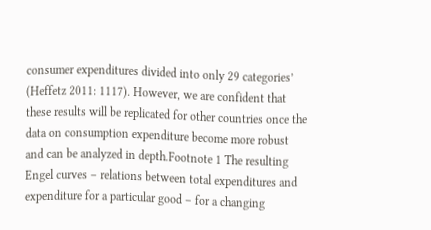consumer expenditures divided into only 29 categories’ (Heffetz 2011: 1117). However, we are confident that these results will be replicated for other countries once the data on consumption expenditure become more robust and can be analyzed in depth.Footnote 1 The resulting Engel curves – relations between total expenditures and expenditure for a particular good – for a changing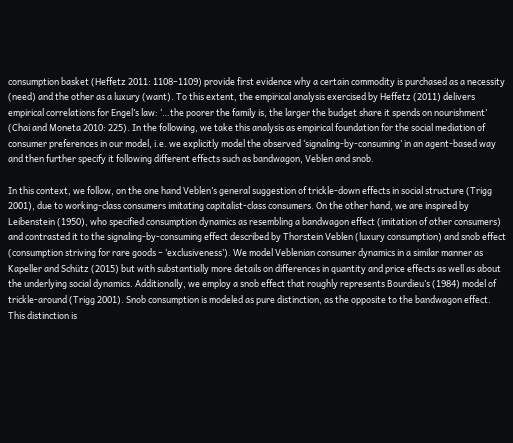consumption basket (Heffetz 2011: 1108–1109) provide first evidence why a certain commodity is purchased as a necessity (need) and the other as a luxury (want). To this extent, the empirical analysis exercised by Heffetz (2011) delivers empirical correlations for Engel’s law: ‘…the poorer the family is, the larger the budget share it spends on nourishment’ (Chai and Moneta 2010: 225). In the following, we take this analysis as empirical foundation for the social mediation of consumer preferences in our model, i.e. we explicitly model the observed ‘signaling-by-consuming’ in an agent-based way and then further specify it following different effects such as bandwagon, Veblen and snob.

In this context, we follow, on the one hand Veblen’s general suggestion of trickle-down effects in social structure (Trigg 2001), due to working-class consumers imitating capitalist-class consumers. On the other hand, we are inspired by Leibenstein (1950), who specified consumption dynamics as resembling a bandwagon effect (imitation of other consumers) and contrasted it to the signaling-by-consuming effect described by Thorstein Veblen (luxury consumption) and snob effect (consumption striving for rare goods – ‘exclusiveness’). We model Veblenian consumer dynamics in a similar manner as Kapeller and Schütz (2015) but with substantially more details on differences in quantity and price effects as well as about the underlying social dynamics. Additionally, we employ a snob effect that roughly represents Bourdieu’s (1984) model of trickle-around (Trigg 2001). Snob consumption is modeled as pure distinction, as the opposite to the bandwagon effect. This distinction is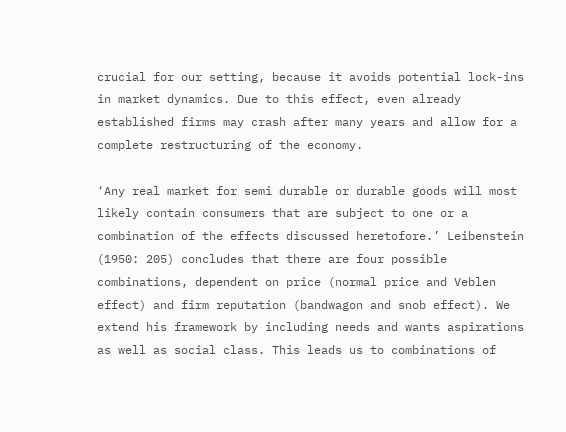crucial for our setting, because it avoids potential lock-ins in market dynamics. Due to this effect, even already established firms may crash after many years and allow for a complete restructuring of the economy.

‘Any real market for semi durable or durable goods will most likely contain consumers that are subject to one or a combination of the effects discussed heretofore.’ Leibenstein (1950: 205) concludes that there are four possible combinations, dependent on price (normal price and Veblen effect) and firm reputation (bandwagon and snob effect). We extend his framework by including needs and wants aspirations as well as social class. This leads us to combinations of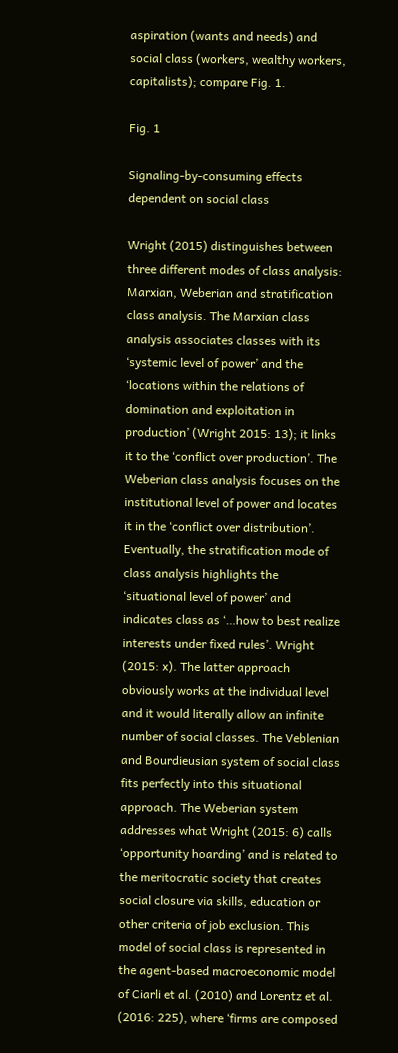aspiration (wants and needs) and social class (workers, wealthy workers, capitalists); compare Fig. 1.

Fig. 1

Signaling-by-consuming effects dependent on social class

Wright (2015) distinguishes between three different modes of class analysis: Marxian, Weberian and stratification class analysis. The Marxian class analysis associates classes with its ‘systemic level of power’ and the ‘locations within the relations of domination and exploitation in production’ (Wright 2015: 13); it links it to the ‘conflict over production’. The Weberian class analysis focuses on the institutional level of power and locates it in the ‘conflict over distribution’. Eventually, the stratification mode of class analysis highlights the ‘situational level of power’ and indicates class as ‘…how to best realize interests under fixed rules’. Wright (2015: x). The latter approach obviously works at the individual level and it would literally allow an infinite number of social classes. The Veblenian and Bourdieusian system of social class fits perfectly into this situational approach. The Weberian system addresses what Wright (2015: 6) calls ‘opportunity hoarding’ and is related to the meritocratic society that creates social closure via skills, education or other criteria of job exclusion. This model of social class is represented in the agent-based macroeconomic model of Ciarli et al. (2010) and Lorentz et al. (2016: 225), where ‘firms are composed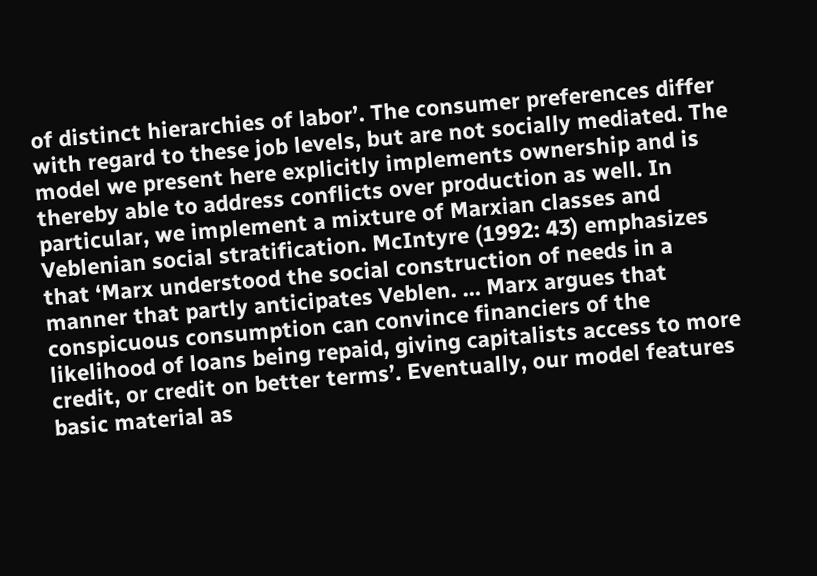of distinct hierarchies of labor’. The consumer preferences differ with regard to these job levels, but are not socially mediated. The model we present here explicitly implements ownership and is thereby able to address conflicts over production as well. In particular, we implement a mixture of Marxian classes and Veblenian social stratification. McIntyre (1992: 43) emphasizes that ‘Marx understood the social construction of needs in a manner that partly anticipates Veblen. … Marx argues that conspicuous consumption can convince financiers of the likelihood of loans being repaid, giving capitalists access to more credit, or credit on better terms’. Eventually, our model features basic material as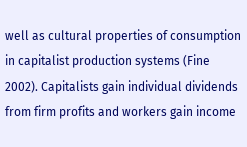well as cultural properties of consumption in capitalist production systems (Fine 2002). Capitalists gain individual dividends from firm profits and workers gain income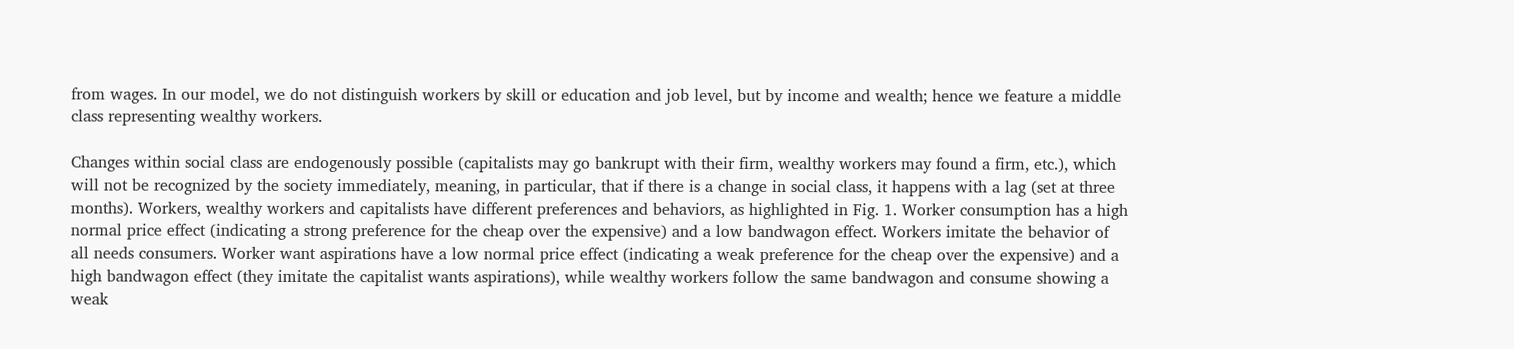from wages. In our model, we do not distinguish workers by skill or education and job level, but by income and wealth; hence we feature a middle class representing wealthy workers.

Changes within social class are endogenously possible (capitalists may go bankrupt with their firm, wealthy workers may found a firm, etc.), which will not be recognized by the society immediately, meaning, in particular, that if there is a change in social class, it happens with a lag (set at three months). Workers, wealthy workers and capitalists have different preferences and behaviors, as highlighted in Fig. 1. Worker consumption has a high normal price effect (indicating a strong preference for the cheap over the expensive) and a low bandwagon effect. Workers imitate the behavior of all needs consumers. Worker want aspirations have a low normal price effect (indicating a weak preference for the cheap over the expensive) and a high bandwagon effect (they imitate the capitalist wants aspirations), while wealthy workers follow the same bandwagon and consume showing a weak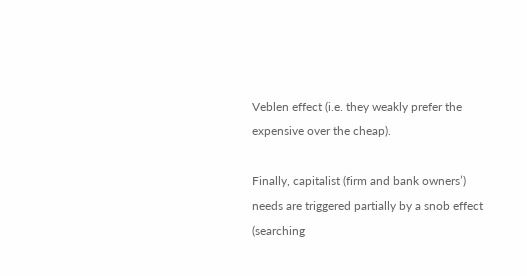Veblen effect (i.e. they weakly prefer the expensive over the cheap).

Finally, capitalist (firm and bank owners’) needs are triggered partially by a snob effect (searching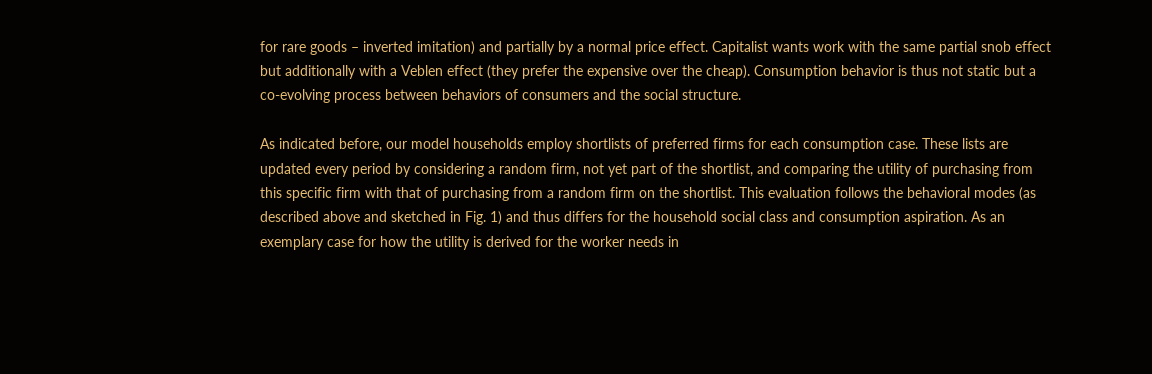for rare goods – inverted imitation) and partially by a normal price effect. Capitalist wants work with the same partial snob effect but additionally with a Veblen effect (they prefer the expensive over the cheap). Consumption behavior is thus not static but a co-evolving process between behaviors of consumers and the social structure.

As indicated before, our model households employ shortlists of preferred firms for each consumption case. These lists are updated every period by considering a random firm, not yet part of the shortlist, and comparing the utility of purchasing from this specific firm with that of purchasing from a random firm on the shortlist. This evaluation follows the behavioral modes (as described above and sketched in Fig. 1) and thus differs for the household social class and consumption aspiration. As an exemplary case for how the utility is derived for the worker needs in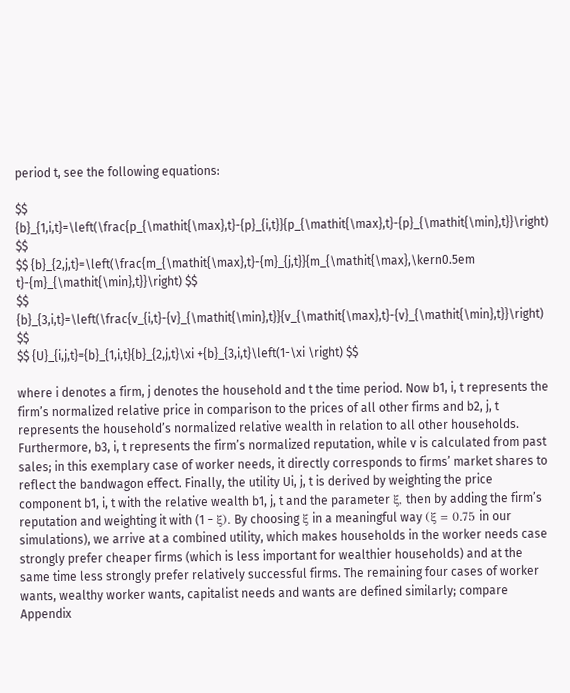period t, see the following equations:

$$ {b}_{1,i,t}=\left(\frac{p_{\mathit{\max},t}-{p}_{i,t}}{p_{\mathit{\max},t}-{p}_{\mathit{\min},t}}\right) $$
$$ {b}_{2,j,t}=\left(\frac{m_{\mathit{\max},t}-{m}_{j,t}}{m_{\mathit{\max},\kern0.5em t}-{m}_{\mathit{\min},t}}\right) $$
$$ {b}_{3,i,t}=\left(\frac{v_{i,t}-{v}_{\mathit{\min},t}}{v_{\mathit{\max},t}-{v}_{\mathit{\min},t}}\right) $$
$$ {U}_{i,j,t}={b}_{1,i,t}{b}_{2,j,t}\xi +{b}_{3,i,t}\left(1-\xi \right) $$

where i denotes a firm, j denotes the household and t the time period. Now b1, i, t represents the firm’s normalized relative price in comparison to the prices of all other firms and b2, j, t represents the household’s normalized relative wealth in relation to all other households. Furthermore, b3, i, t represents the firm’s normalized reputation, while v is calculated from past sales; in this exemplary case of worker needs, it directly corresponds to firms’ market shares to reflect the bandwagon effect. Finally, the utility Ui, j, t is derived by weighting the price component b1, i, t with the relative wealth b1, j, t and the parameter ξ, then by adding the firm’s reputation and weighting it with (1 − ξ). By choosing ξ in a meaningful way (ξ = 0.75 in our simulations), we arrive at a combined utility, which makes households in the worker needs case strongly prefer cheaper firms (which is less important for wealthier households) and at the same time less strongly prefer relatively successful firms. The remaining four cases of worker wants, wealthy worker wants, capitalist needs and wants are defined similarly; compare Appendix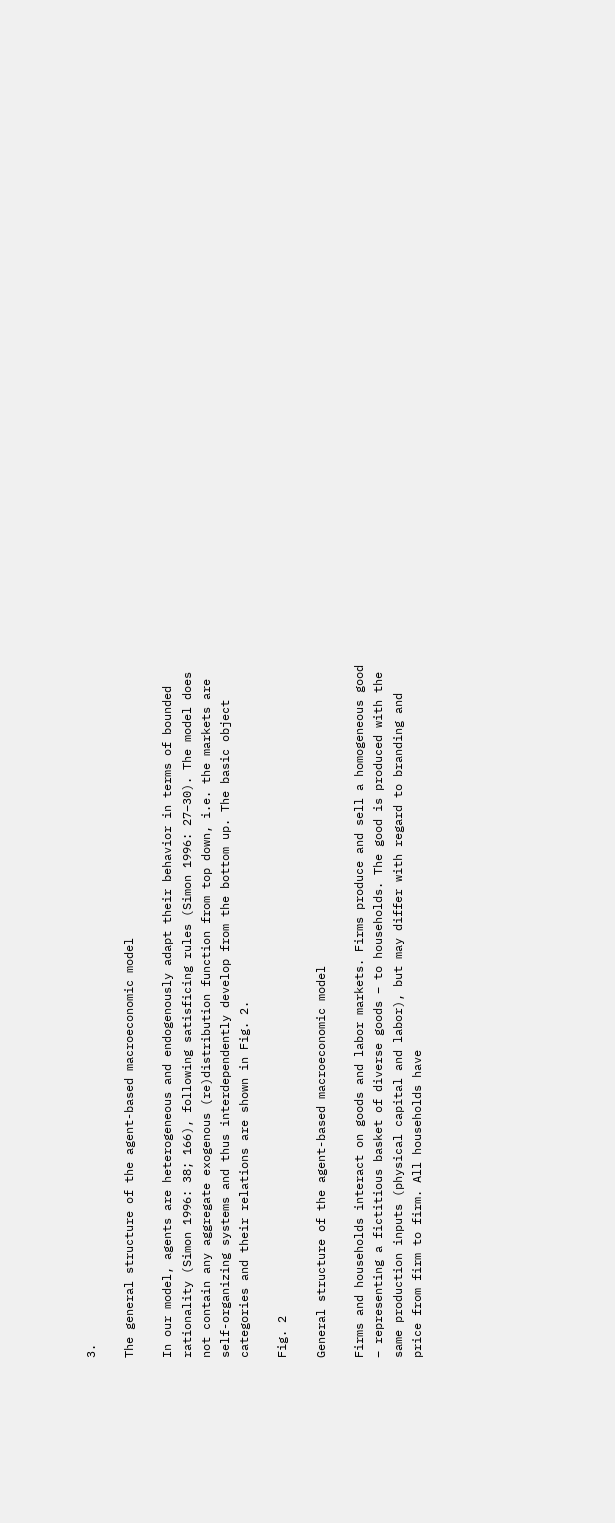3.

The general structure of the agent-based macroeconomic model

In our model, agents are heterogeneous and endogenously adapt their behavior in terms of bounded rationality (Simon 1996: 38; 166), following satisficing rules (Simon 1996: 27–30). The model does not contain any aggregate exogenous (re)distribution function from top down, i.e. the markets are self-organizing systems and thus interdependently develop from the bottom up. The basic object categories and their relations are shown in Fig. 2.

Fig. 2

General structure of the agent-based macroeconomic model

Firms and households interact on goods and labor markets. Firms produce and sell a homogeneous good – representing a fictitious basket of diverse goods – to households. The good is produced with the same production inputs (physical capital and labor), but may differ with regard to branding and price from firm to firm. All households have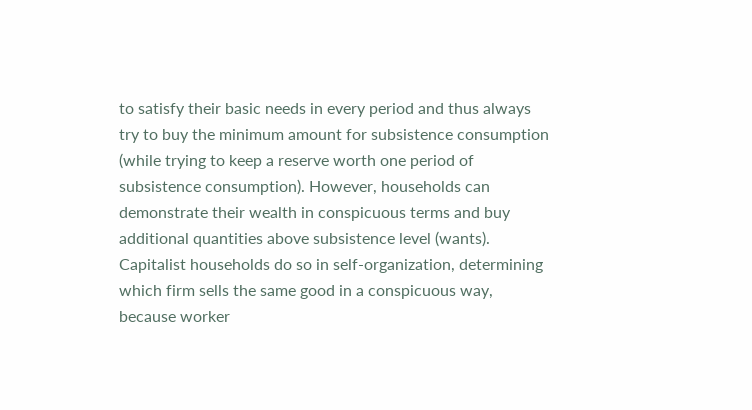to satisfy their basic needs in every period and thus always try to buy the minimum amount for subsistence consumption (while trying to keep a reserve worth one period of subsistence consumption). However, households can demonstrate their wealth in conspicuous terms and buy additional quantities above subsistence level (wants). Capitalist households do so in self-organization, determining which firm sells the same good in a conspicuous way, because worker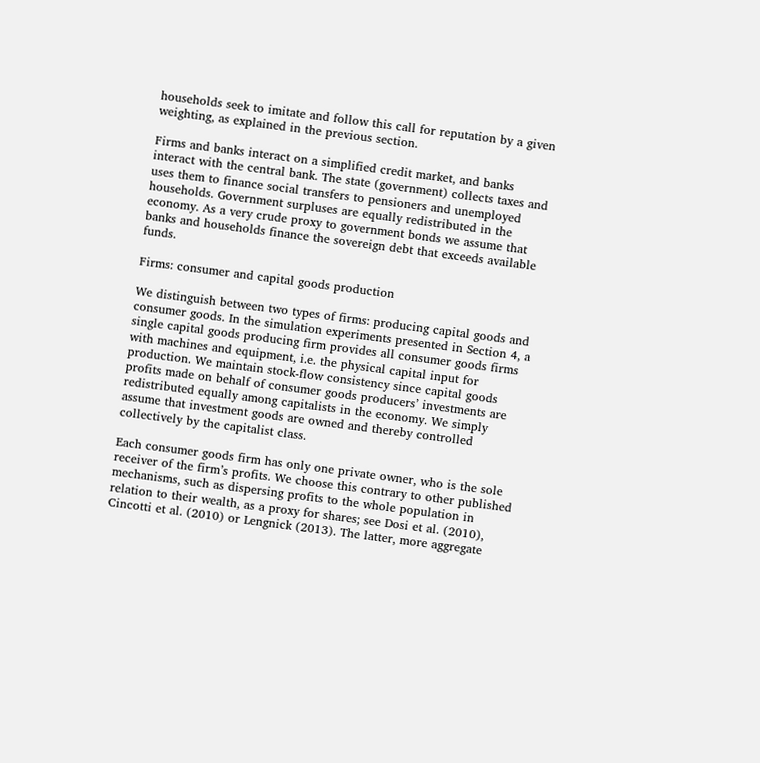households seek to imitate and follow this call for reputation by a given weighting, as explained in the previous section.

Firms and banks interact on a simplified credit market, and banks interact with the central bank. The state (government) collects taxes and uses them to finance social transfers to pensioners and unemployed households. Government surpluses are equally redistributed in the economy. As a very crude proxy to government bonds we assume that banks and households finance the sovereign debt that exceeds available funds.

Firms: consumer and capital goods production

We distinguish between two types of firms: producing capital goods and consumer goods. In the simulation experiments presented in Section 4, a single capital goods producing firm provides all consumer goods firms with machines and equipment, i.e. the physical capital input for production. We maintain stock-flow consistency since capital goods profits made on behalf of consumer goods producers’ investments are redistributed equally among capitalists in the economy. We simply assume that investment goods are owned and thereby controlled collectively by the capitalist class.

Each consumer goods firm has only one private owner, who is the sole receiver of the firm’s profits. We choose this contrary to other published mechanisms, such as dispersing profits to the whole population in relation to their wealth, as a proxy for shares; see Dosi et al. (2010), Cincotti et al. (2010) or Lengnick (2013). The latter, more aggregate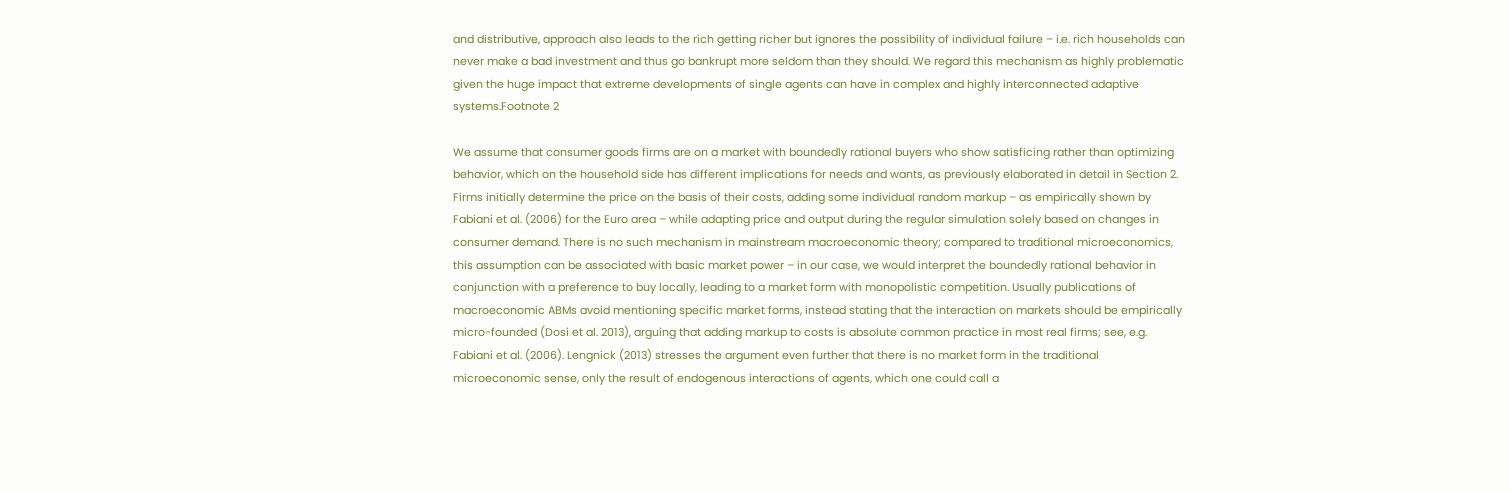and distributive, approach also leads to the rich getting richer but ignores the possibility of individual failure – i.e. rich households can never make a bad investment and thus go bankrupt more seldom than they should. We regard this mechanism as highly problematic given the huge impact that extreme developments of single agents can have in complex and highly interconnected adaptive systems.Footnote 2

We assume that consumer goods firms are on a market with boundedly rational buyers who show satisficing rather than optimizing behavior, which on the household side has different implications for needs and wants, as previously elaborated in detail in Section 2. Firms initially determine the price on the basis of their costs, adding some individual random markup – as empirically shown by Fabiani et al. (2006) for the Euro area – while adapting price and output during the regular simulation solely based on changes in consumer demand. There is no such mechanism in mainstream macroeconomic theory; compared to traditional microeconomics, this assumption can be associated with basic market power – in our case, we would interpret the boundedly rational behavior in conjunction with a preference to buy locally, leading to a market form with monopolistic competition. Usually publications of macroeconomic ABMs avoid mentioning specific market forms, instead stating that the interaction on markets should be empirically micro-founded (Dosi et al. 2013), arguing that adding markup to costs is absolute common practice in most real firms; see, e.g. Fabiani et al. (2006). Lengnick (2013) stresses the argument even further that there is no market form in the traditional microeconomic sense, only the result of endogenous interactions of agents, which one could call a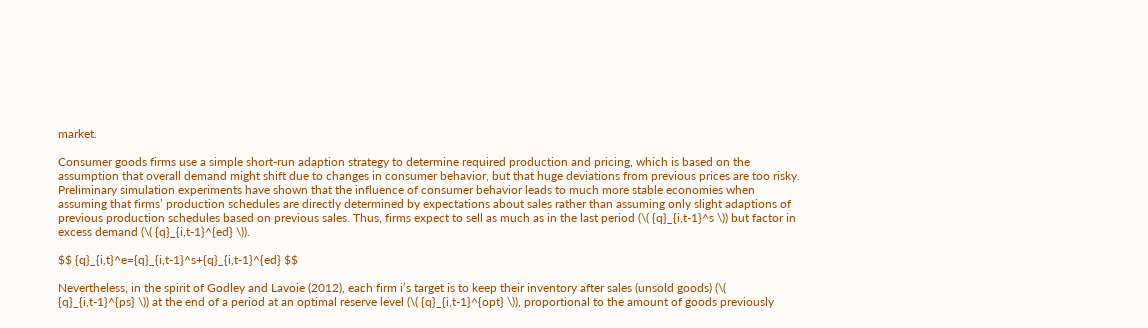market.

Consumer goods firms use a simple short-run adaption strategy to determine required production and pricing, which is based on the assumption that overall demand might shift due to changes in consumer behavior, but that huge deviations from previous prices are too risky. Preliminary simulation experiments have shown that the influence of consumer behavior leads to much more stable economies when assuming that firms’ production schedules are directly determined by expectations about sales rather than assuming only slight adaptions of previous production schedules based on previous sales. Thus, firms expect to sell as much as in the last period (\( {q}_{i,t-1}^s \)) but factor in excess demand (\( {q}_{i,t-1}^{ed} \)).

$$ {q}_{i,t}^e={q}_{i,t-1}^s+{q}_{i,t-1}^{ed} $$

Nevertheless, in the spirit of Godley and Lavoie (2012), each firm i’s target is to keep their inventory after sales (unsold goods) (\( {q}_{i,t-1}^{ps} \)) at the end of a period at an optimal reserve level (\( {q}_{i,t-1}^{opt} \)), proportional to the amount of goods previously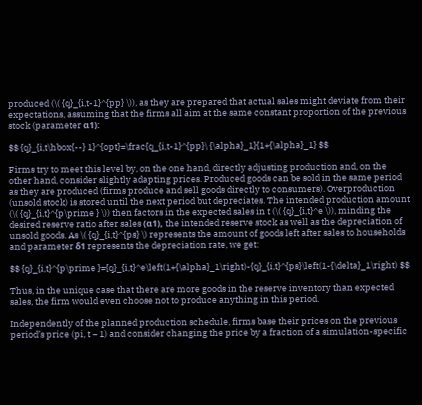produced (\( {q}_{i,t-1}^{pp} \)), as they are prepared that actual sales might deviate from their expectations, assuming that the firms all aim at the same constant proportion of the previous stock (parameter α1):

$$ {q}_{i,t\hbox{--} 1}^{opt}=\frac{q_{i,t-1}^{pp}\ {\alpha}_1}{1+{\alpha}_1} $$

Firms try to meet this level by, on the one hand, directly adjusting production and, on the other hand, consider slightly adapting prices. Produced goods can be sold in the same period as they are produced (firms produce and sell goods directly to consumers). Overproduction (unsold stock) is stored until the next period but depreciates. The intended production amount (\( {q}_{i,t}^{p\prime } \)) then factors in the expected sales in t (\( {q}_{i,t}^e \)), minding the desired reserve ratio after sales (α1), the intended reserve stock as well as the depreciation of unsold goods. As \( {q}_{i,t}^{ps} \) represents the amount of goods left after sales to households and parameter δ1 represents the depreciation rate, we get:

$$ {q}_{i,t}^{p\prime }={q}_{i,t}^e\left(1+{\alpha}_1\right)-{q}_{i,t}^{ps}\left(1-{\delta}_1\right) $$

Thus, in the unique case that there are more goods in the reserve inventory than expected sales, the firm would even choose not to produce anything in this period.

Independently of the planned production schedule, firms base their prices on the previous period’s price (pi, t − 1) and consider changing the price by a fraction of a simulation-specific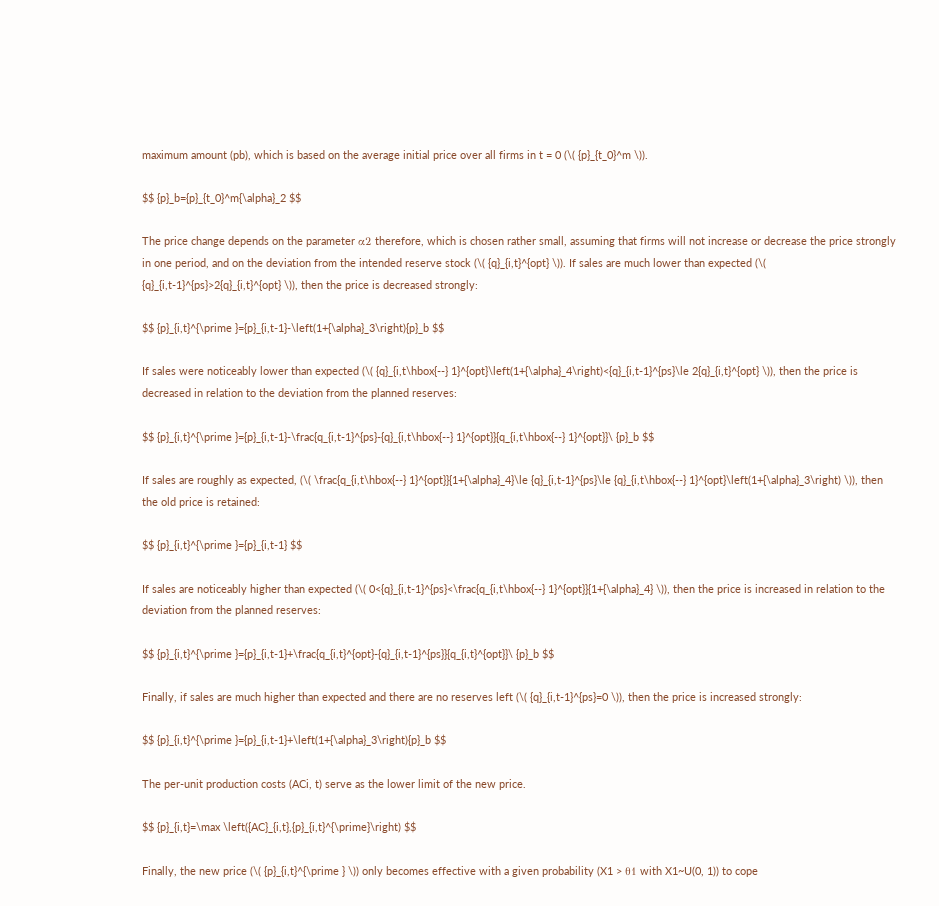maximum amount (pb), which is based on the average initial price over all firms in t = 0 (\( {p}_{t_0}^m \)).

$$ {p}_b={p}_{t_0}^m{\alpha}_2 $$

The price change depends on the parameter α2 therefore, which is chosen rather small, assuming that firms will not increase or decrease the price strongly in one period, and on the deviation from the intended reserve stock (\( {q}_{i,t}^{opt} \)). If sales are much lower than expected (\( {q}_{i,t-1}^{ps}>2{q}_{i,t}^{opt} \)), then the price is decreased strongly:

$$ {p}_{i,t}^{\prime }={p}_{i,t-1}-\left(1+{\alpha}_3\right){p}_b $$

If sales were noticeably lower than expected (\( {q}_{i,t\hbox{--} 1}^{opt}\left(1+{\alpha}_4\right)<{q}_{i,t-1}^{ps}\le 2{q}_{i,t}^{opt} \)), then the price is decreased in relation to the deviation from the planned reserves:

$$ {p}_{i,t}^{\prime }={p}_{i,t-1}-\frac{q_{i,t-1}^{ps}-{q}_{i,t\hbox{--} 1}^{opt}}{q_{i,t\hbox{--} 1}^{opt}}\ {p}_b $$

If sales are roughly as expected, (\( \frac{q_{i,t\hbox{--} 1}^{opt}}{1+{\alpha}_4}\le {q}_{i,t-1}^{ps}\le {q}_{i,t\hbox{--} 1}^{opt}\left(1+{\alpha}_3\right) \)), then the old price is retained:

$$ {p}_{i,t}^{\prime }={p}_{i,t-1} $$

If sales are noticeably higher than expected (\( 0<{q}_{i,t-1}^{ps}<\frac{q_{i,t\hbox{--} 1}^{opt}}{1+{\alpha}_4} \)), then the price is increased in relation to the deviation from the planned reserves:

$$ {p}_{i,t}^{\prime }={p}_{i,t-1}+\frac{q_{i,t}^{opt}-{q}_{i,t-1}^{ps}}{q_{i,t}^{opt}}\ {p}_b $$

Finally, if sales are much higher than expected and there are no reserves left (\( {q}_{i,t-1}^{ps}=0 \)), then the price is increased strongly:

$$ {p}_{i,t}^{\prime }={p}_{i,t-1}+\left(1+{\alpha}_3\right){p}_b $$

The per-unit production costs (ACi, t) serve as the lower limit of the new price.

$$ {p}_{i,t}=\max \left({AC}_{i,t},{p}_{i,t}^{\prime}\right) $$

Finally, the new price (\( {p}_{i,t}^{\prime } \)) only becomes effective with a given probability (X1 > θ1 with X1~U(0, 1)) to cope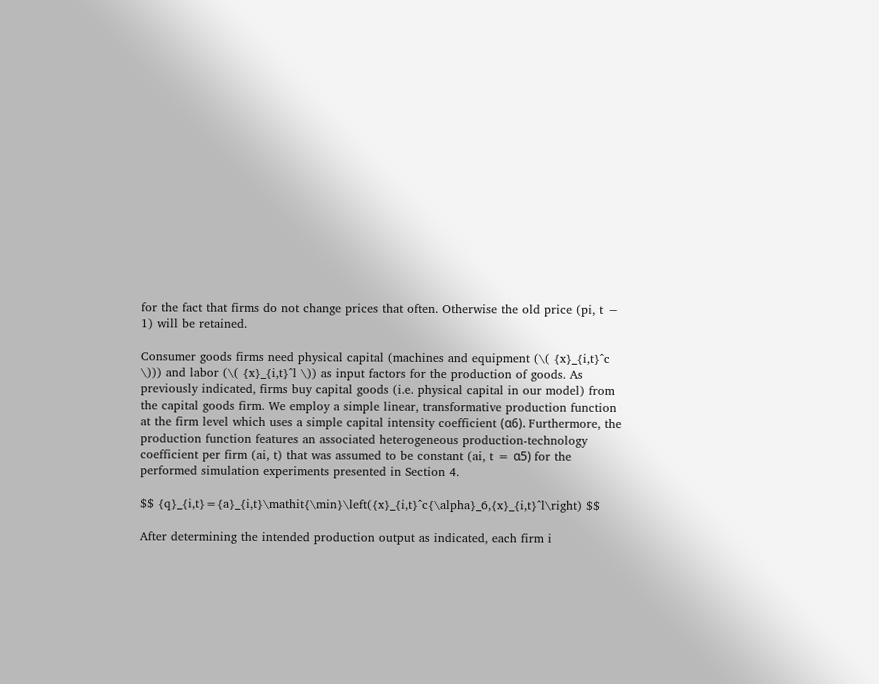for the fact that firms do not change prices that often. Otherwise the old price (pi, t − 1) will be retained.

Consumer goods firms need physical capital (machines and equipment (\( {x}_{i,t}^c \))) and labor (\( {x}_{i,t}^l \)) as input factors for the production of goods. As previously indicated, firms buy capital goods (i.e. physical capital in our model) from the capital goods firm. We employ a simple linear, transformative production function at the firm level which uses a simple capital intensity coefficient (α6). Furthermore, the production function features an associated heterogeneous production-technology coefficient per firm (ai, t) that was assumed to be constant (ai, t = α5) for the performed simulation experiments presented in Section 4.

$$ {q}_{i,t}={a}_{i,t}\mathit{\min}\left({x}_{i,t}^c{\alpha}_6,{x}_{i,t}^l\right) $$

After determining the intended production output as indicated, each firm i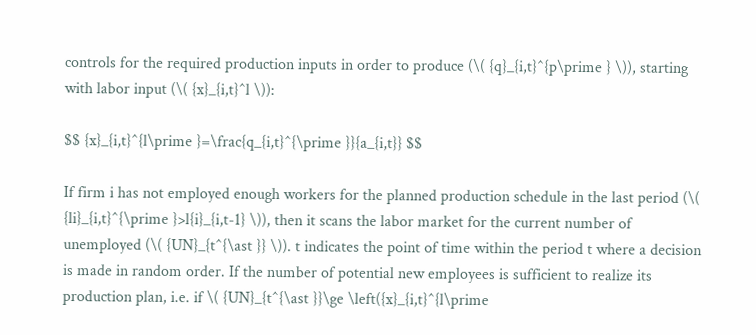controls for the required production inputs in order to produce (\( {q}_{i,t}^{p\prime } \)), starting with labor input (\( {x}_{i,t}^l \)):

$$ {x}_{i,t}^{l\prime }=\frac{q_{i,t}^{\prime }}{a_{i,t}} $$

If firm i has not employed enough workers for the planned production schedule in the last period (\( {li}_{i,t}^{\prime }>l{i}_{i,t-1} \)), then it scans the labor market for the current number of unemployed (\( {UN}_{t^{\ast }} \)). t indicates the point of time within the period t where a decision is made in random order. If the number of potential new employees is sufficient to realize its production plan, i.e. if \( {UN}_{t^{\ast }}\ge \left({x}_{i,t}^{l\prime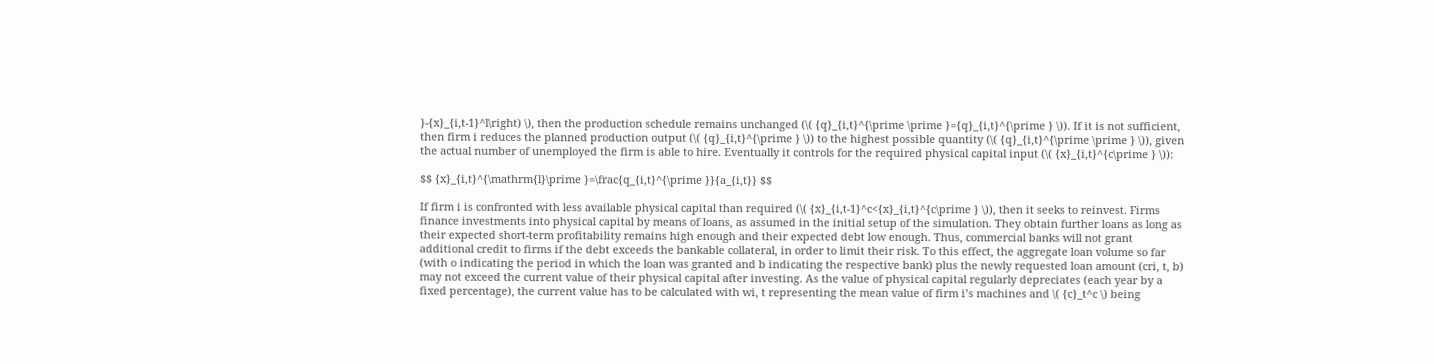}-{x}_{i,t-1}^l\right) \), then the production schedule remains unchanged (\( {q}_{i,t}^{\prime \prime }={q}_{i,t}^{\prime } \)). If it is not sufficient, then firm i reduces the planned production output (\( {q}_{i,t}^{\prime } \)) to the highest possible quantity (\( {q}_{i,t}^{\prime \prime } \)), given the actual number of unemployed the firm is able to hire. Eventually it controls for the required physical capital input (\( {x}_{i,t}^{c\prime } \)):

$$ {x}_{i,t}^{\mathrm{l}\prime }=\frac{q_{i,t}^{\prime }}{a_{i,t}} $$

If firm i is confronted with less available physical capital than required (\( {x}_{i,t-1}^c<{x}_{i,t}^{c\prime } \)), then it seeks to reinvest. Firms finance investments into physical capital by means of loans, as assumed in the initial setup of the simulation. They obtain further loans as long as their expected short-term profitability remains high enough and their expected debt low enough. Thus, commercial banks will not grant additional credit to firms if the debt exceeds the bankable collateral, in order to limit their risk. To this effect, the aggregate loan volume so far (with o indicating the period in which the loan was granted and b indicating the respective bank) plus the newly requested loan amount (cri, t, b) may not exceed the current value of their physical capital after investing. As the value of physical capital regularly depreciates (each year by a fixed percentage), the current value has to be calculated with wi, t representing the mean value of firm i’s machines and \( {c}_t^c \) being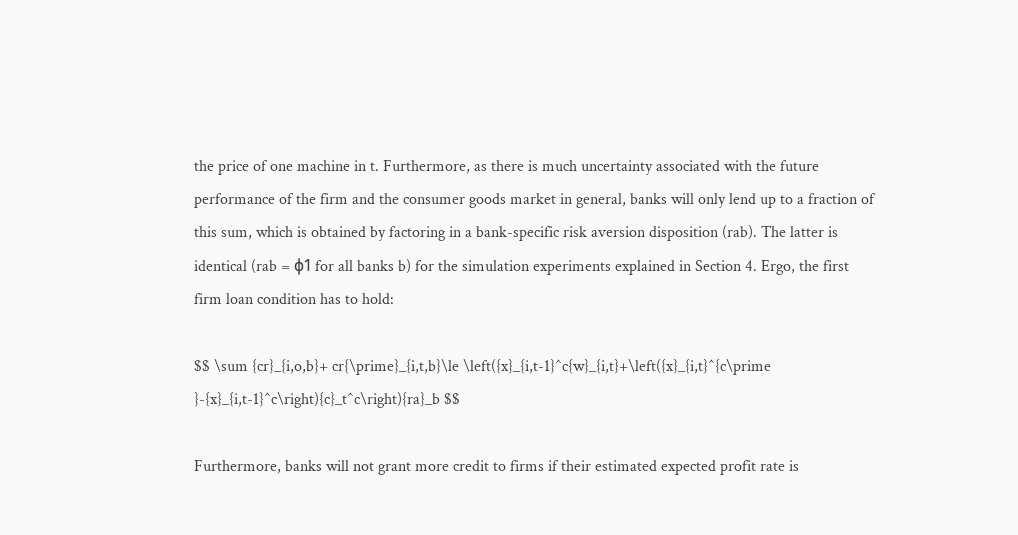the price of one machine in t. Furthermore, as there is much uncertainty associated with the future performance of the firm and the consumer goods market in general, banks will only lend up to a fraction of this sum, which is obtained by factoring in a bank-specific risk aversion disposition (rab). The latter is identical (rab = ϕ1 for all banks b) for the simulation experiments explained in Section 4. Ergo, the first firm loan condition has to hold:

$$ \sum {cr}_{i,o,b}+ cr{\prime}_{i,t,b}\le \left({x}_{i,t-1}^c{w}_{i,t}+\left({x}_{i,t}^{c\prime }-{x}_{i,t-1}^c\right){c}_t^c\right){ra}_b $$

Furthermore, banks will not grant more credit to firms if their estimated expected profit rate is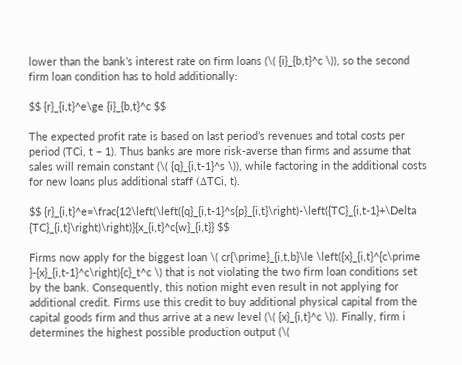lower than the bank’s interest rate on firm loans (\( {i}_{b,t}^c \)), so the second firm loan condition has to hold additionally:

$$ {r}_{i,t}^e\ge {i}_{b,t}^c $$

The expected profit rate is based on last period’s revenues and total costs per period (TCi, t − 1). Thus banks are more risk-averse than firms and assume that sales will remain constant (\( {q}_{i,t-1}^s \)), while factoring in the additional costs for new loans plus additional staff (ΔTCi, t).

$$ {r}_{i,t}^e=\frac{12\left(\left({q}_{i,t-1}^s{p}_{i,t}\right)-\left({TC}_{i,t-1}+\Delta {TC}_{i,t}\right)\right)}{x_{i,t}^c{w}_{i,t}} $$

Firms now apply for the biggest loan \( cr{\prime}_{i,t,b}\le \left({x}_{i,t}^{c\prime }-{x}_{i,t-1}^c\right){c}_t^c \) that is not violating the two firm loan conditions set by the bank. Consequently, this notion might even result in not applying for additional credit. Firms use this credit to buy additional physical capital from the capital goods firm and thus arrive at a new level (\( {x}_{i,t}^c \)). Finally, firm i determines the highest possible production output (\(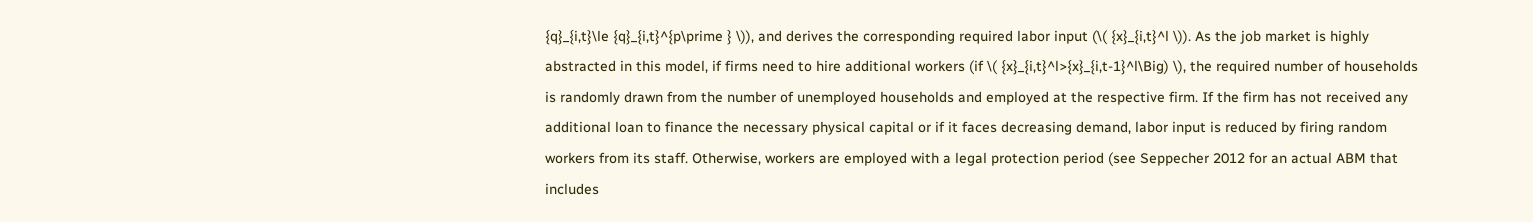{q}_{i,t}\le {q}_{i,t}^{p\prime } \)), and derives the corresponding required labor input (\( {x}_{i,t}^l \)). As the job market is highly abstracted in this model, if firms need to hire additional workers (if \( {x}_{i,t}^l>{x}_{i,t-1}^l\Big) \), the required number of households is randomly drawn from the number of unemployed households and employed at the respective firm. If the firm has not received any additional loan to finance the necessary physical capital or if it faces decreasing demand, labor input is reduced by firing random workers from its staff. Otherwise, workers are employed with a legal protection period (see Seppecher 2012 for an actual ABM that includes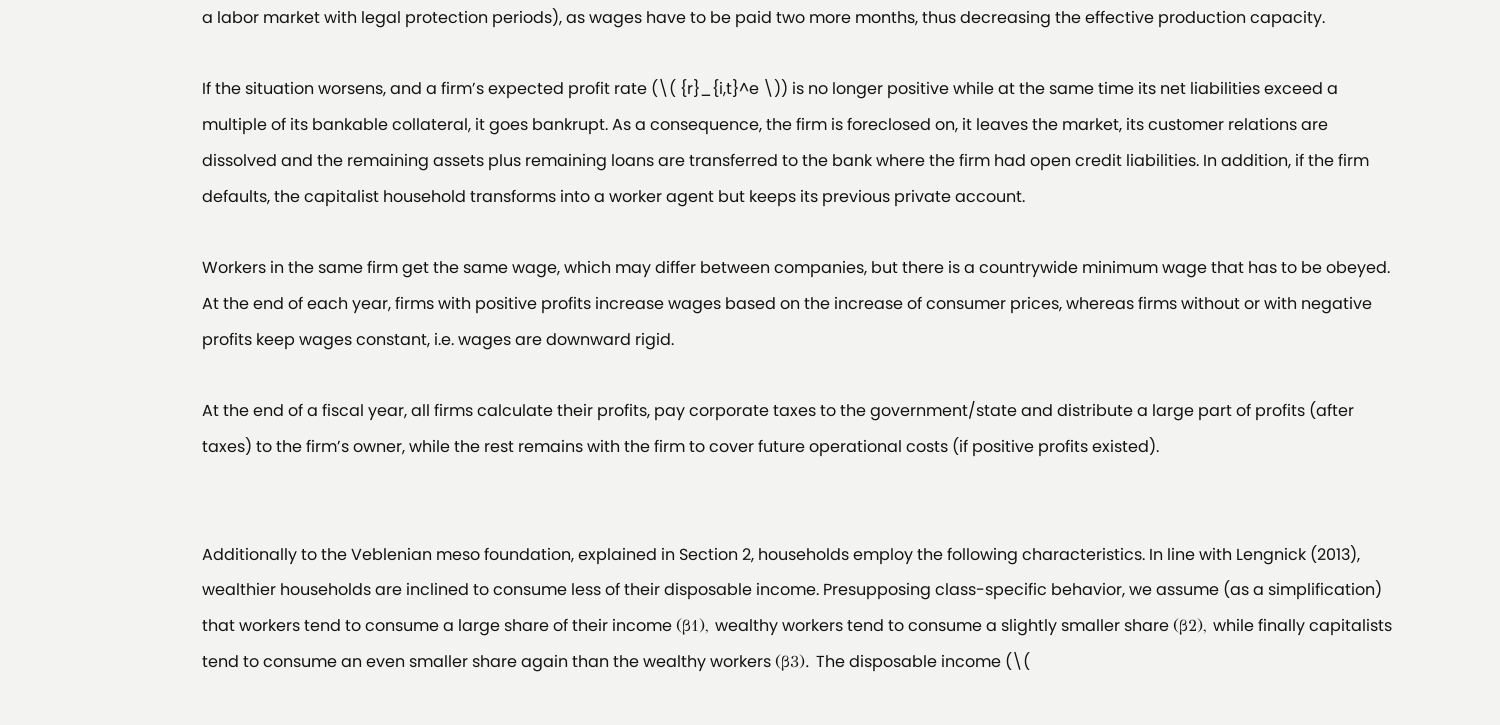a labor market with legal protection periods), as wages have to be paid two more months, thus decreasing the effective production capacity.

If the situation worsens, and a firm’s expected profit rate (\( {r}_{i,t}^e \)) is no longer positive while at the same time its net liabilities exceed a multiple of its bankable collateral, it goes bankrupt. As a consequence, the firm is foreclosed on, it leaves the market, its customer relations are dissolved and the remaining assets plus remaining loans are transferred to the bank where the firm had open credit liabilities. In addition, if the firm defaults, the capitalist household transforms into a worker agent but keeps its previous private account.

Workers in the same firm get the same wage, which may differ between companies, but there is a countrywide minimum wage that has to be obeyed. At the end of each year, firms with positive profits increase wages based on the increase of consumer prices, whereas firms without or with negative profits keep wages constant, i.e. wages are downward rigid.

At the end of a fiscal year, all firms calculate their profits, pay corporate taxes to the government/state and distribute a large part of profits (after taxes) to the firm’s owner, while the rest remains with the firm to cover future operational costs (if positive profits existed).


Additionally to the Veblenian meso foundation, explained in Section 2, households employ the following characteristics. In line with Lengnick (2013), wealthier households are inclined to consume less of their disposable income. Presupposing class-specific behavior, we assume (as a simplification) that workers tend to consume a large share of their income (β1), wealthy workers tend to consume a slightly smaller share (β2), while finally capitalists tend to consume an even smaller share again than the wealthy workers (β3). The disposable income (\(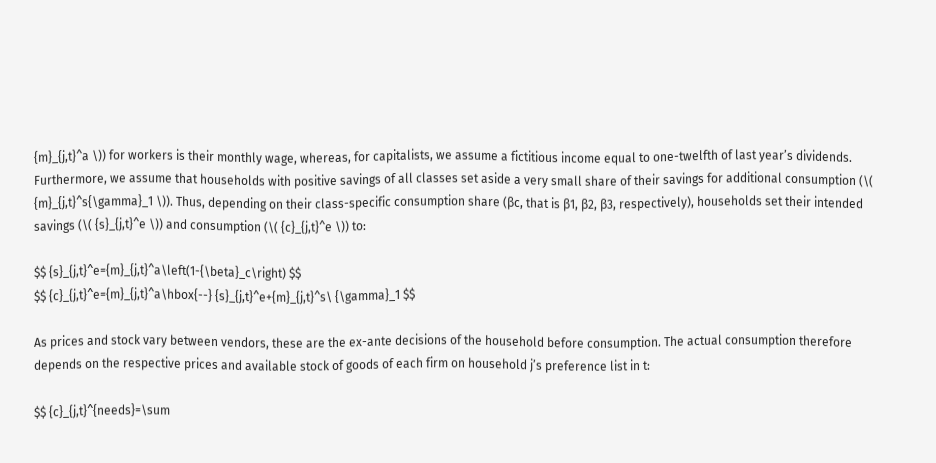{m}_{j,t}^a \)) for workers is their monthly wage, whereas, for capitalists, we assume a fictitious income equal to one-twelfth of last year’s dividends. Furthermore, we assume that households with positive savings of all classes set aside a very small share of their savings for additional consumption (\( {m}_{j,t}^s{\gamma}_1 \)). Thus, depending on their class-specific consumption share (βc, that is β1, β2, β3, respectively), households set their intended savings (\( {s}_{j,t}^e \)) and consumption (\( {c}_{j,t}^e \)) to:

$$ {s}_{j,t}^e={m}_{j,t}^a\left(1-{\beta}_c\right) $$
$$ {c}_{j,t}^e={m}_{j,t}^a\hbox{--} {s}_{j,t}^e+{m}_{j,t}^s\ {\gamma}_1 $$

As prices and stock vary between vendors, these are the ex-ante decisions of the household before consumption. The actual consumption therefore depends on the respective prices and available stock of goods of each firm on household j’s preference list in t:

$$ {c}_{j,t}^{needs}=\sum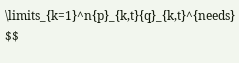\limits_{k=1}^n{p}_{k,t}{q}_{k,t}^{needs} $$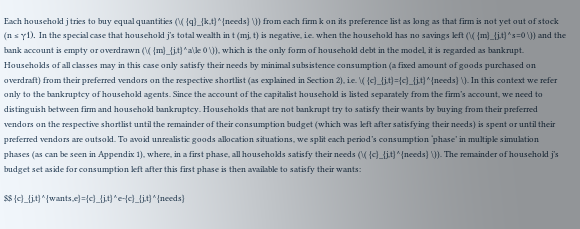Each household j tries to buy equal quantities (\( {q}_{k,t}^{needs} \)) from each firm k on its preference list as long as that firm is not yet out of stock (n ≤ γ1). In the special case that household j’s total wealth in t (mj, t) is negative, i.e. when the household has no savings left (\( {m}_{j,t}^s=0 \)) and the bank account is empty or overdrawn (\( {m}_{j,t}^a\le 0 \)), which is the only form of household debt in the model, it is regarded as bankrupt. Households of all classes may in this case only satisfy their needs by minimal subsistence consumption (a fixed amount of goods purchased on overdraft) from their preferred vendors on the respective shortlist (as explained in Section 2), i.e. \( {c}_{j,t}={c}_{j,t}^{needs} \). In this context we refer only to the bankruptcy of household agents. Since the account of the capitalist household is listed separately from the firm’s account, we need to distinguish between firm and household bankruptcy. Households that are not bankrupt try to satisfy their wants by buying from their preferred vendors on the respective shortlist until the remainder of their consumption budget (which was left after satisfying their needs) is spent or until their preferred vendors are outsold. To avoid unrealistic goods allocation situations, we split each period’s consumption ‘phase’ in multiple simulation phases (as can be seen in Appendix 1), where, in a first phase, all households satisfy their needs (\( {c}_{j,t}^{needs} \)). The remainder of household j’s budget set aside for consumption left after this first phase is then available to satisfy their wants:

$$ {c}_{j,t}^{wants,e}={c}_{j,t}^e-{c}_{j,t}^{needs}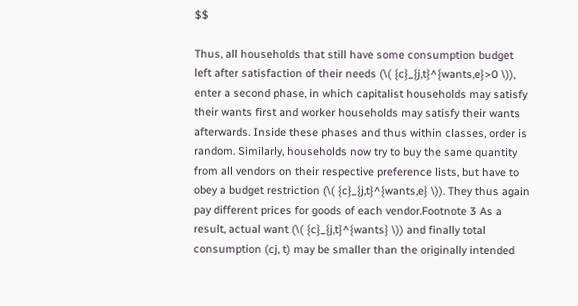$$

Thus, all households that still have some consumption budget left after satisfaction of their needs (\( {c}_{j,t}^{wants,e}>0 \)), enter a second phase, in which capitalist households may satisfy their wants first and worker households may satisfy their wants afterwards. Inside these phases and thus within classes, order is random. Similarly, households now try to buy the same quantity from all vendors on their respective preference lists, but have to obey a budget restriction (\( {c}_{j,t}^{wants,e} \)). They thus again pay different prices for goods of each vendor.Footnote 3 As a result, actual want (\( {c}_{j,t}^{wants} \)) and finally total consumption (cj, t) may be smaller than the originally intended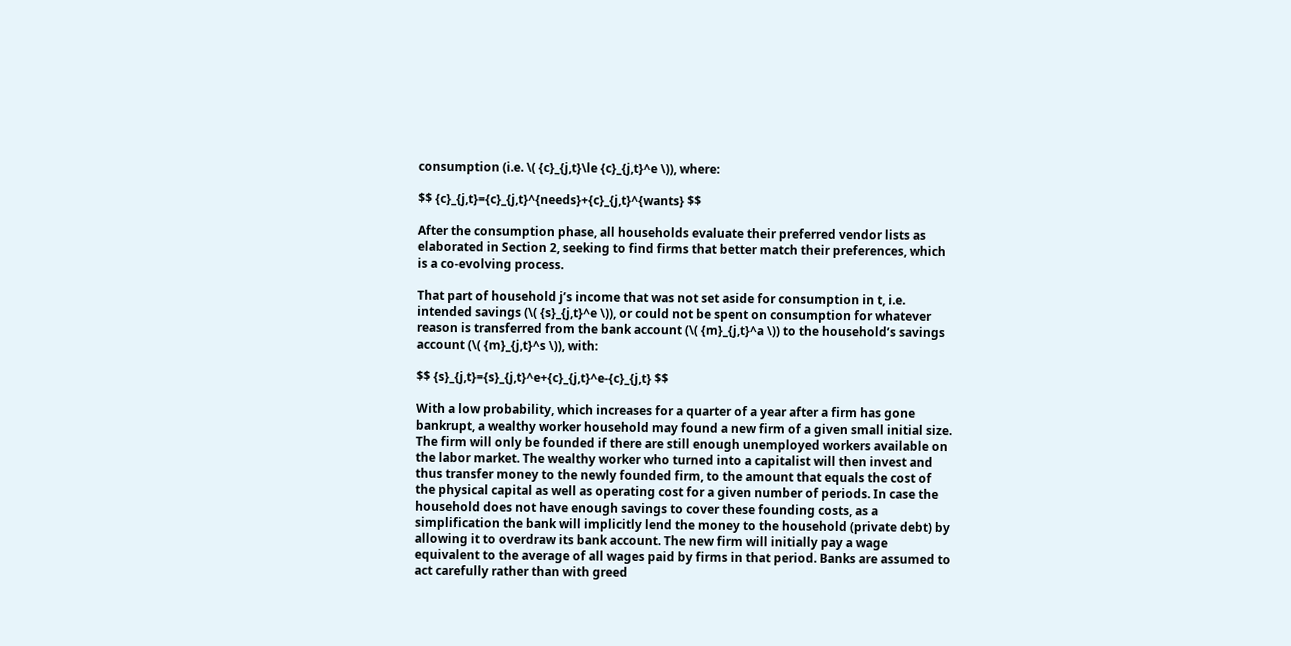consumption (i.e. \( {c}_{j,t}\le {c}_{j,t}^e \)), where:

$$ {c}_{j,t}={c}_{j,t}^{needs}+{c}_{j,t}^{wants} $$

After the consumption phase, all households evaluate their preferred vendor lists as elaborated in Section 2, seeking to find firms that better match their preferences, which is a co-evolving process.

That part of household j’s income that was not set aside for consumption in t, i.e. intended savings (\( {s}_{j,t}^e \)), or could not be spent on consumption for whatever reason is transferred from the bank account (\( {m}_{j,t}^a \)) to the household’s savings account (\( {m}_{j,t}^s \)), with:

$$ {s}_{j,t}={s}_{j,t}^e+{c}_{j,t}^e-{c}_{j,t} $$

With a low probability, which increases for a quarter of a year after a firm has gone bankrupt, a wealthy worker household may found a new firm of a given small initial size. The firm will only be founded if there are still enough unemployed workers available on the labor market. The wealthy worker who turned into a capitalist will then invest and thus transfer money to the newly founded firm, to the amount that equals the cost of the physical capital as well as operating cost for a given number of periods. In case the household does not have enough savings to cover these founding costs, as a simplification the bank will implicitly lend the money to the household (private debt) by allowing it to overdraw its bank account. The new firm will initially pay a wage equivalent to the average of all wages paid by firms in that period. Banks are assumed to act carefully rather than with greed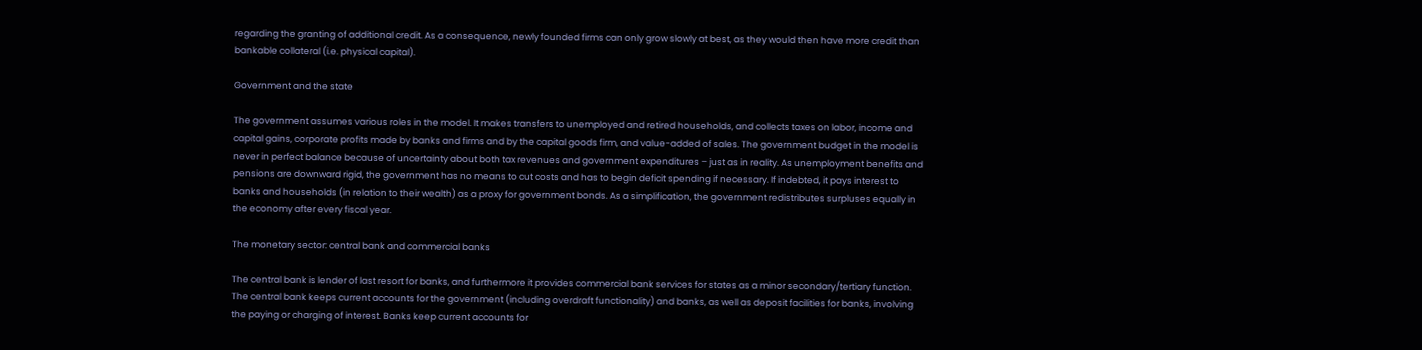regarding the granting of additional credit. As a consequence, newly founded firms can only grow slowly at best, as they would then have more credit than bankable collateral (i.e. physical capital).

Government and the state

The government assumes various roles in the model. It makes transfers to unemployed and retired households, and collects taxes on labor, income and capital gains, corporate profits made by banks and firms and by the capital goods firm, and value-added of sales. The government budget in the model is never in perfect balance because of uncertainty about both tax revenues and government expenditures – just as in reality. As unemployment benefits and pensions are downward rigid, the government has no means to cut costs and has to begin deficit spending if necessary. If indebted, it pays interest to banks and households (in relation to their wealth) as a proxy for government bonds. As a simplification, the government redistributes surpluses equally in the economy after every fiscal year.

The monetary sector: central bank and commercial banks

The central bank is lender of last resort for banks, and furthermore it provides commercial bank services for states as a minor secondary/tertiary function. The central bank keeps current accounts for the government (including overdraft functionality) and banks, as well as deposit facilities for banks, involving the paying or charging of interest. Banks keep current accounts for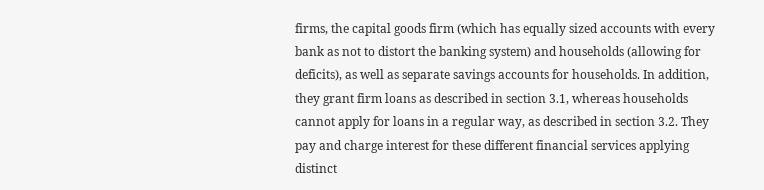firms, the capital goods firm (which has equally sized accounts with every bank as not to distort the banking system) and households (allowing for deficits), as well as separate savings accounts for households. In addition, they grant firm loans as described in section 3.1, whereas households cannot apply for loans in a regular way, as described in section 3.2. They pay and charge interest for these different financial services applying distinct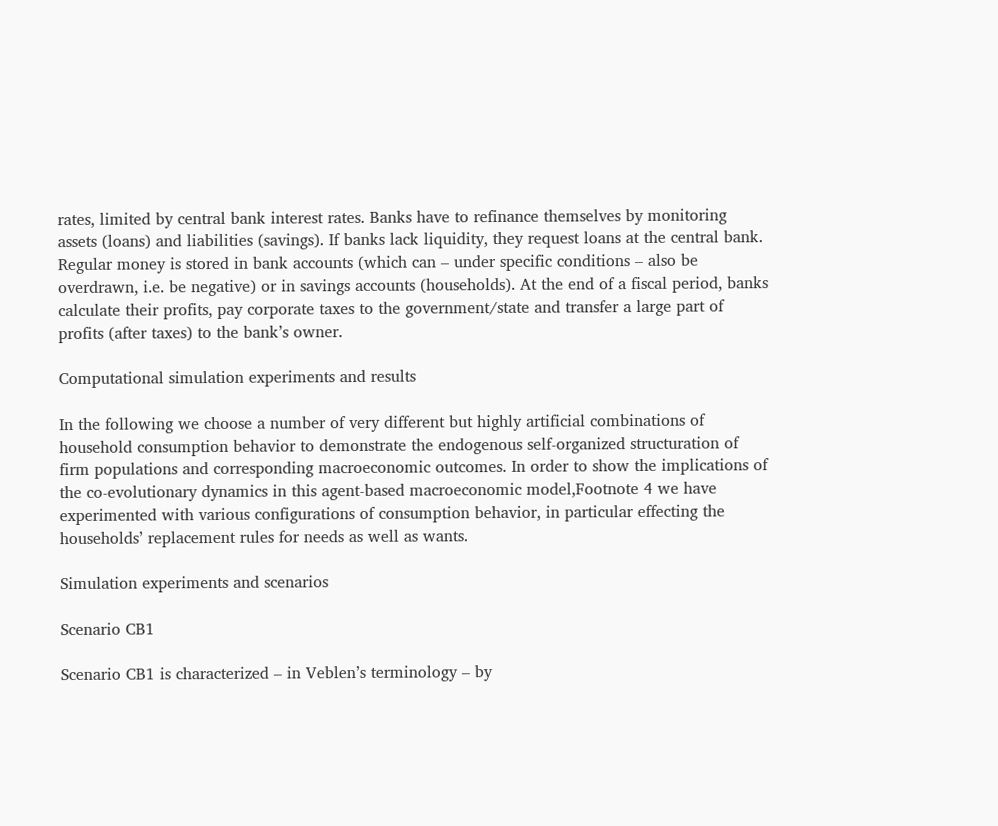rates, limited by central bank interest rates. Banks have to refinance themselves by monitoring assets (loans) and liabilities (savings). If banks lack liquidity, they request loans at the central bank. Regular money is stored in bank accounts (which can – under specific conditions – also be overdrawn, i.e. be negative) or in savings accounts (households). At the end of a fiscal period, banks calculate their profits, pay corporate taxes to the government/state and transfer a large part of profits (after taxes) to the bank’s owner.

Computational simulation experiments and results

In the following we choose a number of very different but highly artificial combinations of household consumption behavior to demonstrate the endogenous self-organized structuration of firm populations and corresponding macroeconomic outcomes. In order to show the implications of the co-evolutionary dynamics in this agent-based macroeconomic model,Footnote 4 we have experimented with various configurations of consumption behavior, in particular effecting the households’ replacement rules for needs as well as wants.

Simulation experiments and scenarios

Scenario CB1

Scenario CB1 is characterized – in Veblen’s terminology – by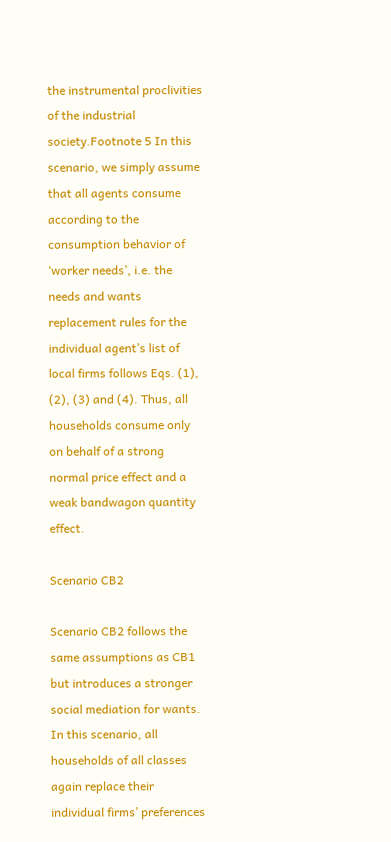the instrumental proclivities of the industrial society.Footnote 5 In this scenario, we simply assume that all agents consume according to the consumption behavior of ‘worker needs’, i.e. the needs and wants replacement rules for the individual agent’s list of local firms follows Eqs. (1), (2), (3) and (4). Thus, all households consume only on behalf of a strong normal price effect and a weak bandwagon quantity effect.

Scenario CB2

Scenario CB2 follows the same assumptions as CB1 but introduces a stronger social mediation for wants. In this scenario, all households of all classes again replace their individual firms’ preferences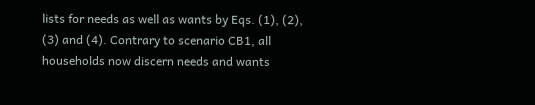lists for needs as well as wants by Eqs. (1), (2), (3) and (4). Contrary to scenario CB1, all households now discern needs and wants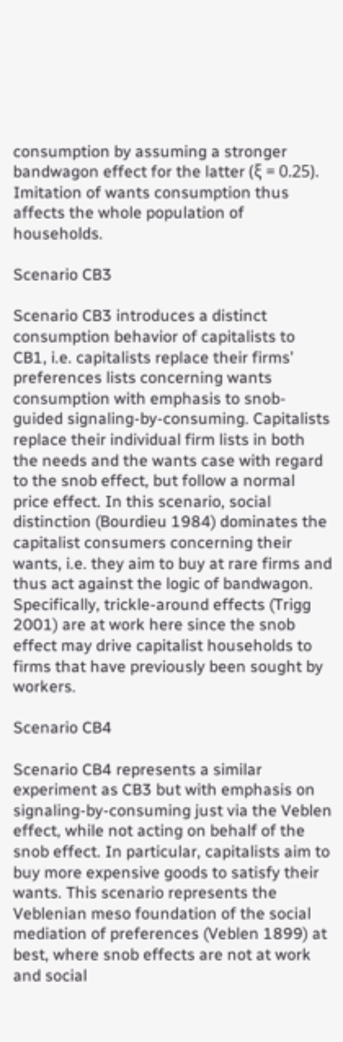consumption by assuming a stronger bandwagon effect for the latter (ξ = 0.25). Imitation of wants consumption thus affects the whole population of households.

Scenario CB3

Scenario CB3 introduces a distinct consumption behavior of capitalists to CB1, i.e. capitalists replace their firms’ preferences lists concerning wants consumption with emphasis to snob-guided signaling-by-consuming. Capitalists replace their individual firm lists in both the needs and the wants case with regard to the snob effect, but follow a normal price effect. In this scenario, social distinction (Bourdieu 1984) dominates the capitalist consumers concerning their wants, i.e. they aim to buy at rare firms and thus act against the logic of bandwagon. Specifically, trickle-around effects (Trigg 2001) are at work here since the snob effect may drive capitalist households to firms that have previously been sought by workers.

Scenario CB4

Scenario CB4 represents a similar experiment as CB3 but with emphasis on signaling-by-consuming just via the Veblen effect, while not acting on behalf of the snob effect. In particular, capitalists aim to buy more expensive goods to satisfy their wants. This scenario represents the Veblenian meso foundation of the social mediation of preferences (Veblen 1899) at best, where snob effects are not at work and social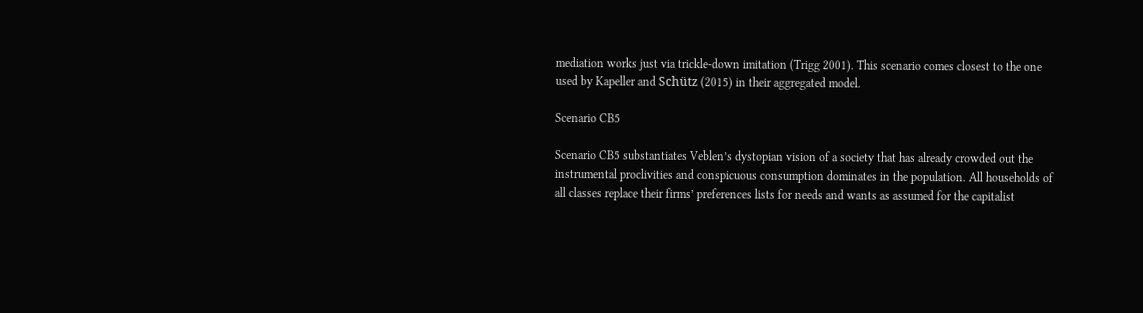mediation works just via trickle-down imitation (Trigg 2001). This scenario comes closest to the one used by Kapeller and Schütz (2015) in their aggregated model.

Scenario CB5

Scenario CB5 substantiates Veblen’s dystopian vision of a society that has already crowded out the instrumental proclivities and conspicuous consumption dominates in the population. All households of all classes replace their firms’ preferences lists for needs and wants as assumed for the capitalist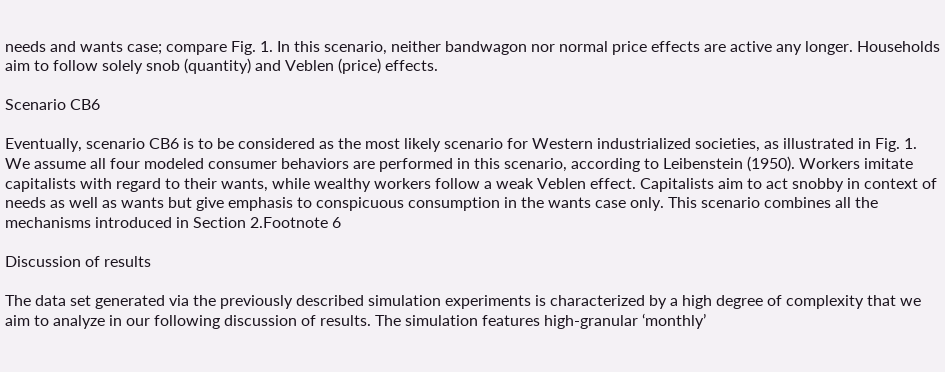needs and wants case; compare Fig. 1. In this scenario, neither bandwagon nor normal price effects are active any longer. Households aim to follow solely snob (quantity) and Veblen (price) effects.

Scenario CB6

Eventually, scenario CB6 is to be considered as the most likely scenario for Western industrialized societies, as illustrated in Fig. 1. We assume all four modeled consumer behaviors are performed in this scenario, according to Leibenstein (1950). Workers imitate capitalists with regard to their wants, while wealthy workers follow a weak Veblen effect. Capitalists aim to act snobby in context of needs as well as wants but give emphasis to conspicuous consumption in the wants case only. This scenario combines all the mechanisms introduced in Section 2.Footnote 6

Discussion of results

The data set generated via the previously described simulation experiments is characterized by a high degree of complexity that we aim to analyze in our following discussion of results. The simulation features high-granular ‘monthly’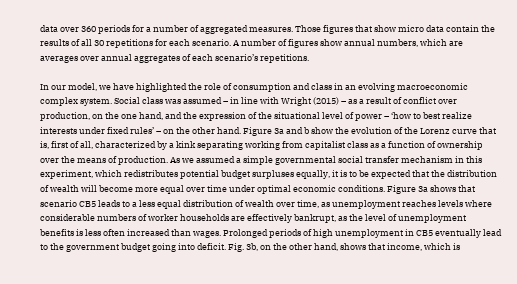data over 360 periods for a number of aggregated measures. Those figures that show micro data contain the results of all 30 repetitions for each scenario. A number of figures show annual numbers, which are averages over annual aggregates of each scenario’s repetitions.

In our model, we have highlighted the role of consumption and class in an evolving macroeconomic complex system. Social class was assumed – in line with Wright (2015) – as a result of conflict over production, on the one hand, and the expression of the situational level of power – ‘how to best realize interests under fixed rules’ – on the other hand. Figure 3a and b show the evolution of the Lorenz curve that is, first of all, characterized by a kink separating working from capitalist class as a function of ownership over the means of production. As we assumed a simple governmental social transfer mechanism in this experiment, which redistributes potential budget surpluses equally, it is to be expected that the distribution of wealth will become more equal over time under optimal economic conditions. Figure 3a shows that scenario CB5 leads to a less equal distribution of wealth over time, as unemployment reaches levels where considerable numbers of worker households are effectively bankrupt, as the level of unemployment benefits is less often increased than wages. Prolonged periods of high unemployment in CB5 eventually lead to the government budget going into deficit. Fig. 3b, on the other hand, shows that income, which is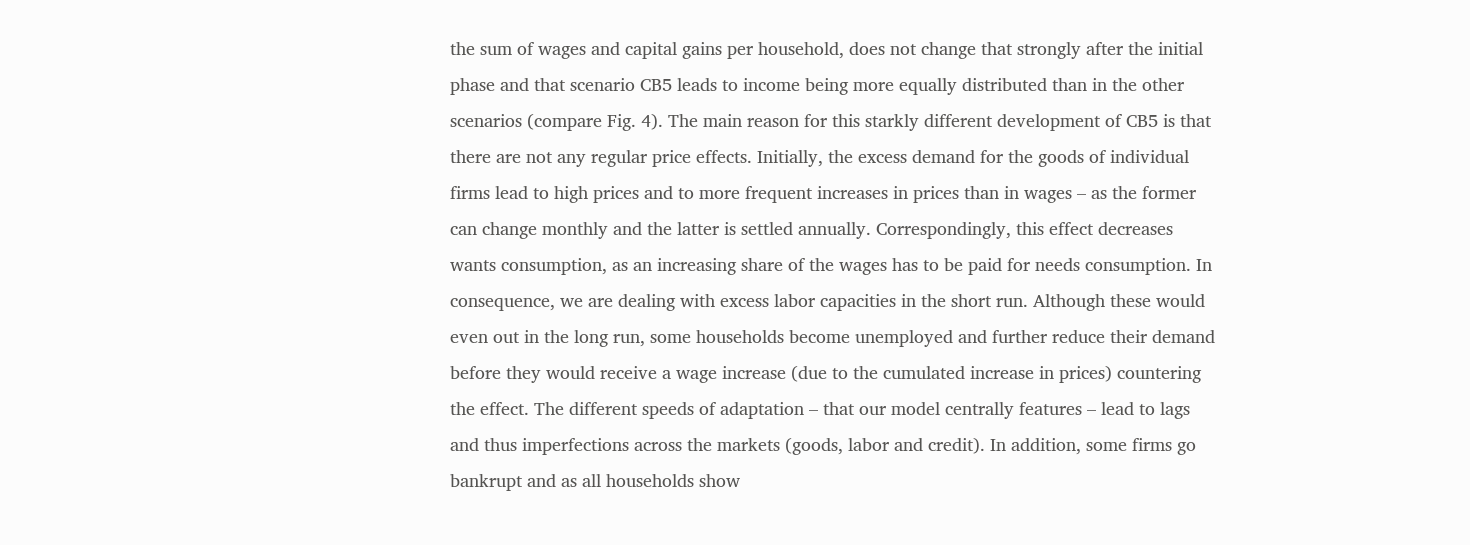the sum of wages and capital gains per household, does not change that strongly after the initial phase and that scenario CB5 leads to income being more equally distributed than in the other scenarios (compare Fig. 4). The main reason for this starkly different development of CB5 is that there are not any regular price effects. Initially, the excess demand for the goods of individual firms lead to high prices and to more frequent increases in prices than in wages – as the former can change monthly and the latter is settled annually. Correspondingly, this effect decreases wants consumption, as an increasing share of the wages has to be paid for needs consumption. In consequence, we are dealing with excess labor capacities in the short run. Although these would even out in the long run, some households become unemployed and further reduce their demand before they would receive a wage increase (due to the cumulated increase in prices) countering the effect. The different speeds of adaptation – that our model centrally features – lead to lags and thus imperfections across the markets (goods, labor and credit). In addition, some firms go bankrupt and as all households show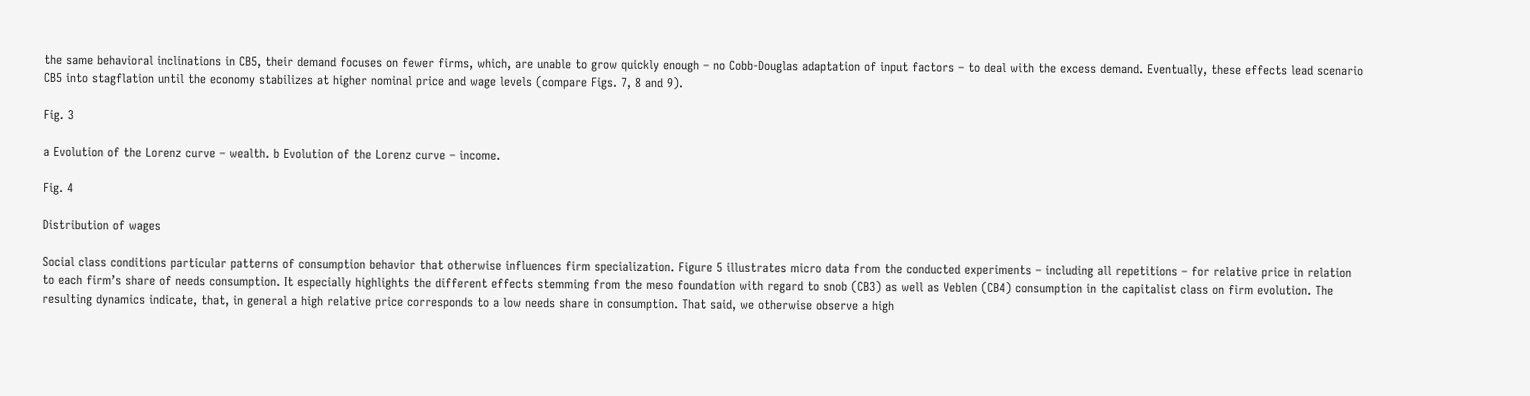the same behavioral inclinations in CB5, their demand focuses on fewer firms, which, are unable to grow quickly enough – no Cobb-Douglas adaptation of input factors – to deal with the excess demand. Eventually, these effects lead scenario CB5 into stagflation until the economy stabilizes at higher nominal price and wage levels (compare Figs. 7, 8 and 9).

Fig. 3

a Evolution of the Lorenz curve – wealth. b Evolution of the Lorenz curve – income.

Fig. 4

Distribution of wages

Social class conditions particular patterns of consumption behavior that otherwise influences firm specialization. Figure 5 illustrates micro data from the conducted experiments – including all repetitions – for relative price in relation to each firm’s share of needs consumption. It especially highlights the different effects stemming from the meso foundation with regard to snob (CB3) as well as Veblen (CB4) consumption in the capitalist class on firm evolution. The resulting dynamics indicate, that, in general a high relative price corresponds to a low needs share in consumption. That said, we otherwise observe a high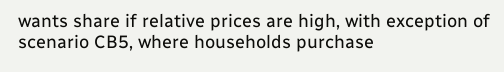wants share if relative prices are high, with exception of scenario CB5, where households purchase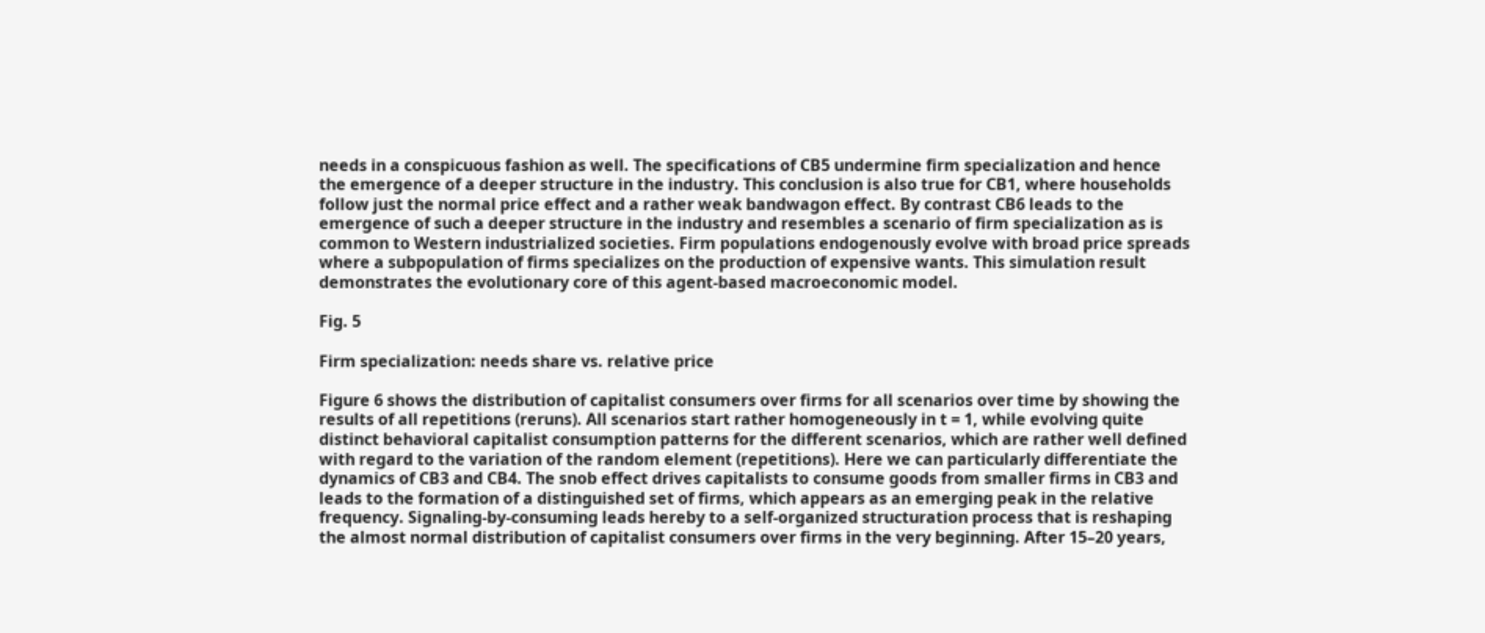needs in a conspicuous fashion as well. The specifications of CB5 undermine firm specialization and hence the emergence of a deeper structure in the industry. This conclusion is also true for CB1, where households follow just the normal price effect and a rather weak bandwagon effect. By contrast CB6 leads to the emergence of such a deeper structure in the industry and resembles a scenario of firm specialization as is common to Western industrialized societies. Firm populations endogenously evolve with broad price spreads where a subpopulation of firms specializes on the production of expensive wants. This simulation result demonstrates the evolutionary core of this agent-based macroeconomic model.

Fig. 5

Firm specialization: needs share vs. relative price

Figure 6 shows the distribution of capitalist consumers over firms for all scenarios over time by showing the results of all repetitions (reruns). All scenarios start rather homogeneously in t = 1, while evolving quite distinct behavioral capitalist consumption patterns for the different scenarios, which are rather well defined with regard to the variation of the random element (repetitions). Here we can particularly differentiate the dynamics of CB3 and CB4. The snob effect drives capitalists to consume goods from smaller firms in CB3 and leads to the formation of a distinguished set of firms, which appears as an emerging peak in the relative frequency. Signaling-by-consuming leads hereby to a self-organized structuration process that is reshaping the almost normal distribution of capitalist consumers over firms in the very beginning. After 15–20 years,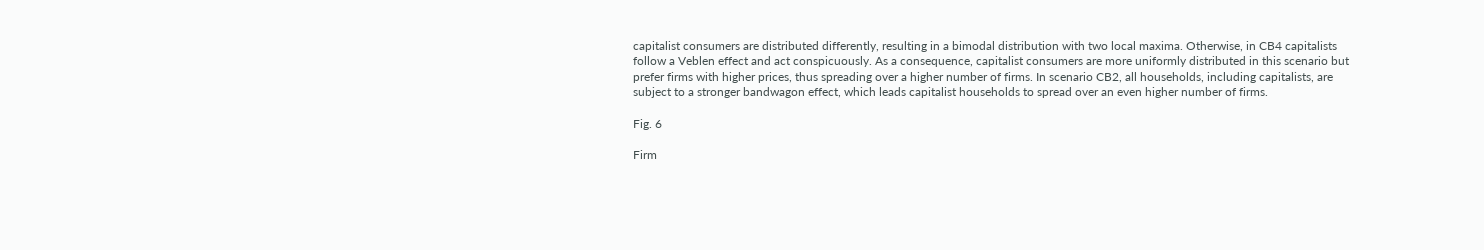capitalist consumers are distributed differently, resulting in a bimodal distribution with two local maxima. Otherwise, in CB4 capitalists follow a Veblen effect and act conspicuously. As a consequence, capitalist consumers are more uniformly distributed in this scenario but prefer firms with higher prices, thus spreading over a higher number of firms. In scenario CB2, all households, including capitalists, are subject to a stronger bandwagon effect, which leads capitalist households to spread over an even higher number of firms.

Fig. 6

Firm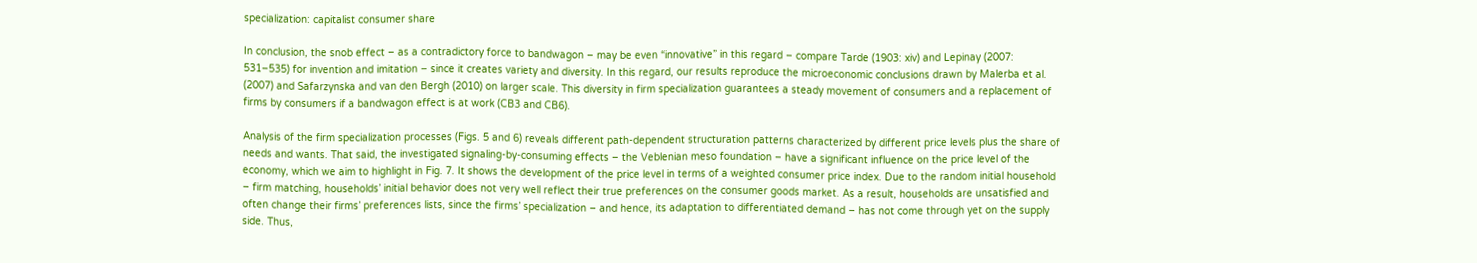specialization: capitalist consumer share

In conclusion, the snob effect – as a contradictory force to bandwagon – may be even “innovative” in this regard – compare Tarde (1903: xiv) and Lepinay (2007: 531–535) for invention and imitation – since it creates variety and diversity. In this regard, our results reproduce the microeconomic conclusions drawn by Malerba et al. (2007) and Safarzynska and van den Bergh (2010) on larger scale. This diversity in firm specialization guarantees a steady movement of consumers and a replacement of firms by consumers if a bandwagon effect is at work (CB3 and CB6).

Analysis of the firm specialization processes (Figs. 5 and 6) reveals different path-dependent structuration patterns characterized by different price levels plus the share of needs and wants. That said, the investigated signaling-by-consuming effects – the Veblenian meso foundation – have a significant influence on the price level of the economy, which we aim to highlight in Fig. 7. It shows the development of the price level in terms of a weighted consumer price index. Due to the random initial household – firm matching, households’ initial behavior does not very well reflect their true preferences on the consumer goods market. As a result, households are unsatisfied and often change their firms’ preferences lists, since the firms’ specialization – and hence, its adaptation to differentiated demand – has not come through yet on the supply side. Thus,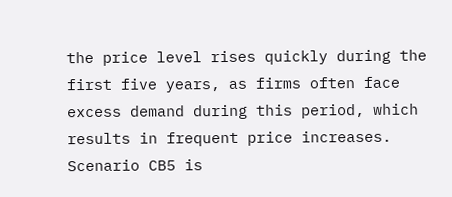the price level rises quickly during the first five years, as firms often face excess demand during this period, which results in frequent price increases. Scenario CB5 is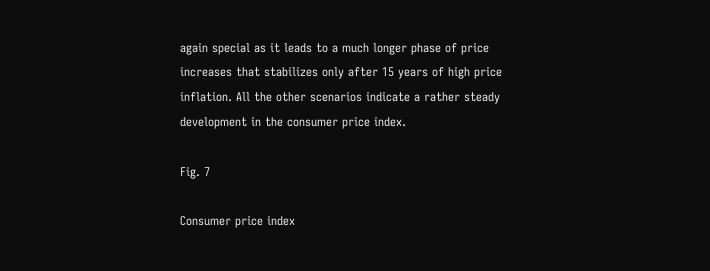again special as it leads to a much longer phase of price increases that stabilizes only after 15 years of high price inflation. All the other scenarios indicate a rather steady development in the consumer price index.

Fig. 7

Consumer price index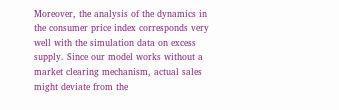Moreover, the analysis of the dynamics in the consumer price index corresponds very well with the simulation data on excess supply. Since our model works without a market clearing mechanism, actual sales might deviate from the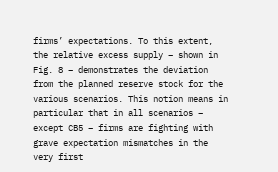firms’ expectations. To this extent, the relative excess supply – shown in Fig. 8 – demonstrates the deviation from the planned reserve stock for the various scenarios. This notion means in particular that in all scenarios – except CB5 – firms are fighting with grave expectation mismatches in the very first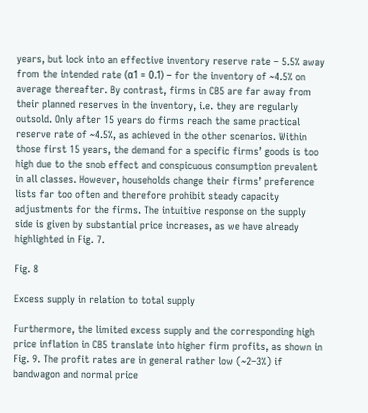years, but lock into an effective inventory reserve rate – 5.5% away from the intended rate (α1 = 0.1) – for the inventory of ~4.5% on average thereafter. By contrast, firms in CB5 are far away from their planned reserves in the inventory, i.e. they are regularly outsold. Only after 15 years do firms reach the same practical reserve rate of ~4.5%, as achieved in the other scenarios. Within those first 15 years, the demand for a specific firms’ goods is too high due to the snob effect and conspicuous consumption prevalent in all classes. However, households change their firms’ preference lists far too often and therefore prohibit steady capacity adjustments for the firms. The intuitive response on the supply side is given by substantial price increases, as we have already highlighted in Fig. 7.

Fig. 8

Excess supply in relation to total supply

Furthermore, the limited excess supply and the corresponding high price inflation in CB5 translate into higher firm profits, as shown in Fig. 9. The profit rates are in general rather low (~2–3%) if bandwagon and normal price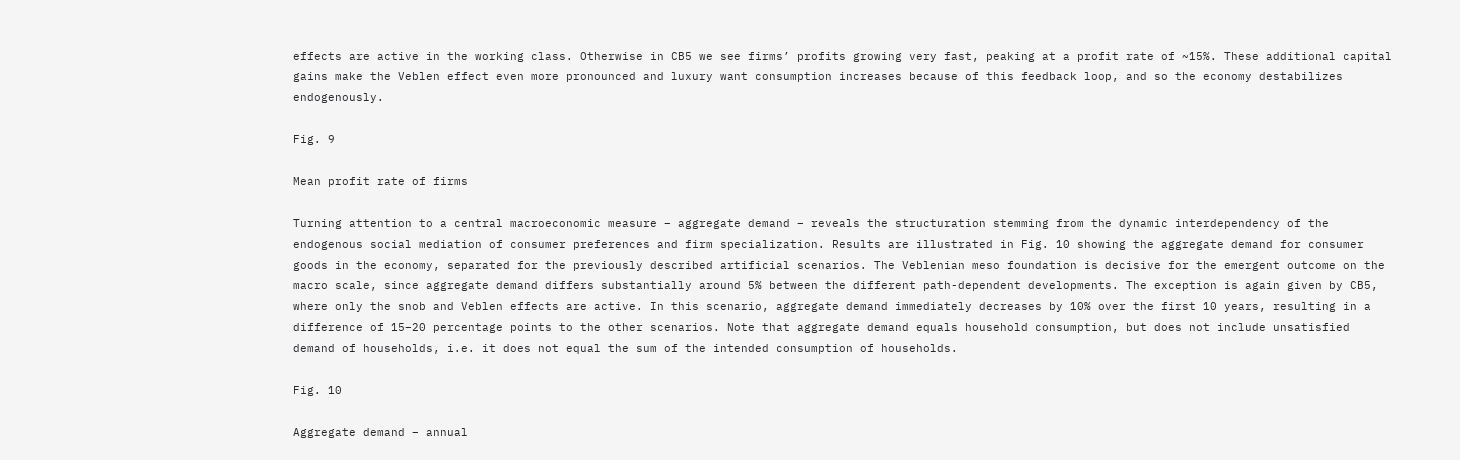effects are active in the working class. Otherwise in CB5 we see firms’ profits growing very fast, peaking at a profit rate of ~15%. These additional capital gains make the Veblen effect even more pronounced and luxury want consumption increases because of this feedback loop, and so the economy destabilizes endogenously.

Fig. 9

Mean profit rate of firms

Turning attention to a central macroeconomic measure – aggregate demand – reveals the structuration stemming from the dynamic interdependency of the endogenous social mediation of consumer preferences and firm specialization. Results are illustrated in Fig. 10 showing the aggregate demand for consumer goods in the economy, separated for the previously described artificial scenarios. The Veblenian meso foundation is decisive for the emergent outcome on the macro scale, since aggregate demand differs substantially around 5% between the different path-dependent developments. The exception is again given by CB5, where only the snob and Veblen effects are active. In this scenario, aggregate demand immediately decreases by 10% over the first 10 years, resulting in a difference of 15–20 percentage points to the other scenarios. Note that aggregate demand equals household consumption, but does not include unsatisfied demand of households, i.e. it does not equal the sum of the intended consumption of households.

Fig. 10

Aggregate demand – annual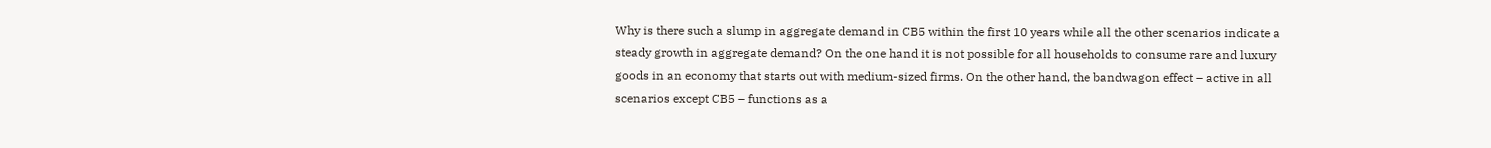Why is there such a slump in aggregate demand in CB5 within the first 10 years while all the other scenarios indicate a steady growth in aggregate demand? On the one hand it is not possible for all households to consume rare and luxury goods in an economy that starts out with medium-sized firms. On the other hand, the bandwagon effect – active in all scenarios except CB5 – functions as a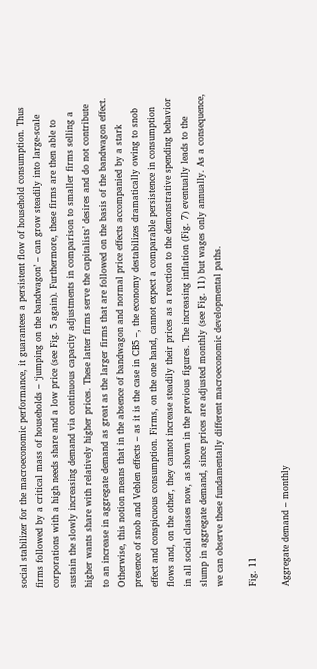social stabilizer for the macroeconomic performance, it guarantees a persistent flow of household consumption. Thus firms followed by a critical mass of households – ‘jumping on the bandwagon’ – can grow steadily into large-scale corporations with a high needs share and a low price (see Fig. 5 again). Furthermore, these firms are then able to sustain the slowly increasing demand via continuous capacity adjustments in comparison to smaller firms selling a higher wants share with relatively higher prices. These latter firms serve the capitalists’ desires and do not contribute to an increase in aggregate demand as great as the larger firms that are followed on the basis of the bandwagon effect. Otherwise, this notion means that in the absence of bandwagon and normal price effects accompanied by a stark presence of snob and Veblen effects – as it is the case in CB5 –, the economy destabilizes dramatically owing to snob effect and conspicuous consumption. Firms, on the one hand, cannot expect a comparable persistence in consumption flows and, on the other, they cannot increase steadily their prices as a reaction to the demonstrative spending behavior in all social classes now, as shown in the previous figures. The increasing inflation (Fig. 7) eventually leads to the slump in aggregate demand, since prices are adjusted monthly (see Fig. 11) but wages only annually. As a consequence, we can observe these fundamentally different macroeconomic developmental paths.

Fig. 11

Aggregate demand – monthly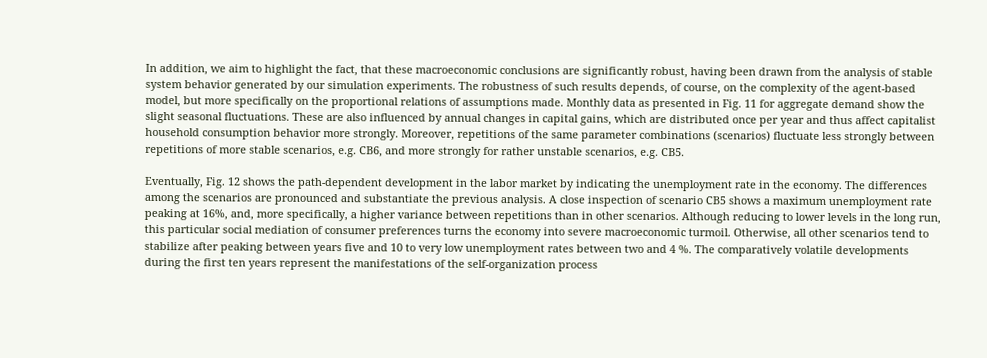In addition, we aim to highlight the fact, that these macroeconomic conclusions are significantly robust, having been drawn from the analysis of stable system behavior generated by our simulation experiments. The robustness of such results depends, of course, on the complexity of the agent-based model, but more specifically on the proportional relations of assumptions made. Monthly data as presented in Fig. 11 for aggregate demand show the slight seasonal fluctuations. These are also influenced by annual changes in capital gains, which are distributed once per year and thus affect capitalist household consumption behavior more strongly. Moreover, repetitions of the same parameter combinations (scenarios) fluctuate less strongly between repetitions of more stable scenarios, e.g. CB6, and more strongly for rather unstable scenarios, e.g. CB5.

Eventually, Fig. 12 shows the path-dependent development in the labor market by indicating the unemployment rate in the economy. The differences among the scenarios are pronounced and substantiate the previous analysis. A close inspection of scenario CB5 shows a maximum unemployment rate peaking at 16%, and, more specifically, a higher variance between repetitions than in other scenarios. Although reducing to lower levels in the long run, this particular social mediation of consumer preferences turns the economy into severe macroeconomic turmoil. Otherwise, all other scenarios tend to stabilize after peaking between years five and 10 to very low unemployment rates between two and 4 %. The comparatively volatile developments during the first ten years represent the manifestations of the self-organization process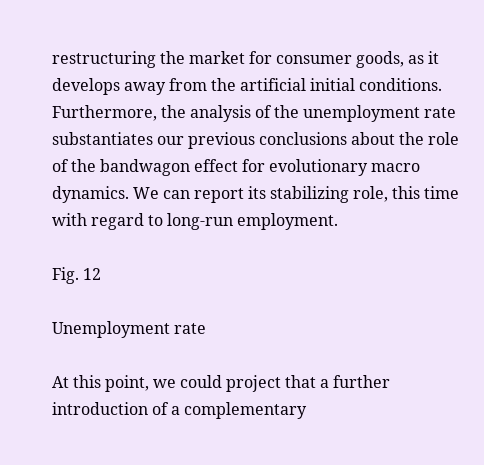restructuring the market for consumer goods, as it develops away from the artificial initial conditions. Furthermore, the analysis of the unemployment rate substantiates our previous conclusions about the role of the bandwagon effect for evolutionary macro dynamics. We can report its stabilizing role, this time with regard to long-run employment.

Fig. 12

Unemployment rate

At this point, we could project that a further introduction of a complementary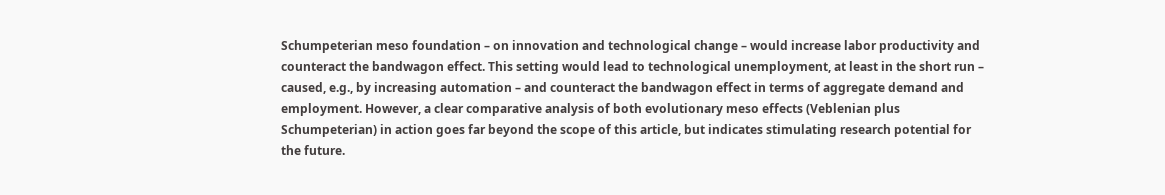Schumpeterian meso foundation – on innovation and technological change – would increase labor productivity and counteract the bandwagon effect. This setting would lead to technological unemployment, at least in the short run – caused, e.g., by increasing automation – and counteract the bandwagon effect in terms of aggregate demand and employment. However, a clear comparative analysis of both evolutionary meso effects (Veblenian plus Schumpeterian) in action goes far beyond the scope of this article, but indicates stimulating research potential for the future.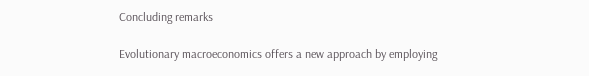Concluding remarks

Evolutionary macroeconomics offers a new approach by employing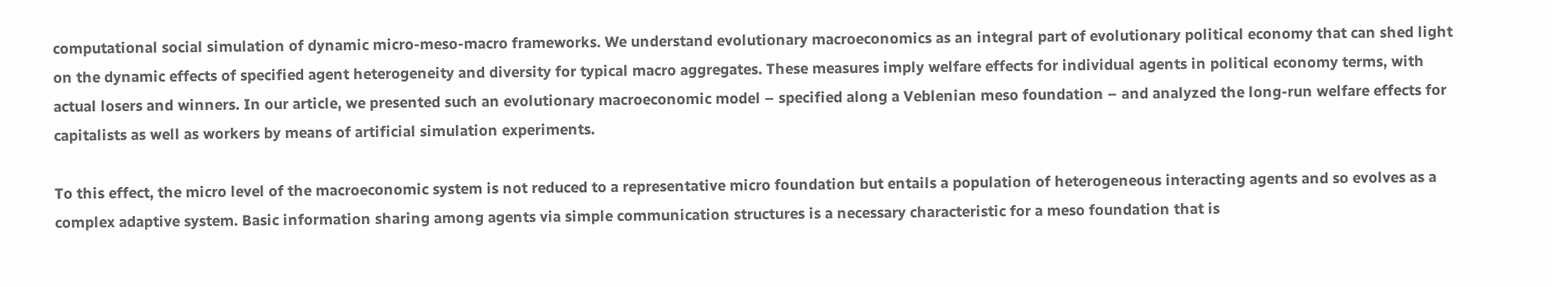computational social simulation of dynamic micro-meso-macro frameworks. We understand evolutionary macroeconomics as an integral part of evolutionary political economy that can shed light on the dynamic effects of specified agent heterogeneity and diversity for typical macro aggregates. These measures imply welfare effects for individual agents in political economy terms, with actual losers and winners. In our article, we presented such an evolutionary macroeconomic model – specified along a Veblenian meso foundation – and analyzed the long-run welfare effects for capitalists as well as workers by means of artificial simulation experiments.

To this effect, the micro level of the macroeconomic system is not reduced to a representative micro foundation but entails a population of heterogeneous interacting agents and so evolves as a complex adaptive system. Basic information sharing among agents via simple communication structures is a necessary characteristic for a meso foundation that is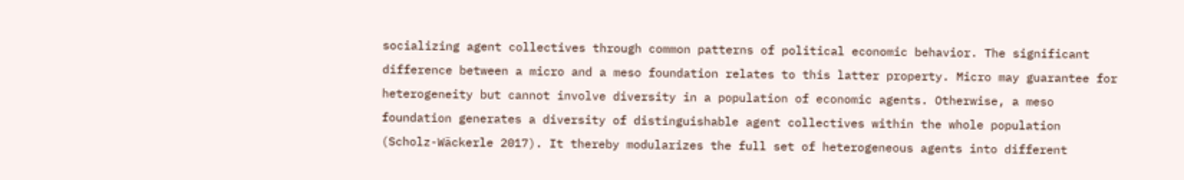socializing agent collectives through common patterns of political economic behavior. The significant difference between a micro and a meso foundation relates to this latter property. Micro may guarantee for heterogeneity but cannot involve diversity in a population of economic agents. Otherwise, a meso foundation generates a diversity of distinguishable agent collectives within the whole population (Scholz-Wäckerle 2017). It thereby modularizes the full set of heterogeneous agents into different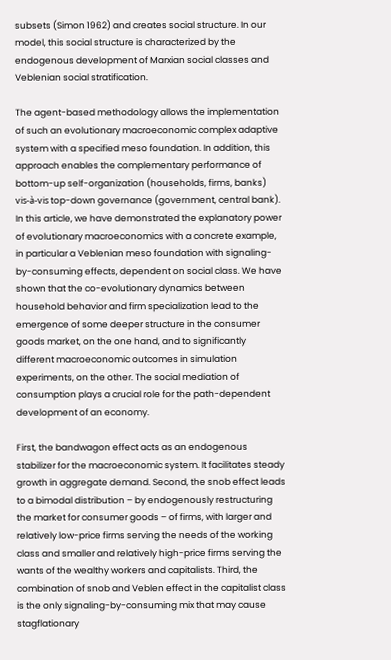subsets (Simon 1962) and creates social structure. In our model, this social structure is characterized by the endogenous development of Marxian social classes and Veblenian social stratification.

The agent-based methodology allows the implementation of such an evolutionary macroeconomic complex adaptive system with a specified meso foundation. In addition, this approach enables the complementary performance of bottom-up self-organization (households, firms, banks) vis-à-vis top-down governance (government, central bank). In this article, we have demonstrated the explanatory power of evolutionary macroeconomics with a concrete example, in particular a Veblenian meso foundation with signaling-by-consuming effects, dependent on social class. We have shown that the co-evolutionary dynamics between household behavior and firm specialization lead to the emergence of some deeper structure in the consumer goods market, on the one hand, and to significantly different macroeconomic outcomes in simulation experiments, on the other. The social mediation of consumption plays a crucial role for the path-dependent development of an economy.

First, the bandwagon effect acts as an endogenous stabilizer for the macroeconomic system. It facilitates steady growth in aggregate demand. Second, the snob effect leads to a bimodal distribution – by endogenously restructuring the market for consumer goods – of firms, with larger and relatively low-price firms serving the needs of the working class and smaller and relatively high-price firms serving the wants of the wealthy workers and capitalists. Third, the combination of snob and Veblen effect in the capitalist class is the only signaling-by-consuming mix that may cause stagflationary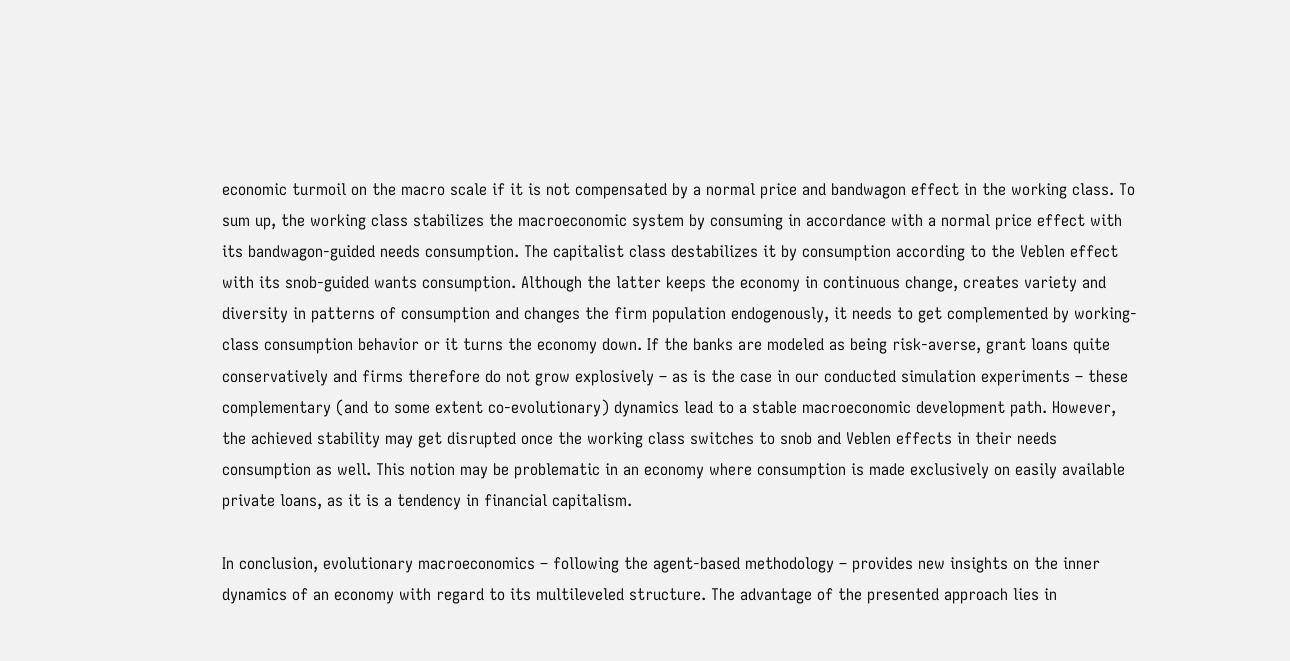economic turmoil on the macro scale if it is not compensated by a normal price and bandwagon effect in the working class. To sum up, the working class stabilizes the macroeconomic system by consuming in accordance with a normal price effect with its bandwagon-guided needs consumption. The capitalist class destabilizes it by consumption according to the Veblen effect with its snob-guided wants consumption. Although the latter keeps the economy in continuous change, creates variety and diversity in patterns of consumption and changes the firm population endogenously, it needs to get complemented by working-class consumption behavior or it turns the economy down. If the banks are modeled as being risk-averse, grant loans quite conservatively and firms therefore do not grow explosively – as is the case in our conducted simulation experiments – these complementary (and to some extent co-evolutionary) dynamics lead to a stable macroeconomic development path. However, the achieved stability may get disrupted once the working class switches to snob and Veblen effects in their needs consumption as well. This notion may be problematic in an economy where consumption is made exclusively on easily available private loans, as it is a tendency in financial capitalism.

In conclusion, evolutionary macroeconomics – following the agent-based methodology – provides new insights on the inner dynamics of an economy with regard to its multileveled structure. The advantage of the presented approach lies in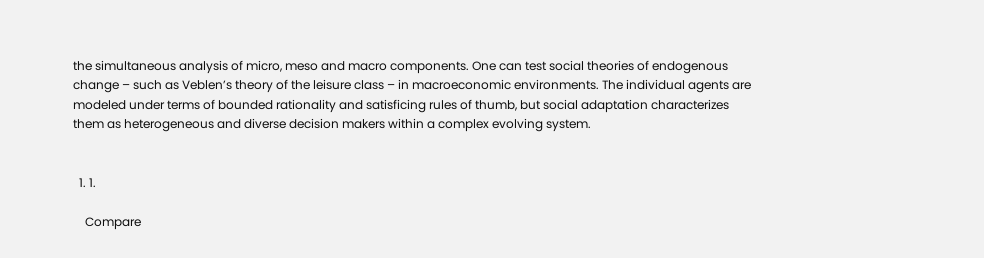the simultaneous analysis of micro, meso and macro components. One can test social theories of endogenous change – such as Veblen’s theory of the leisure class – in macroeconomic environments. The individual agents are modeled under terms of bounded rationality and satisficing rules of thumb, but social adaptation characterizes them as heterogeneous and diverse decision makers within a complex evolving system.


  1. 1.

    Compare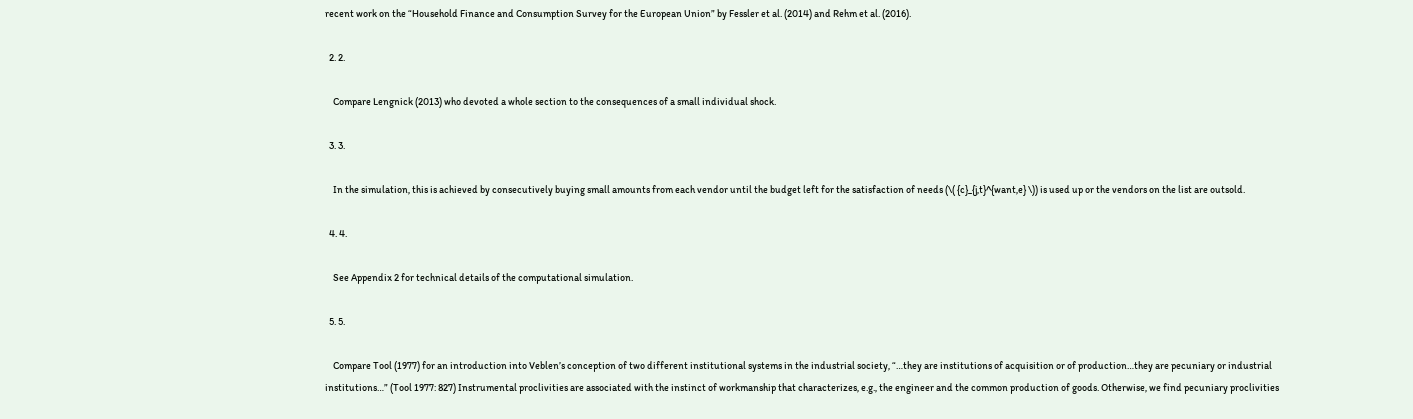recent work on the “Household Finance and Consumption Survey for the European Union” by Fessler et al. (2014) and Rehm et al. (2016).

  2. 2.

    Compare Lengnick (2013) who devoted a whole section to the consequences of a small individual shock.

  3. 3.

    In the simulation, this is achieved by consecutively buying small amounts from each vendor until the budget left for the satisfaction of needs (\( {c}_{j,t}^{want,e} \)) is used up or the vendors on the list are outsold.

  4. 4.

    See Appendix 2 for technical details of the computational simulation.

  5. 5.

    Compare Tool (1977) for an introduction into Veblen’s conception of two different institutional systems in the industrial society, “…they are institutions of acquisition or of production…they are pecuniary or industrial institutions…” (Tool 1977: 827) Instrumental proclivities are associated with the instinct of workmanship that characterizes, e.g., the engineer and the common production of goods. Otherwise, we find pecuniary proclivities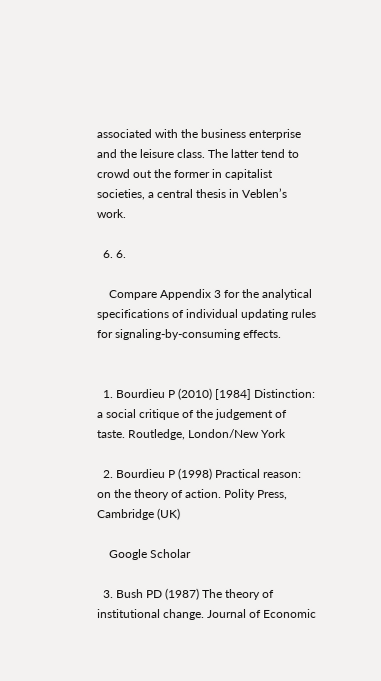associated with the business enterprise and the leisure class. The latter tend to crowd out the former in capitalist societies, a central thesis in Veblen’s work.

  6. 6.

    Compare Appendix 3 for the analytical specifications of individual updating rules for signaling-by-consuming effects.


  1. Bourdieu P (2010) [1984] Distinction: a social critique of the judgement of taste. Routledge, London/New York

  2. Bourdieu P (1998) Practical reason: on the theory of action. Polity Press, Cambridge (UK)

    Google Scholar

  3. Bush PD (1987) The theory of institutional change. Journal of Economic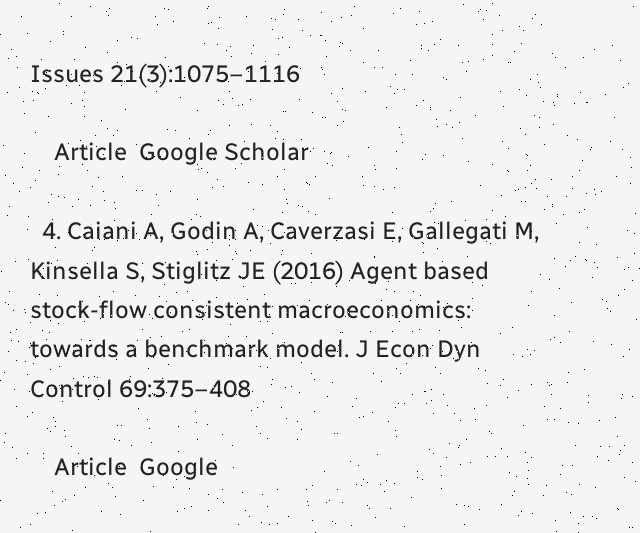Issues 21(3):1075–1116

    Article  Google Scholar

  4. Caiani A, Godin A, Caverzasi E, Gallegati M, Kinsella S, Stiglitz JE (2016) Agent based stock-flow consistent macroeconomics: towards a benchmark model. J Econ Dyn Control 69:375–408

    Article  Google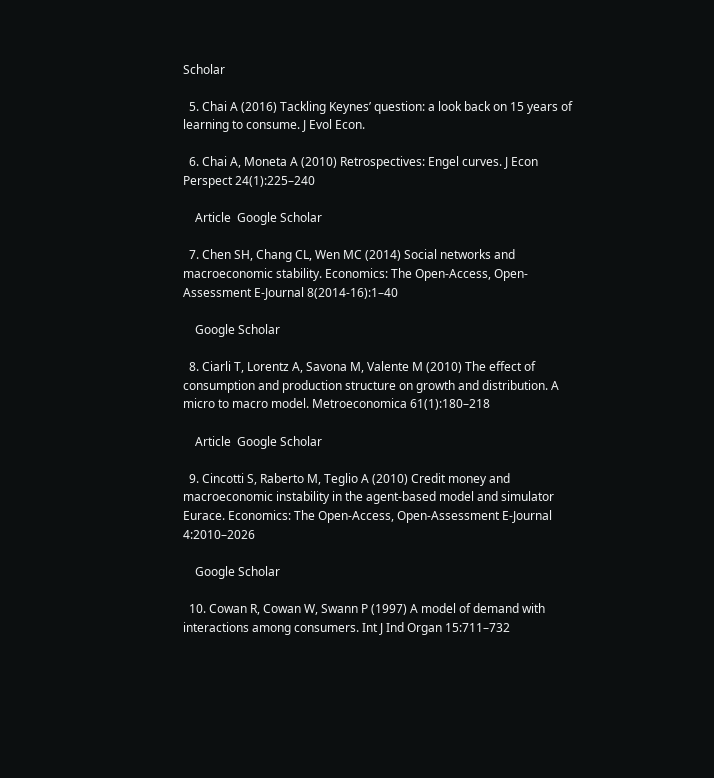Scholar

  5. Chai A (2016) Tackling Keynes’ question: a look back on 15 years of learning to consume. J Evol Econ.

  6. Chai A, Moneta A (2010) Retrospectives: Engel curves. J Econ Perspect 24(1):225–240

    Article  Google Scholar

  7. Chen SH, Chang CL, Wen MC (2014) Social networks and macroeconomic stability. Economics: The Open-Access, Open-Assessment E-Journal 8(2014-16):1–40

    Google Scholar

  8. Ciarli T, Lorentz A, Savona M, Valente M (2010) The effect of consumption and production structure on growth and distribution. A micro to macro model. Metroeconomica 61(1):180–218

    Article  Google Scholar

  9. Cincotti S, Raberto M, Teglio A (2010) Credit money and macroeconomic instability in the agent-based model and simulator Eurace. Economics: The Open-Access, Open-Assessment E-Journal 4:2010–2026

    Google Scholar

  10. Cowan R, Cowan W, Swann P (1997) A model of demand with interactions among consumers. Int J Ind Organ 15:711–732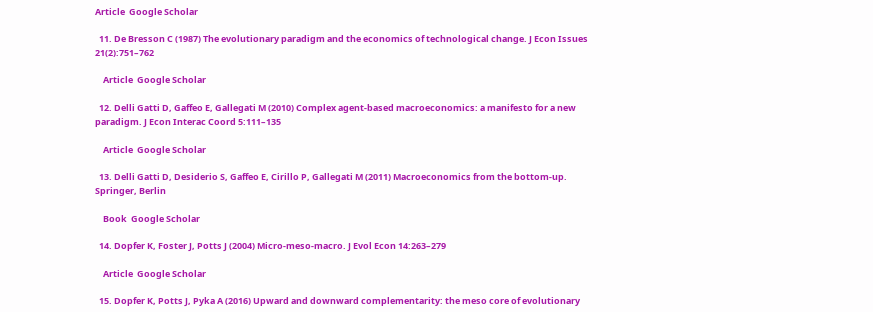Article  Google Scholar

  11. De Bresson C (1987) The evolutionary paradigm and the economics of technological change. J Econ Issues 21(2):751–762

    Article  Google Scholar

  12. Delli Gatti D, Gaffeo E, Gallegati M (2010) Complex agent-based macroeconomics: a manifesto for a new paradigm. J Econ Interac Coord 5:111–135

    Article  Google Scholar

  13. Delli Gatti D, Desiderio S, Gaffeo E, Cirillo P, Gallegati M (2011) Macroeconomics from the bottom-up. Springer, Berlin

    Book  Google Scholar

  14. Dopfer K, Foster J, Potts J (2004) Micro-meso-macro. J Evol Econ 14:263–279

    Article  Google Scholar

  15. Dopfer K, Potts J, Pyka A (2016) Upward and downward complementarity: the meso core of evolutionary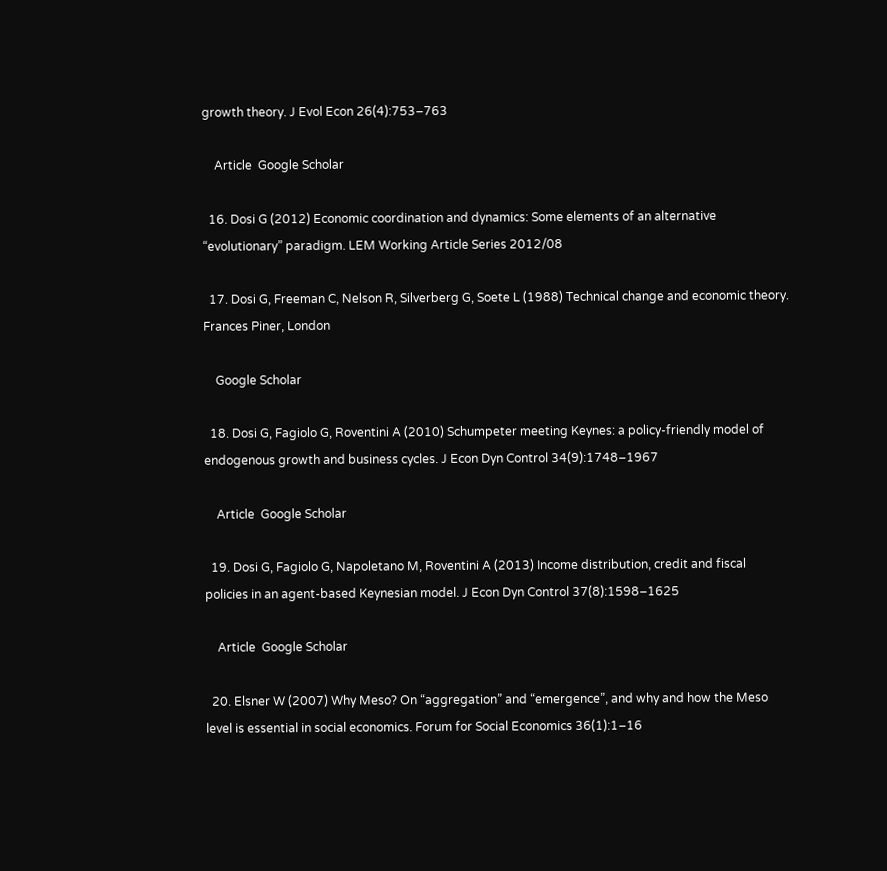growth theory. J Evol Econ 26(4):753–763

    Article  Google Scholar

  16. Dosi G (2012) Economic coordination and dynamics: Some elements of an alternative “evolutionary” paradigm. LEM Working Article Series 2012/08

  17. Dosi G, Freeman C, Nelson R, Silverberg G, Soete L (1988) Technical change and economic theory. Frances Piner, London

    Google Scholar

  18. Dosi G, Fagiolo G, Roventini A (2010) Schumpeter meeting Keynes: a policy-friendly model of endogenous growth and business cycles. J Econ Dyn Control 34(9):1748–1967

    Article  Google Scholar

  19. Dosi G, Fagiolo G, Napoletano M, Roventini A (2013) Income distribution, credit and fiscal policies in an agent-based Keynesian model. J Econ Dyn Control 37(8):1598–1625

    Article  Google Scholar

  20. Elsner W (2007) Why Meso? On “aggregation” and “emergence”, and why and how the Meso level is essential in social economics. Forum for Social Economics 36(1):1–16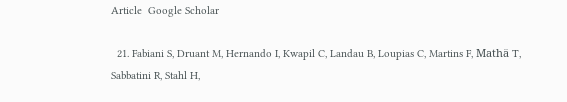Article  Google Scholar

  21. Fabiani S, Druant M, Hernando I, Kwapil C, Landau B, Loupias C, Martins F, Mathä T, Sabbatini R, Stahl H,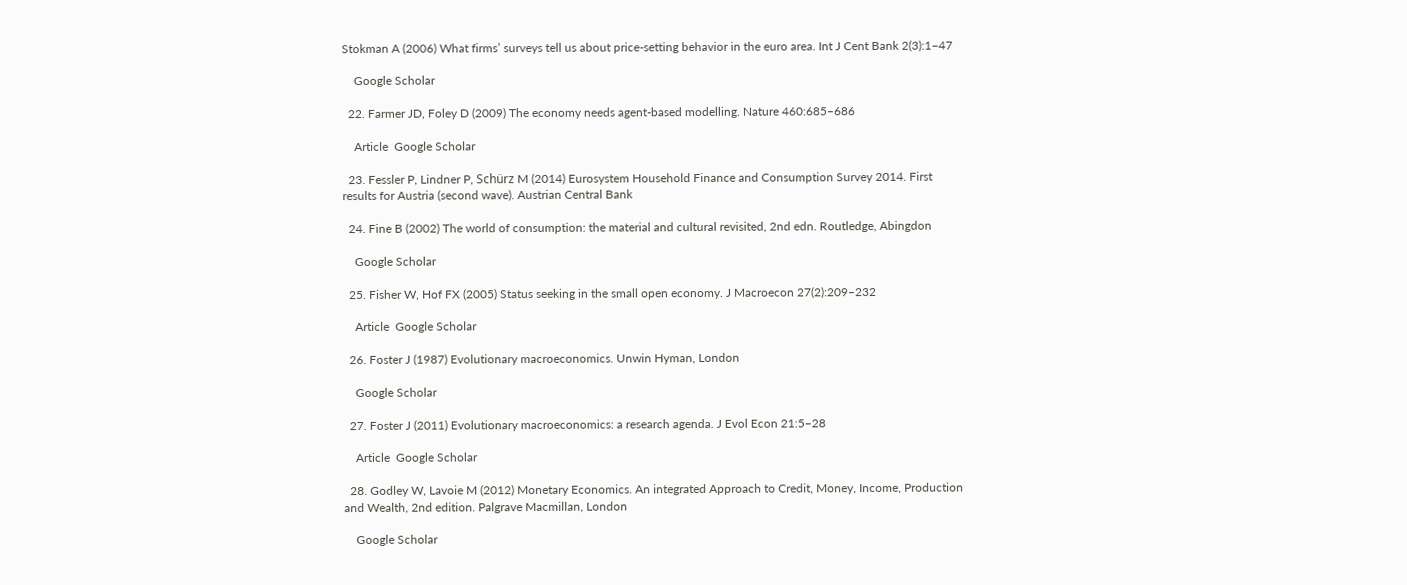Stokman A (2006) What firms’ surveys tell us about price-setting behavior in the euro area. Int J Cent Bank 2(3):1–47

    Google Scholar

  22. Farmer JD, Foley D (2009) The economy needs agent-based modelling. Nature 460:685–686

    Article  Google Scholar

  23. Fessler P, Lindner P, Schürz M (2014) Eurosystem Household Finance and Consumption Survey 2014. First results for Austria (second wave). Austrian Central Bank

  24. Fine B (2002) The world of consumption: the material and cultural revisited, 2nd edn. Routledge, Abingdon

    Google Scholar

  25. Fisher W, Hof FX (2005) Status seeking in the small open economy. J Macroecon 27(2):209–232

    Article  Google Scholar

  26. Foster J (1987) Evolutionary macroeconomics. Unwin Hyman, London

    Google Scholar

  27. Foster J (2011) Evolutionary macroeconomics: a research agenda. J Evol Econ 21:5–28

    Article  Google Scholar

  28. Godley W, Lavoie M (2012) Monetary Economics. An integrated Approach to Credit, Money, Income, Production and Wealth, 2nd edition. Palgrave Macmillan, London

    Google Scholar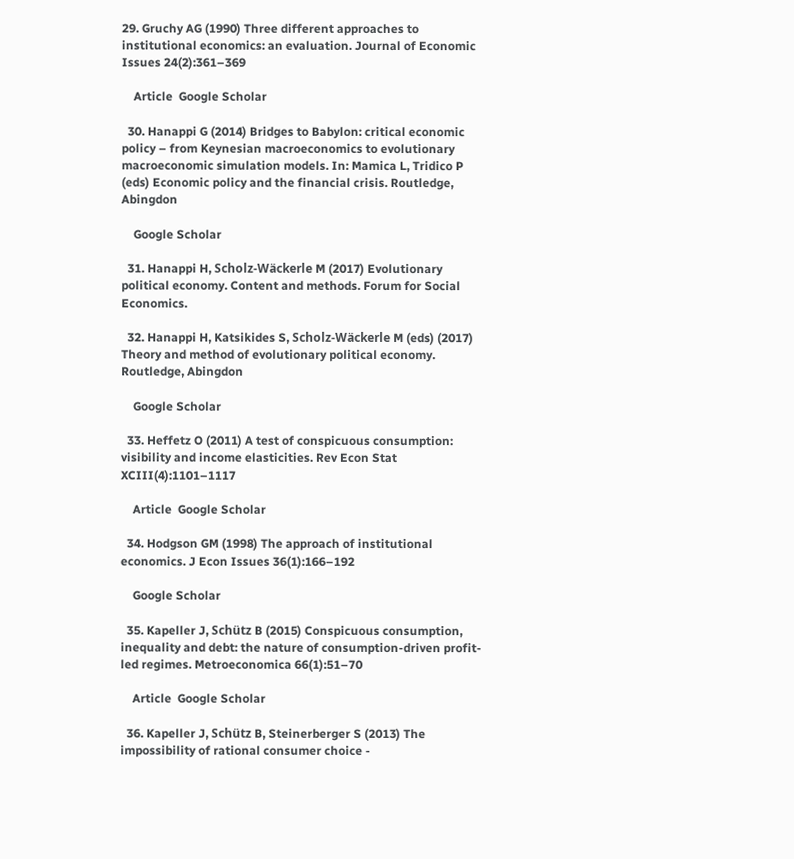29. Gruchy AG (1990) Three different approaches to institutional economics: an evaluation. Journal of Economic Issues 24(2):361–369

    Article  Google Scholar

  30. Hanappi G (2014) Bridges to Babylon: critical economic policy – from Keynesian macroeconomics to evolutionary macroeconomic simulation models. In: Mamica L, Tridico P (eds) Economic policy and the financial crisis. Routledge, Abingdon

    Google Scholar

  31. Hanappi H, Scholz-Wäckerle M (2017) Evolutionary political economy. Content and methods. Forum for Social Economics.

  32. Hanappi H, Katsikides S, Scholz-Wäckerle M (eds) (2017) Theory and method of evolutionary political economy. Routledge, Abingdon

    Google Scholar

  33. Heffetz O (2011) A test of conspicuous consumption: visibility and income elasticities. Rev Econ Stat XCIII(4):1101–1117

    Article  Google Scholar

  34. Hodgson GM (1998) The approach of institutional economics. J Econ Issues 36(1):166–192

    Google Scholar

  35. Kapeller J, Schütz B (2015) Conspicuous consumption, inequality and debt: the nature of consumption-driven profit-led regimes. Metroeconomica 66(1):51–70

    Article  Google Scholar

  36. Kapeller J, Schütz B, Steinerberger S (2013) The impossibility of rational consumer choice -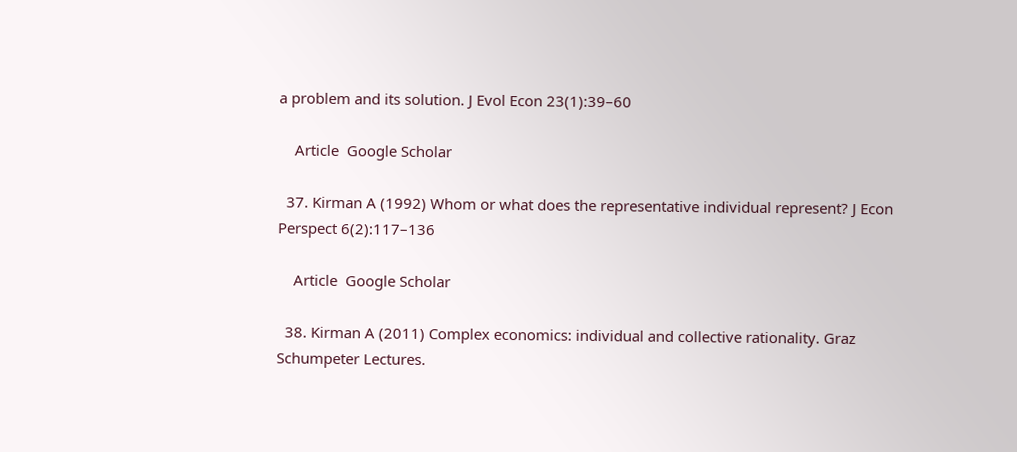a problem and its solution. J Evol Econ 23(1):39–60

    Article  Google Scholar

  37. Kirman A (1992) Whom or what does the representative individual represent? J Econ Perspect 6(2):117–136

    Article  Google Scholar

  38. Kirman A (2011) Complex economics: individual and collective rationality. Graz Schumpeter Lectures.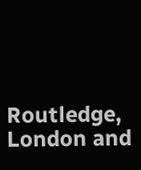Routledge, London and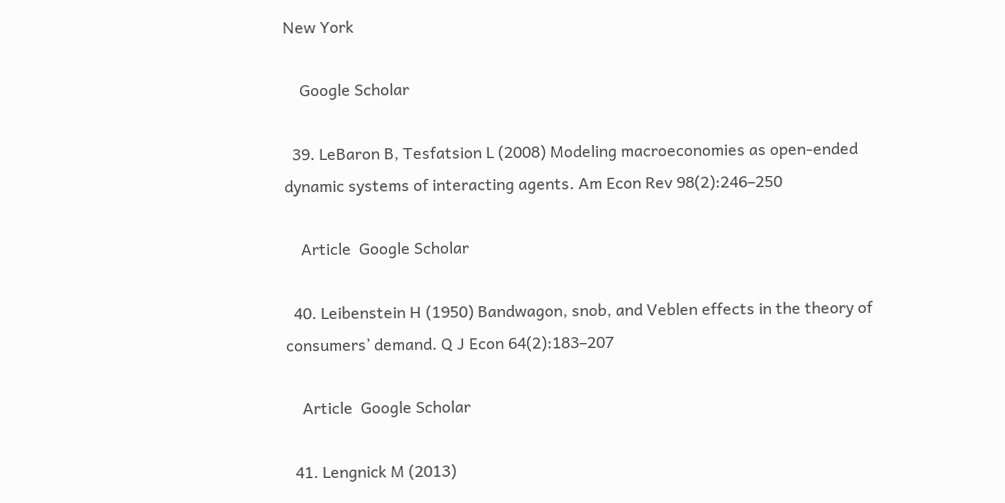New York

    Google Scholar

  39. LeBaron B, Tesfatsion L (2008) Modeling macroeconomies as open-ended dynamic systems of interacting agents. Am Econ Rev 98(2):246–250

    Article  Google Scholar

  40. Leibenstein H (1950) Bandwagon, snob, and Veblen effects in the theory of consumers’ demand. Q J Econ 64(2):183–207

    Article  Google Scholar

  41. Lengnick M (2013)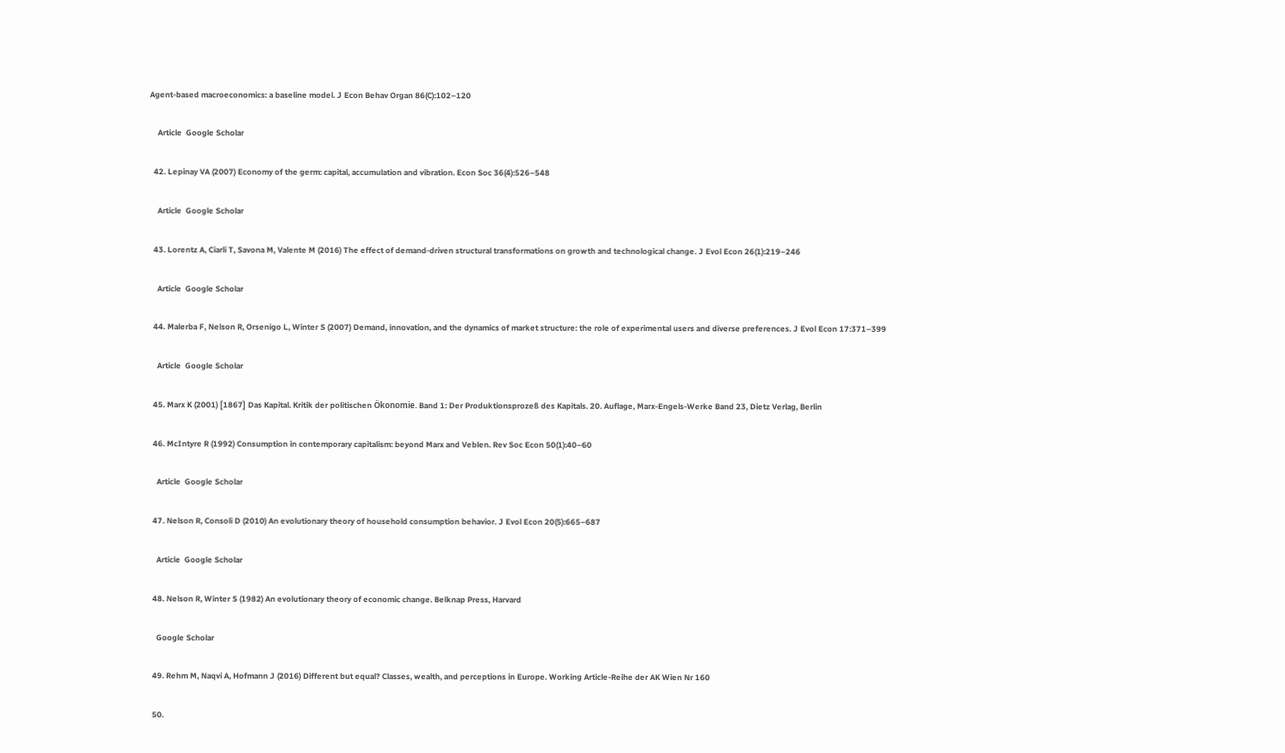Agent-based macroeconomics: a baseline model. J Econ Behav Organ 86(C):102–120

    Article  Google Scholar

  42. Lepinay VA (2007) Economy of the germ: capital, accumulation and vibration. Econ Soc 36(4):526–548

    Article  Google Scholar

  43. Lorentz A, Ciarli T, Savona M, Valente M (2016) The effect of demand-driven structural transformations on growth and technological change. J Evol Econ 26(1):219–246

    Article  Google Scholar

  44. Malerba F, Nelson R, Orsenigo L, Winter S (2007) Demand, innovation, and the dynamics of market structure: the role of experimental users and diverse preferences. J Evol Econ 17:371–399

    Article  Google Scholar

  45. Marx K (2001) [1867] Das Kapital. Kritik der politischen Ökonomie. Band 1: Der Produktionsprozeß des Kapitals. 20. Auflage, Marx-Engels-Werke Band 23, Dietz Verlag, Berlin

  46. McIntyre R (1992) Consumption in contemporary capitalism: beyond Marx and Veblen. Rev Soc Econ 50(1):40–60

    Article  Google Scholar

  47. Nelson R, Consoli D (2010) An evolutionary theory of household consumption behavior. J Evol Econ 20(5):665–687

    Article  Google Scholar

  48. Nelson R, Winter S (1982) An evolutionary theory of economic change. Belknap Press, Harvard

    Google Scholar

  49. Rehm M, Naqvi A, Hofmann J (2016) Different but equal? Classes, wealth, and perceptions in Europe. Working Article-Reihe der AK Wien Nr 160

  50.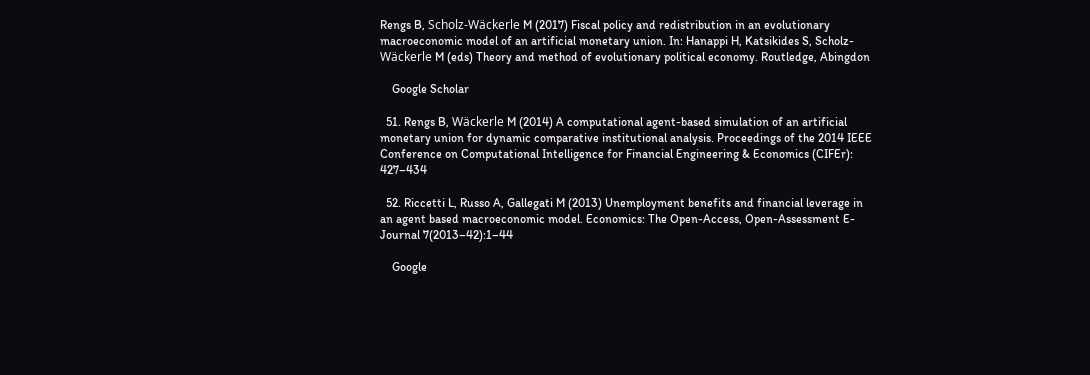Rengs B, Scholz-Wäckerle M (2017) Fiscal policy and redistribution in an evolutionary macroeconomic model of an artificial monetary union. In: Hanappi H, Katsikides S, Scholz-Wäckerle M (eds) Theory and method of evolutionary political economy. Routledge, Abingdon

    Google Scholar

  51. Rengs B, Wäckerle M (2014) A computational agent-based simulation of an artificial monetary union for dynamic comparative institutional analysis. Proceedings of the 2014 IEEE Conference on Computational Intelligence for Financial Engineering & Economics (CIFEr): 427–434

  52. Riccetti L, Russo A, Gallegati M (2013) Unemployment benefits and financial leverage in an agent based macroeconomic model. Economics: The Open-Access, Open-Assessment E-Journal 7(2013–42):1–44

    Google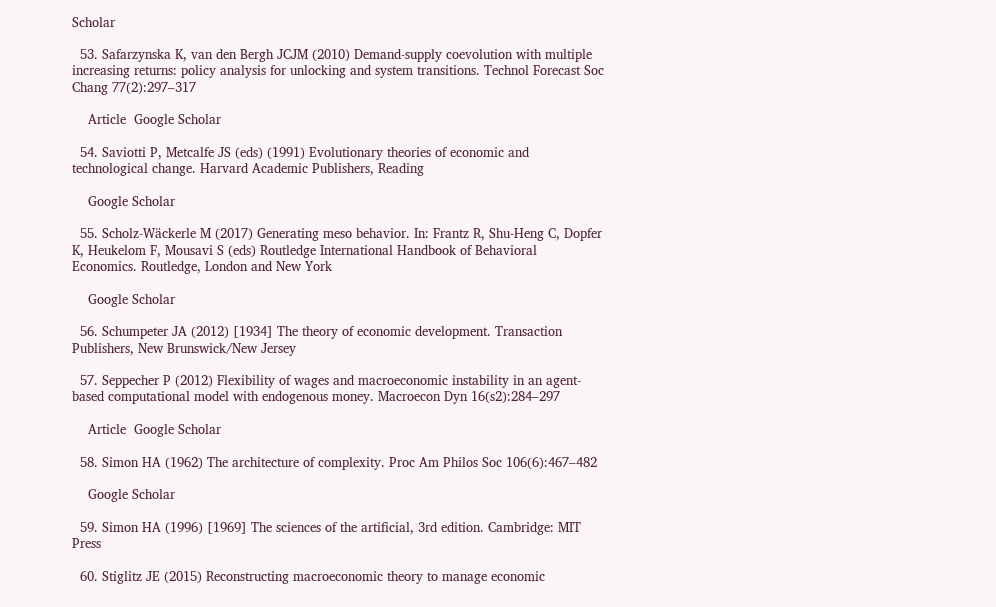Scholar

  53. Safarzynska K, van den Bergh JCJM (2010) Demand-supply coevolution with multiple increasing returns: policy analysis for unlocking and system transitions. Technol Forecast Soc Chang 77(2):297–317

    Article  Google Scholar

  54. Saviotti P, Metcalfe JS (eds) (1991) Evolutionary theories of economic and technological change. Harvard Academic Publishers, Reading

    Google Scholar

  55. Scholz-Wäckerle M (2017) Generating meso behavior. In: Frantz R, Shu-Heng C, Dopfer K, Heukelom F, Mousavi S (eds) Routledge International Handbook of Behavioral Economics. Routledge, London and New York

    Google Scholar

  56. Schumpeter JA (2012) [1934] The theory of economic development. Transaction Publishers, New Brunswick/New Jersey

  57. Seppecher P (2012) Flexibility of wages and macroeconomic instability in an agent-based computational model with endogenous money. Macroecon Dyn 16(s2):284–297

    Article  Google Scholar

  58. Simon HA (1962) The architecture of complexity. Proc Am Philos Soc 106(6):467–482

    Google Scholar

  59. Simon HA (1996) [1969] The sciences of the artificial, 3rd edition. Cambridge: MIT Press

  60. Stiglitz JE (2015) Reconstructing macroeconomic theory to manage economic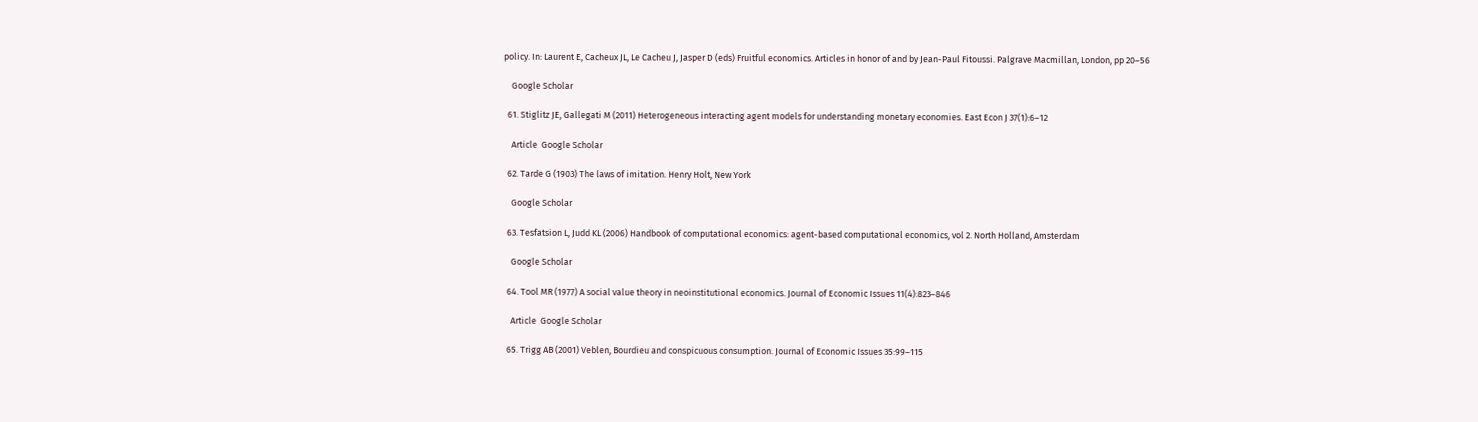policy. In: Laurent E, Cacheux JL, Le Cacheu J, Jasper D (eds) Fruitful economics. Articles in honor of and by Jean-Paul Fitoussi. Palgrave Macmillan, London, pp 20–56

    Google Scholar

  61. Stiglitz JE, Gallegati M (2011) Heterogeneous interacting agent models for understanding monetary economies. East Econ J 37(1):6–12

    Article  Google Scholar

  62. Tarde G (1903) The laws of imitation. Henry Holt, New York

    Google Scholar

  63. Tesfatsion L, Judd KL (2006) Handbook of computational economics: agent-based computational economics, vol 2. North Holland, Amsterdam

    Google Scholar

  64. Tool MR (1977) A social value theory in neoinstitutional economics. Journal of Economic Issues 11(4):823–846

    Article  Google Scholar

  65. Trigg AB (2001) Veblen, Bourdieu and conspicuous consumption. Journal of Economic Issues 35:99–115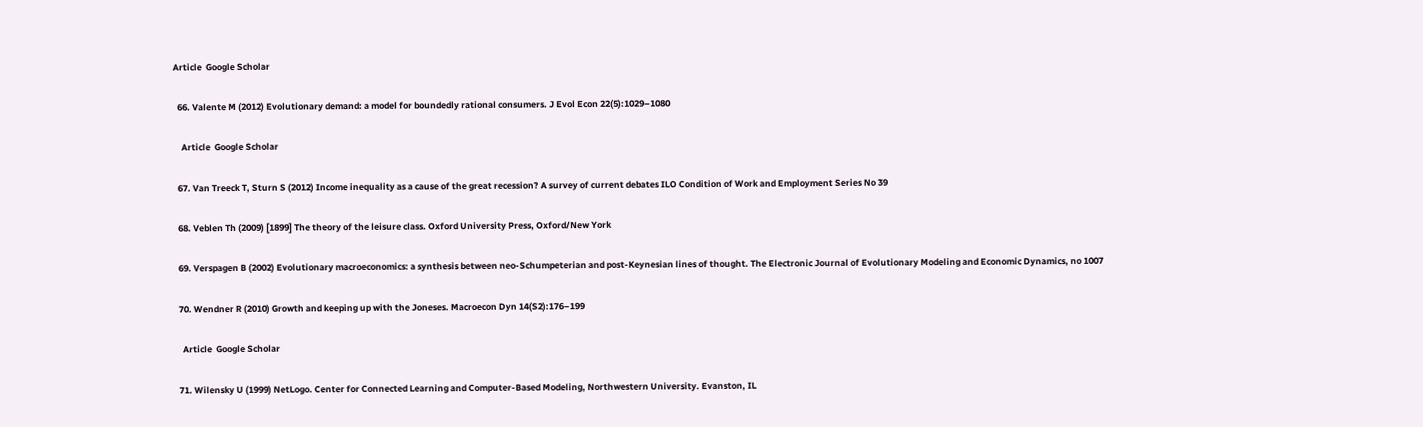Article  Google Scholar

  66. Valente M (2012) Evolutionary demand: a model for boundedly rational consumers. J Evol Econ 22(5):1029–1080

    Article  Google Scholar

  67. Van Treeck T, Sturn S (2012) Income inequality as a cause of the great recession? A survey of current debates ILO Condition of Work and Employment Series No 39

  68. Veblen Th (2009) [1899] The theory of the leisure class. Oxford University Press, Oxford/New York

  69. Verspagen B (2002) Evolutionary macroeconomics: a synthesis between neo-Schumpeterian and post-Keynesian lines of thought. The Electronic Journal of Evolutionary Modeling and Economic Dynamics, no 1007

  70. Wendner R (2010) Growth and keeping up with the Joneses. Macroecon Dyn 14(S2):176–199

    Article  Google Scholar

  71. Wilensky U (1999) NetLogo. Center for Connected Learning and Computer-Based Modeling, Northwestern University. Evanston, IL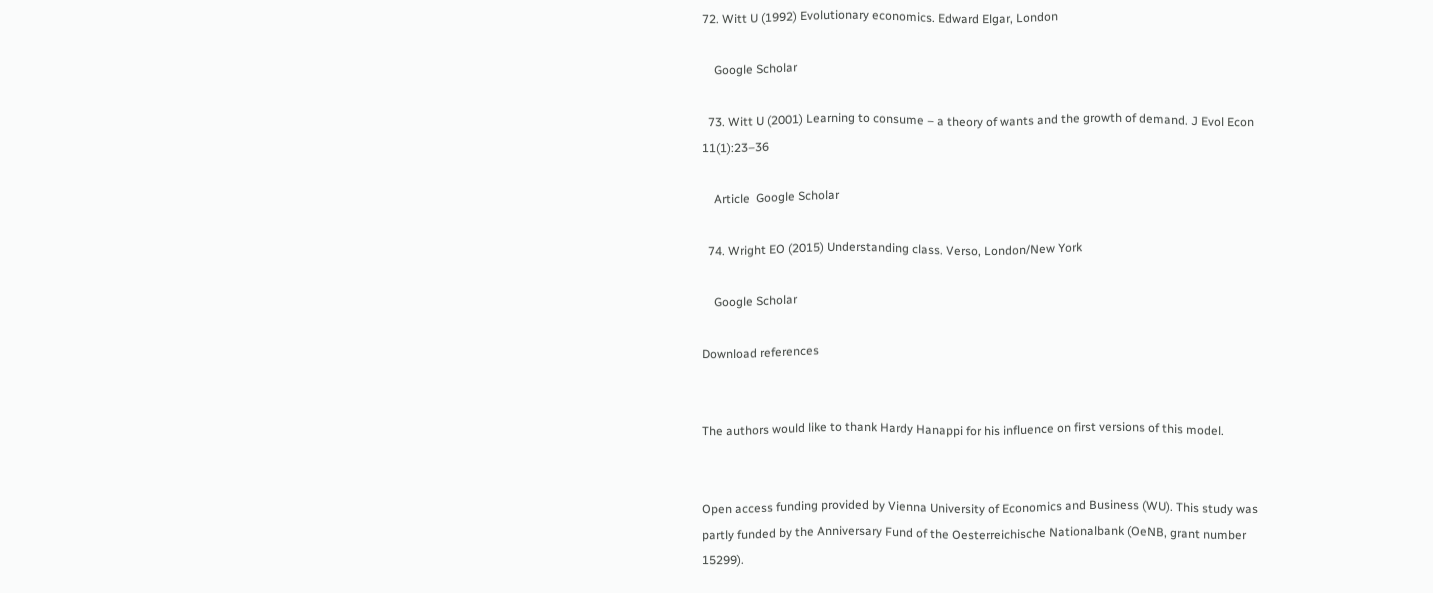72. Witt U (1992) Evolutionary economics. Edward Elgar, London

    Google Scholar

  73. Witt U (2001) Learning to consume – a theory of wants and the growth of demand. J Evol Econ 11(1):23–36

    Article  Google Scholar

  74. Wright EO (2015) Understanding class. Verso, London/New York

    Google Scholar

Download references


The authors would like to thank Hardy Hanappi for his influence on first versions of this model.


Open access funding provided by Vienna University of Economics and Business (WU). This study was partly funded by the Anniversary Fund of the Oesterreichische Nationalbank (OeNB, grant number 15299).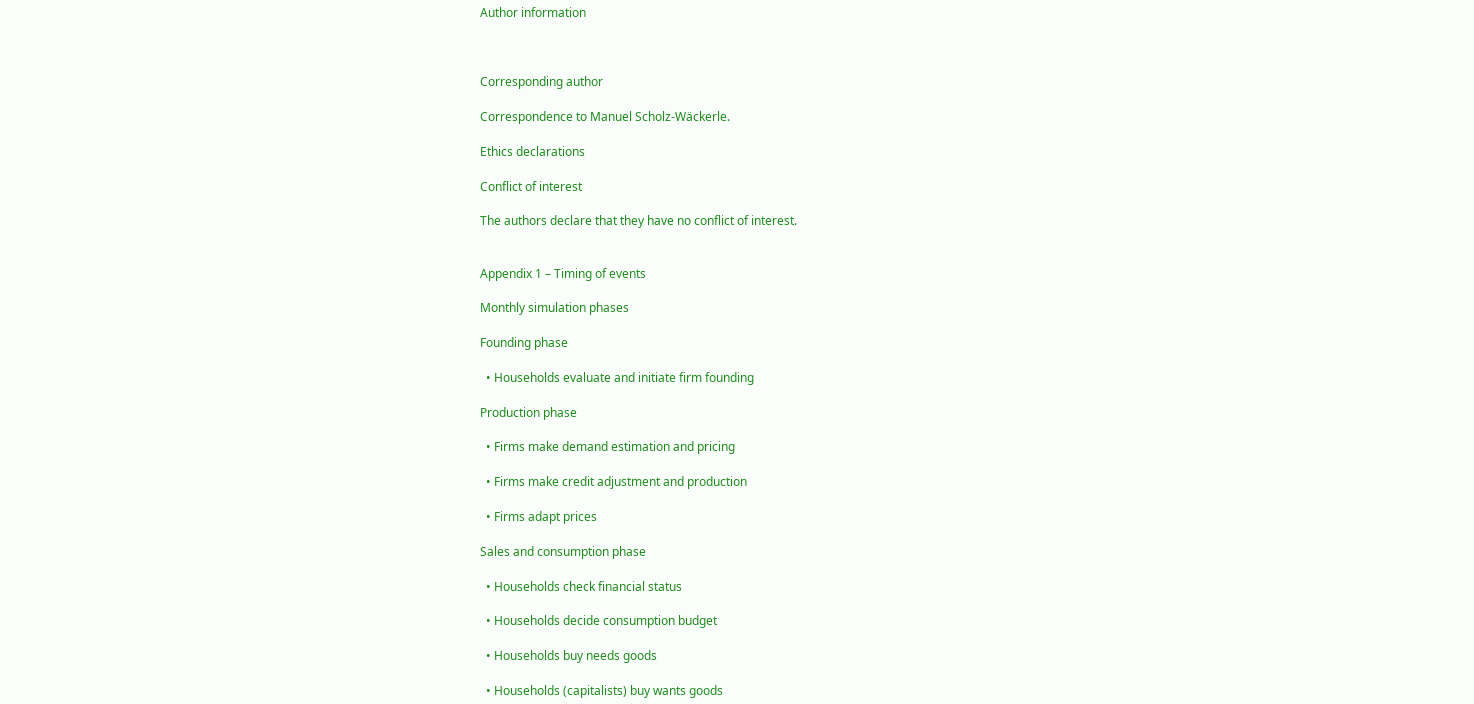Author information



Corresponding author

Correspondence to Manuel Scholz-Wäckerle.

Ethics declarations

Conflict of interest

The authors declare that they have no conflict of interest.


Appendix 1 – Timing of events

Monthly simulation phases

Founding phase

  • Households evaluate and initiate firm founding

Production phase

  • Firms make demand estimation and pricing

  • Firms make credit adjustment and production

  • Firms adapt prices

Sales and consumption phase

  • Households check financial status

  • Households decide consumption budget

  • Households buy needs goods

  • Households (capitalists) buy wants goods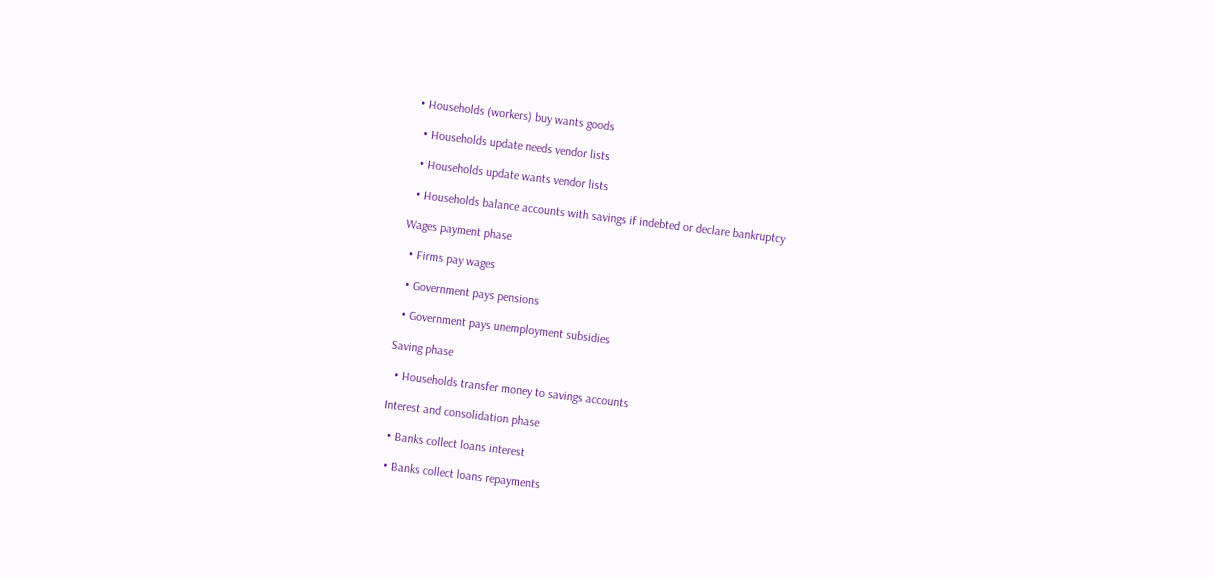• Households (workers) buy wants goods

  • Households update needs vendor lists

  • Households update wants vendor lists

  • Households balance accounts with savings if indebted or declare bankruptcy

Wages payment phase

  • Firms pay wages

  • Government pays pensions

  • Government pays unemployment subsidies

Saving phase

  • Households transfer money to savings accounts

Interest and consolidation phase

  • Banks collect loans interest

  • Banks collect loans repayments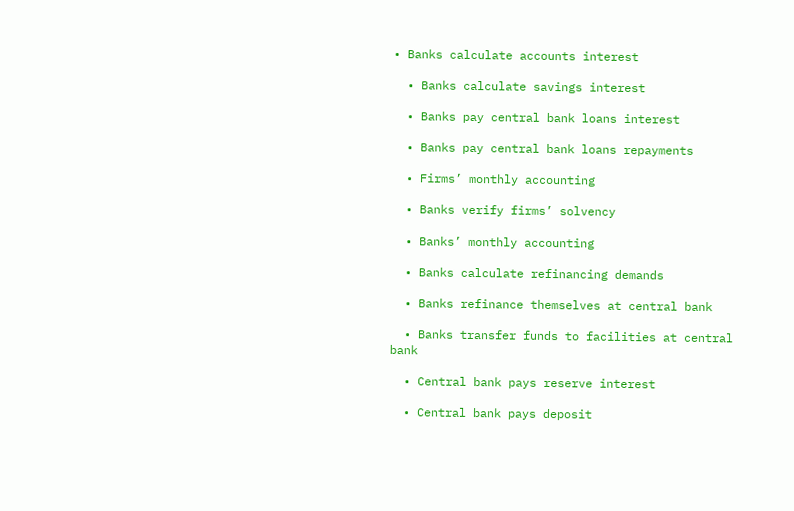• Banks calculate accounts interest

  • Banks calculate savings interest

  • Banks pay central bank loans interest

  • Banks pay central bank loans repayments

  • Firms’ monthly accounting

  • Banks verify firms’ solvency

  • Banks’ monthly accounting

  • Banks calculate refinancing demands

  • Banks refinance themselves at central bank

  • Banks transfer funds to facilities at central bank

  • Central bank pays reserve interest

  • Central bank pays deposit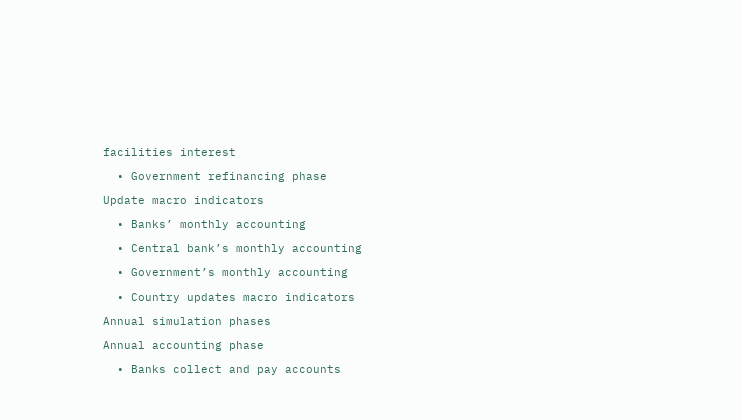facilities interest

  • Government refinancing phase

Update macro indicators

  • Banks’ monthly accounting

  • Central bank’s monthly accounting

  • Government’s monthly accounting

  • Country updates macro indicators

Annual simulation phases

Annual accounting phase

  • Banks collect and pay accounts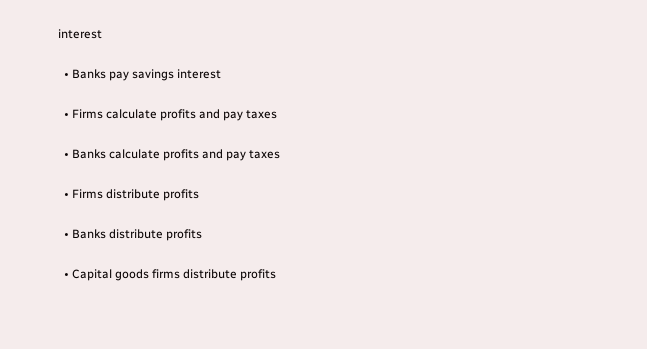interest

  • Banks pay savings interest

  • Firms calculate profits and pay taxes

  • Banks calculate profits and pay taxes

  • Firms distribute profits

  • Banks distribute profits

  • Capital goods firms distribute profits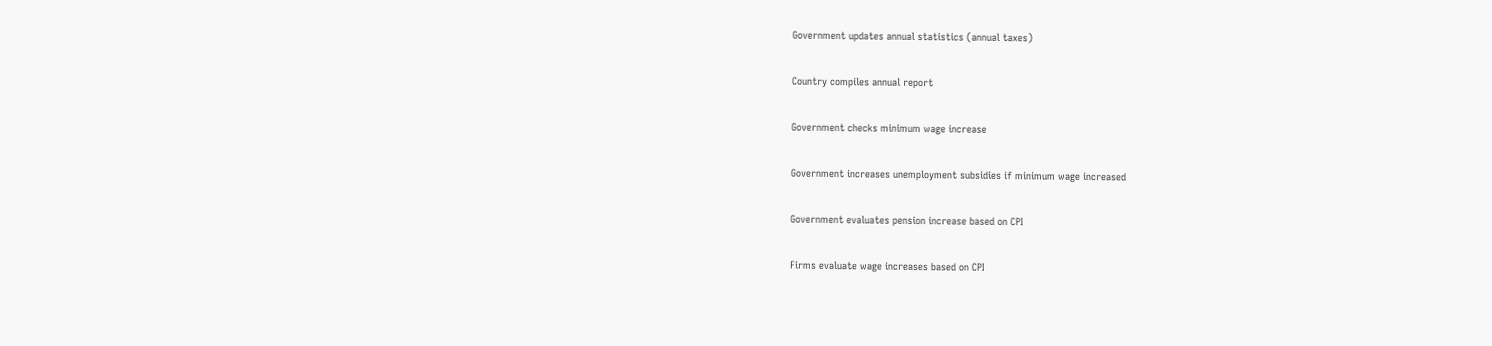Government updates annual statistics (annual taxes)

Country compiles annual report

Government checks minimum wage increase

Government increases unemployment subsidies if minimum wage increased

Government evaluates pension increase based on CPI

Firms evaluate wage increases based on CPI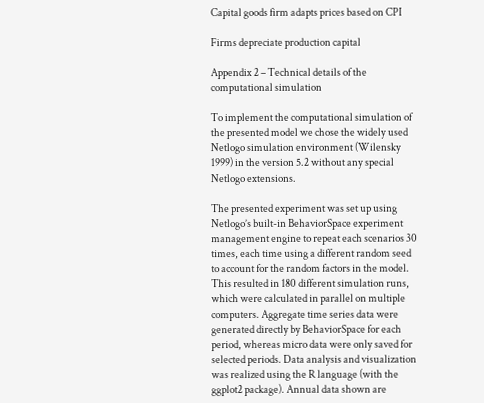Capital goods firm adapts prices based on CPI

Firms depreciate production capital

Appendix 2 – Technical details of the computational simulation

To implement the computational simulation of the presented model we chose the widely used Netlogo simulation environment (Wilensky 1999) in the version 5.2 without any special Netlogo extensions.

The presented experiment was set up using Netlogo’s built-in BehaviorSpace experiment management engine to repeat each scenarios 30 times, each time using a different random seed to account for the random factors in the model. This resulted in 180 different simulation runs, which were calculated in parallel on multiple computers. Aggregate time series data were generated directly by BehaviorSpace for each period, whereas micro data were only saved for selected periods. Data analysis and visualization was realized using the R language (with the ggplot2 package). Annual data shown are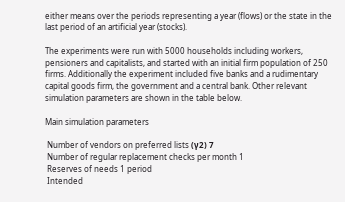either means over the periods representing a year (flows) or the state in the last period of an artificial year (stocks).

The experiments were run with 5000 households including workers, pensioners and capitalists, and started with an initial firm population of 250 firms. Additionally the experiment included five banks and a rudimentary capital goods firm, the government and a central bank. Other relevant simulation parameters are shown in the table below.

Main simulation parameters

 Number of vendors on preferred lists (γ2) 7
 Number of regular replacement checks per month 1
 Reserves of needs 1 period
 Intended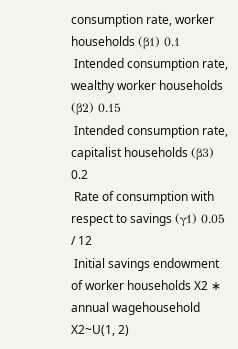consumption rate, worker households (β1) 0.1
 Intended consumption rate, wealthy worker households (β2) 0.15
 Intended consumption rate, capitalist households (β3) 0.2
 Rate of consumption with respect to savings (γ1) 0.05 / 12
 Initial savings endowment of worker households X2 ∗ annual wagehousehold X2~U(1, 2)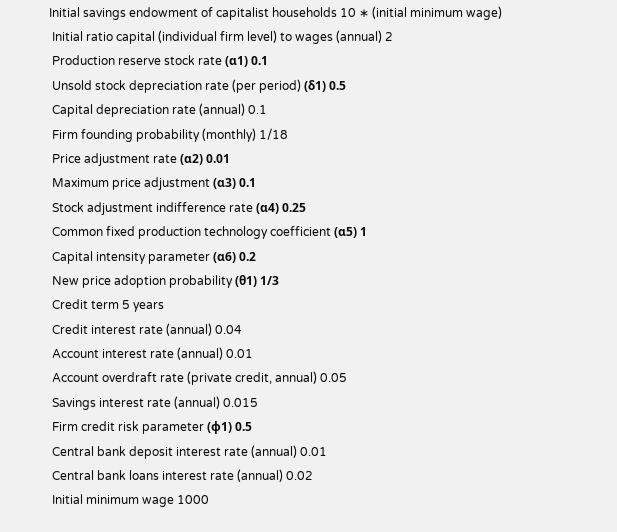Initial savings endowment of capitalist households 10 ∗ (initial minimum wage)
 Initial ratio capital (individual firm level) to wages (annual) 2
 Production reserve stock rate (α1) 0.1
 Unsold stock depreciation rate (per period) (δ1) 0.5
 Capital depreciation rate (annual) 0.1
 Firm founding probability (monthly) 1/18
 Price adjustment rate (α2) 0.01
 Maximum price adjustment (α3) 0.1
 Stock adjustment indifference rate (α4) 0.25
 Common fixed production technology coefficient (α5) 1
 Capital intensity parameter (α6) 0.2
 New price adoption probability (θ1) 1/3
 Credit term 5 years
 Credit interest rate (annual) 0.04
 Account interest rate (annual) 0.01
 Account overdraft rate (private credit, annual) 0.05
 Savings interest rate (annual) 0.015
 Firm credit risk parameter (ϕ1) 0.5
 Central bank deposit interest rate (annual) 0.01
 Central bank loans interest rate (annual) 0.02
 Initial minimum wage 1000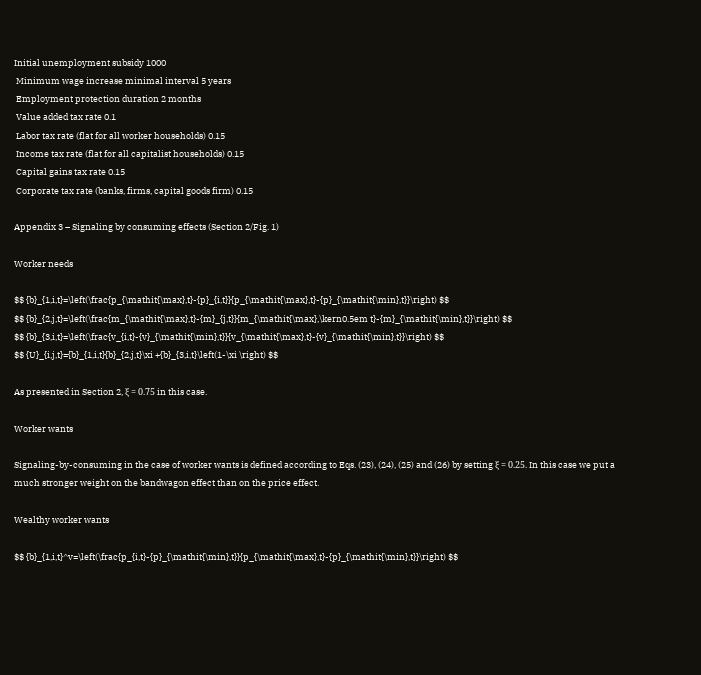Initial unemployment subsidy 1000
 Minimum wage increase minimal interval 5 years
 Employment protection duration 2 months
 Value added tax rate 0.1
 Labor tax rate (flat for all worker households) 0.15
 Income tax rate (flat for all capitalist households) 0.15
 Capital gains tax rate 0.15
 Corporate tax rate (banks, firms, capital goods firm) 0.15

Appendix 3 – Signaling by consuming effects (Section 2/Fig. 1)

Worker needs

$$ {b}_{1,i,t}=\left(\frac{p_{\mathit{\max},t}-{p}_{i,t}}{p_{\mathit{\max},t}-{p}_{\mathit{\min},t}}\right) $$
$$ {b}_{2,j,t}=\left(\frac{m_{\mathit{\max},t}-{m}_{j,t}}{m_{\mathit{\max},\kern0.5em t}-{m}_{\mathit{\min},t}}\right) $$
$$ {b}_{3,i,t}=\left(\frac{v_{i,t}-{v}_{\mathit{\min},t}}{v_{\mathit{\max},t}-{v}_{\mathit{\min},t}}\right) $$
$$ {U}_{i,j,t}={b}_{1,i,t}{b}_{2,j,t}\xi +{b}_{3,i,t}\left(1-\xi \right) $$

As presented in Section 2, ξ = 0.75 in this case.

Worker wants

Signaling-by-consuming in the case of worker wants is defined according to Eqs. (23), (24), (25) and (26) by setting ξ = 0.25. In this case we put a much stronger weight on the bandwagon effect than on the price effect.

Wealthy worker wants

$$ {b}_{1,i,t}^v=\left(\frac{p_{i,t}-{p}_{\mathit{\min},t}}{p_{\mathit{\max},t}-{p}_{\mathit{\min},t}}\right) $$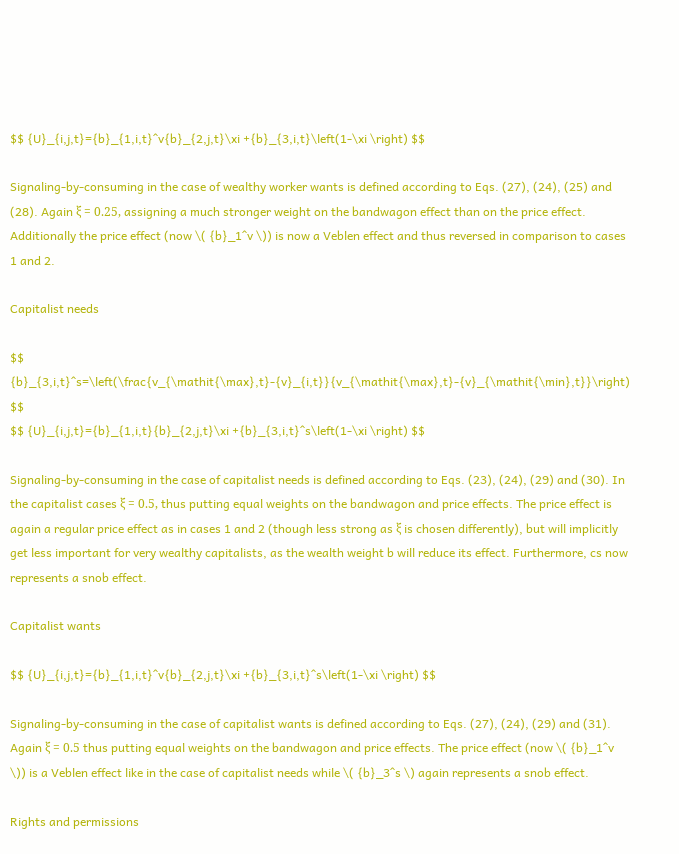$$ {U}_{i,j,t}={b}_{1,i,t}^v{b}_{2,j,t}\xi +{b}_{3,i,t}\left(1-\xi \right) $$

Signaling-by-consuming in the case of wealthy worker wants is defined according to Eqs. (27), (24), (25) and (28). Again ξ = 0.25, assigning a much stronger weight on the bandwagon effect than on the price effect. Additionally the price effect (now \( {b}_1^v \)) is now a Veblen effect and thus reversed in comparison to cases 1 and 2.

Capitalist needs

$$ {b}_{3,i,t}^s=\left(\frac{v_{\mathit{\max},t}-{v}_{i,t}}{v_{\mathit{\max},t}-{v}_{\mathit{\min},t}}\right) $$
$$ {U}_{i,j,t}={b}_{1,i,t}{b}_{2,j,t}\xi +{b}_{3,i,t}^s\left(1-\xi \right) $$

Signaling-by-consuming in the case of capitalist needs is defined according to Eqs. (23), (24), (29) and (30). In the capitalist cases ξ = 0.5, thus putting equal weights on the bandwagon and price effects. The price effect is again a regular price effect as in cases 1 and 2 (though less strong as ξ is chosen differently), but will implicitly get less important for very wealthy capitalists, as the wealth weight b will reduce its effect. Furthermore, cs now represents a snob effect.

Capitalist wants

$$ {U}_{i,j,t}={b}_{1,i,t}^v{b}_{2,j,t}\xi +{b}_{3,i,t}^s\left(1-\xi \right) $$

Signaling-by-consuming in the case of capitalist wants is defined according to Eqs. (27), (24), (29) and (31). Again ξ = 0.5 thus putting equal weights on the bandwagon and price effects. The price effect (now \( {b}_1^v \)) is a Veblen effect like in the case of capitalist needs while \( {b}_3^s \) again represents a snob effect.

Rights and permissions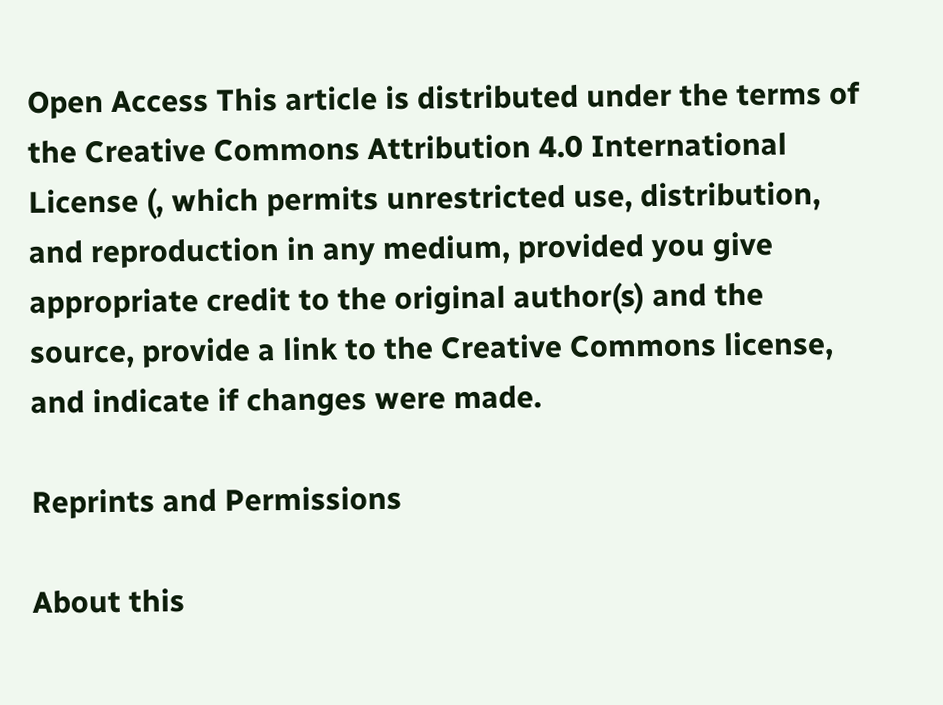Open Access This article is distributed under the terms of the Creative Commons Attribution 4.0 International License (, which permits unrestricted use, distribution, and reproduction in any medium, provided you give appropriate credit to the original author(s) and the source, provide a link to the Creative Commons license, and indicate if changes were made.

Reprints and Permissions

About this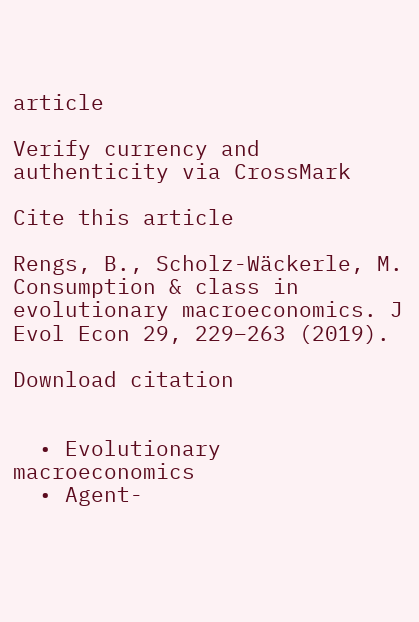article

Verify currency and authenticity via CrossMark

Cite this article

Rengs, B., Scholz-Wäckerle, M. Consumption & class in evolutionary macroeconomics. J Evol Econ 29, 229–263 (2019).

Download citation


  • Evolutionary macroeconomics
  • Agent-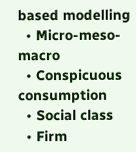based modelling
  • Micro-meso-macro
  • Conspicuous consumption
  • Social class
  • Firm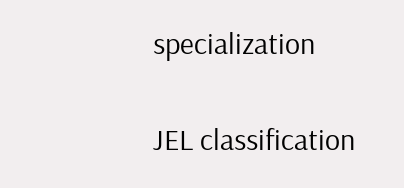specialization

JEL classification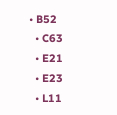• B52
  • C63
  • E21
  • E23
  • L11